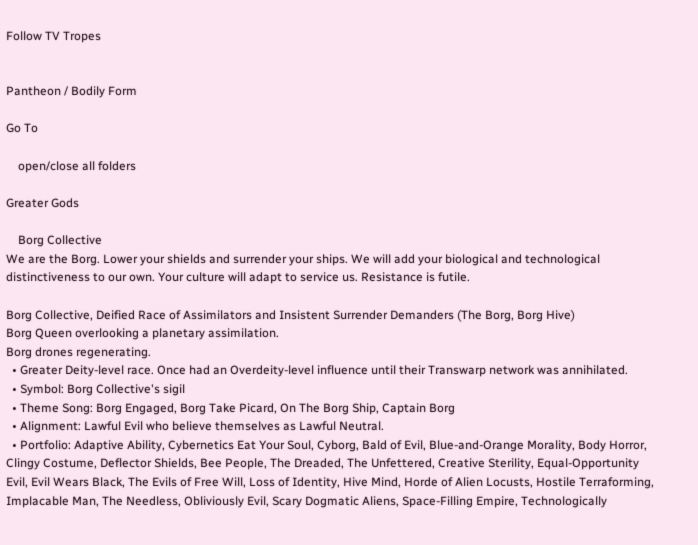Follow TV Tropes


Pantheon / Bodily Form

Go To

    open/close all folders

Greater Gods

    Borg Collective
We are the Borg. Lower your shields and surrender your ships. We will add your biological and technological distinctiveness to our own. Your culture will adapt to service us. Resistance is futile.

Borg Collective, Deified Race of Assimilators and Insistent Surrender Demanders (The Borg, Borg Hive)
Borg Queen overlooking a planetary assimilation.
Borg drones regenerating.
  • Greater Deity-level race. Once had an Overdeity-level influence until their Transwarp network was annihilated.
  • Symbol: Borg Collective's sigil
  • Theme Song: Borg Engaged, Borg Take Picard, On The Borg Ship, Captain Borg
  • Alignment: Lawful Evil who believe themselves as Lawful Neutral.
  • Portfolio: Adaptive Ability, Cybernetics Eat Your Soul, Cyborg, Bald of Evil, Blue-and-Orange Morality, Body Horror, Clingy Costume, Deflector Shields, Bee People, The Dreaded, The Unfettered, Creative Sterility, Equal-Opportunity Evil, Evil Wears Black, The Evils of Free Will, Loss of Identity, Hive Mind, Horde of Alien Locusts, Hostile Terraforming, Implacable Man, The Needless, Obliviously Evil, Scary Dogmatic Aliens, Space-Filling Empire, Technologically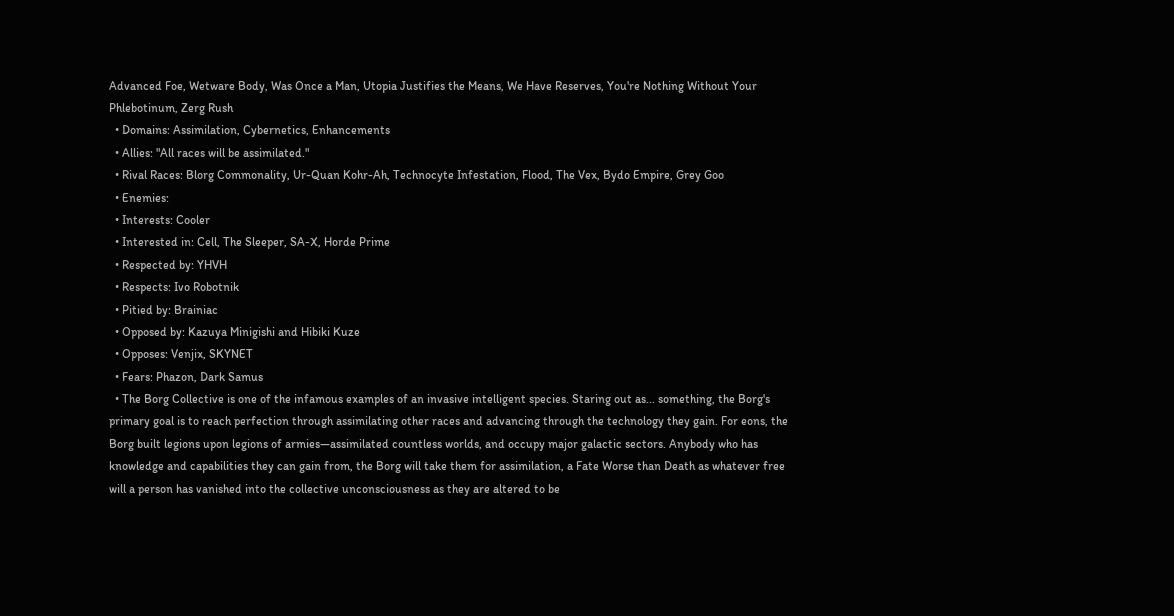Advanced Foe, Wetware Body, Was Once a Man, Utopia Justifies the Means, We Have Reserves, You're Nothing Without Your Phlebotinum, Zerg Rush
  • Domains: Assimilation, Cybernetics, Enhancements
  • Allies: "All races will be assimilated."
  • Rival Races: Blorg Commonality, Ur-Quan Kohr-Ah, Technocyte Infestation, Flood, The Vex, Bydo Empire, Grey Goo
  • Enemies:
  • Interests: Cooler
  • Interested in: Cell, The Sleeper, SA-X, Horde Prime
  • Respected by: YHVH
  • Respects: Ivo Robotnik
  • Pitied by: Brainiac
  • Opposed by: Kazuya Minigishi and Hibiki Kuze
  • Opposes: Venjix, SKYNET
  • Fears: Phazon, Dark Samus
  • The Borg Collective is one of the infamous examples of an invasive intelligent species. Staring out as... something, the Borg's primary goal is to reach perfection through assimilating other races and advancing through the technology they gain. For eons, the Borg built legions upon legions of armies—assimilated countless worlds, and occupy major galactic sectors. Anybody who has knowledge and capabilities they can gain from, the Borg will take them for assimilation, a Fate Worse than Death as whatever free will a person has vanished into the collective unconsciousness as they are altered to be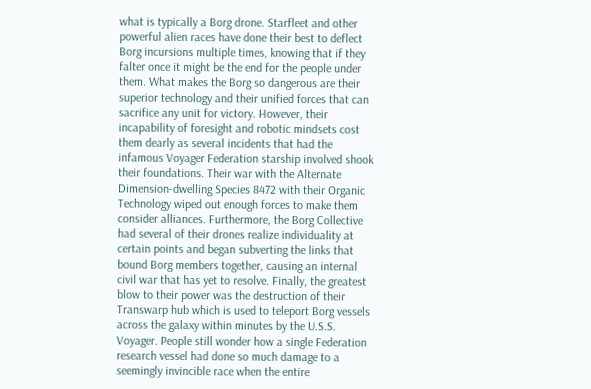what is typically a Borg drone. Starfleet and other powerful alien races have done their best to deflect Borg incursions multiple times, knowing that if they falter once it might be the end for the people under them. What makes the Borg so dangerous are their superior technology and their unified forces that can sacrifice any unit for victory. However, their incapability of foresight and robotic mindsets cost them dearly as several incidents that had the infamous Voyager Federation starship involved shook their foundations. Their war with the Alternate Dimension-dwelling Species 8472 with their Organic Technology wiped out enough forces to make them consider alliances. Furthermore, the Borg Collective had several of their drones realize individuality at certain points and began subverting the links that bound Borg members together, causing an internal civil war that has yet to resolve. Finally, the greatest blow to their power was the destruction of their Transwarp hub which is used to teleport Borg vessels across the galaxy within minutes by the U.S.S. Voyager. People still wonder how a single Federation research vessel had done so much damage to a seemingly invincible race when the entire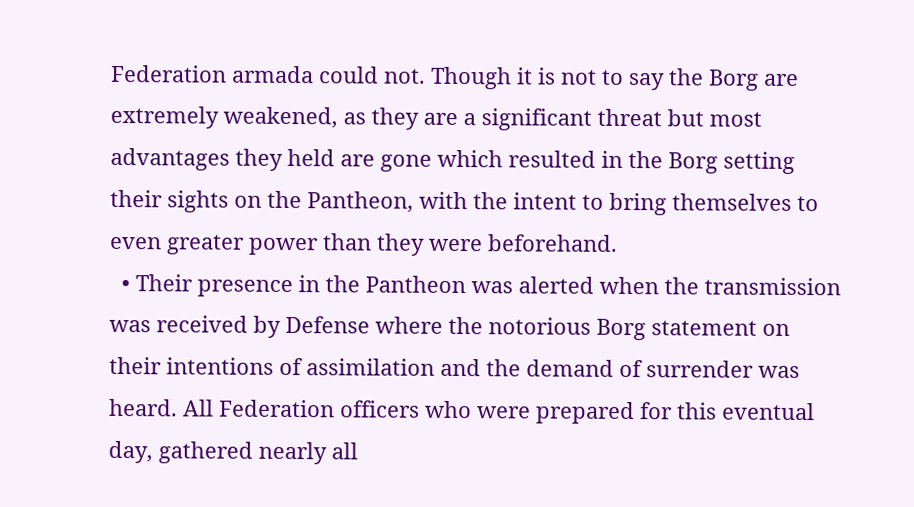Federation armada could not. Though it is not to say the Borg are extremely weakened, as they are a significant threat but most advantages they held are gone which resulted in the Borg setting their sights on the Pantheon, with the intent to bring themselves to even greater power than they were beforehand.
  • Their presence in the Pantheon was alerted when the transmission was received by Defense where the notorious Borg statement on their intentions of assimilation and the demand of surrender was heard. All Federation officers who were prepared for this eventual day, gathered nearly all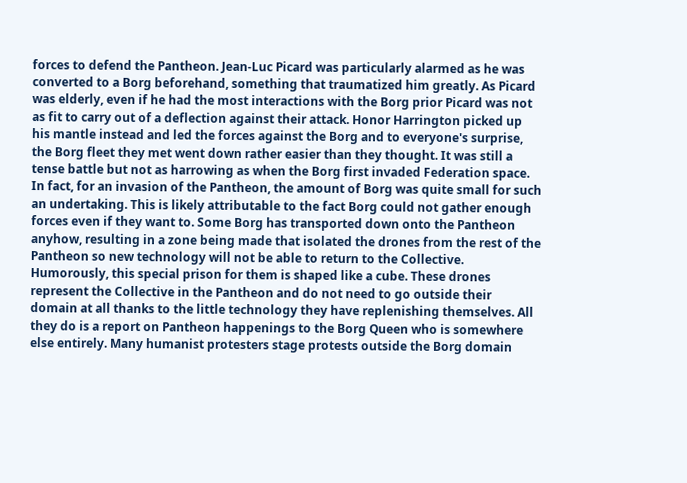forces to defend the Pantheon. Jean-Luc Picard was particularly alarmed as he was converted to a Borg beforehand, something that traumatized him greatly. As Picard was elderly, even if he had the most interactions with the Borg prior Picard was not as fit to carry out of a deflection against their attack. Honor Harrington picked up his mantle instead and led the forces against the Borg and to everyone's surprise, the Borg fleet they met went down rather easier than they thought. It was still a tense battle but not as harrowing as when the Borg first invaded Federation space. In fact, for an invasion of the Pantheon, the amount of Borg was quite small for such an undertaking. This is likely attributable to the fact Borg could not gather enough forces even if they want to. Some Borg has transported down onto the Pantheon anyhow, resulting in a zone being made that isolated the drones from the rest of the Pantheon so new technology will not be able to return to the Collective. Humorously, this special prison for them is shaped like a cube. These drones represent the Collective in the Pantheon and do not need to go outside their domain at all thanks to the little technology they have replenishing themselves. All they do is a report on Pantheon happenings to the Borg Queen who is somewhere else entirely. Many humanist protesters stage protests outside the Borg domain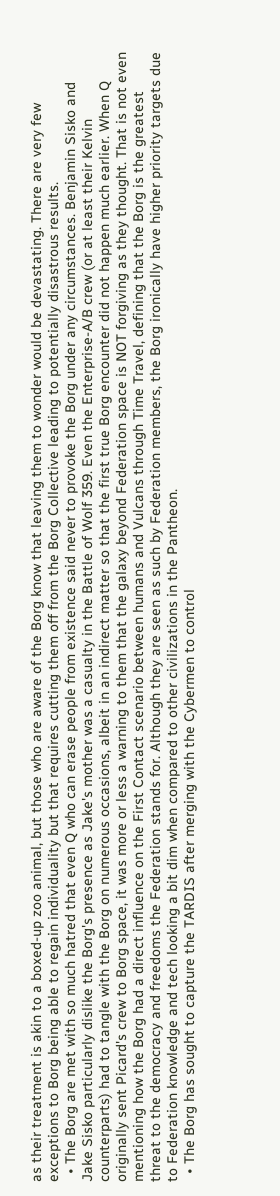as their treatment is akin to a boxed-up zoo animal, but those who are aware of the Borg know that leaving them to wonder would be devastating. There are very few exceptions to Borg being able to regain individuality but that requires cutting them off from the Borg Collective leading to potentially disastrous results.
  • The Borg are met with so much hatred that even Q who can erase people from existence said never to provoke the Borg under any circumstances. Benjamin Sisko and Jake Sisko particularly dislike the Borg's presence as Jake's mother was a casualty in the Battle of Wolf 359. Even the Enterprise-A/B crew (or at least their Kelvin counterparts) had to tangle with the Borg on numerous occasions, albeit in an indirect matter so that the first true Borg encounter did not happen much earlier. When Q originally sent Picard's crew to Borg space, it was more or less a warning to them that the galaxy beyond Federation space is NOT forgiving as they thought. That is not even mentioning how the Borg had a direct influence on the First Contact scenario between humans and Vulcans through Time Travel, defining that the Borg is the greatest threat to the democracy and freedoms the Federation stands for. Although they are seen as such by Federation members, the Borg ironically have higher priority targets due to Federation knowledge and tech looking a bit dim when compared to other civilizations in the Pantheon.
  • The Borg has sought to capture the TARDIS after merging with the Cybermen to control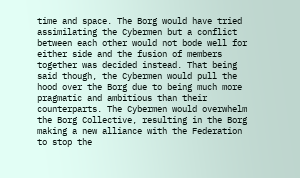time and space. The Borg would have tried assimilating the Cybermen but a conflict between each other would not bode well for either side and the fusion of members together was decided instead. That being said though, the Cybermen would pull the hood over the Borg due to being much more pragmatic and ambitious than their counterparts. The Cybermen would overwhelm the Borg Collective, resulting in the Borg making a new alliance with the Federation to stop the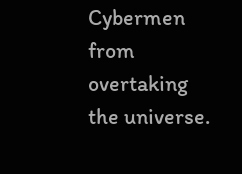Cybermen from overtaking the universe.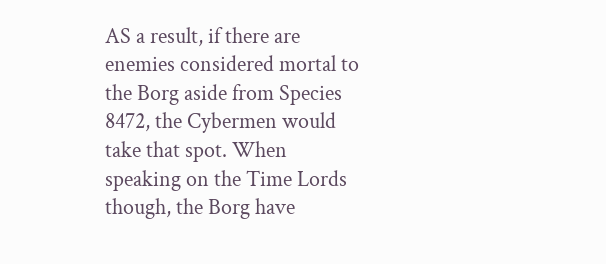AS a result, if there are enemies considered mortal to the Borg aside from Species 8472, the Cybermen would take that spot. When speaking on the Time Lords though, the Borg have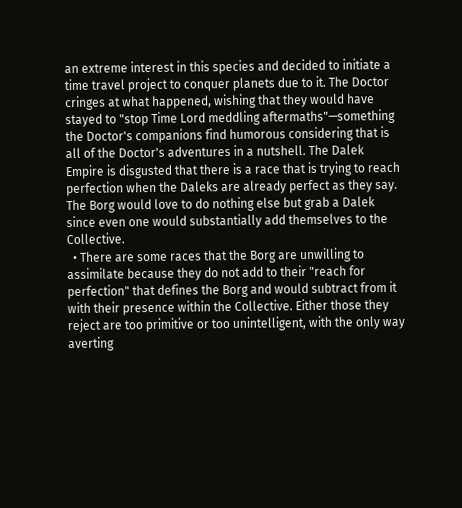an extreme interest in this species and decided to initiate a time travel project to conquer planets due to it. The Doctor cringes at what happened, wishing that they would have stayed to "stop Time Lord meddling aftermaths"—something the Doctor's companions find humorous considering that is all of the Doctor's adventures in a nutshell. The Dalek Empire is disgusted that there is a race that is trying to reach perfection when the Daleks are already perfect as they say. The Borg would love to do nothing else but grab a Dalek since even one would substantially add themselves to the Collective.
  • There are some races that the Borg are unwilling to assimilate because they do not add to their "reach for perfection" that defines the Borg and would subtract from it with their presence within the Collective. Either those they reject are too primitive or too unintelligent, with the only way averting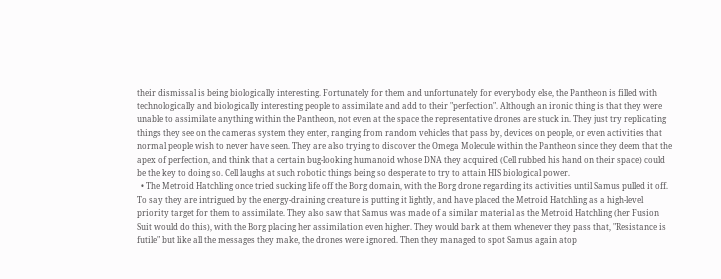their dismissal is being biologically interesting. Fortunately for them and unfortunately for everybody else, the Pantheon is filled with technologically and biologically interesting people to assimilate and add to their "perfection". Although an ironic thing is that they were unable to assimilate anything within the Pantheon, not even at the space the representative drones are stuck in. They just try replicating things they see on the cameras system they enter, ranging from random vehicles that pass by, devices on people, or even activities that normal people wish to never have seen. They are also trying to discover the Omega Molecule within the Pantheon since they deem that the apex of perfection, and think that a certain bug-looking humanoid whose DNA they acquired (Cell rubbed his hand on their space) could be the key to doing so. Cell laughs at such robotic things being so desperate to try to attain HIS biological power.
  • The Metroid Hatchling once tried sucking life off the Borg domain, with the Borg drone regarding its activities until Samus pulled it off. To say they are intrigued by the energy-draining creature is putting it lightly, and have placed the Metroid Hatchling as a high-level priority target for them to assimilate. They also saw that Samus was made of a similar material as the Metroid Hatchling (her Fusion Suit would do this), with the Borg placing her assimilation even higher. They would bark at them whenever they pass that, "Resistance is futile" but like all the messages they make, the drones were ignored. Then they managed to spot Samus again atop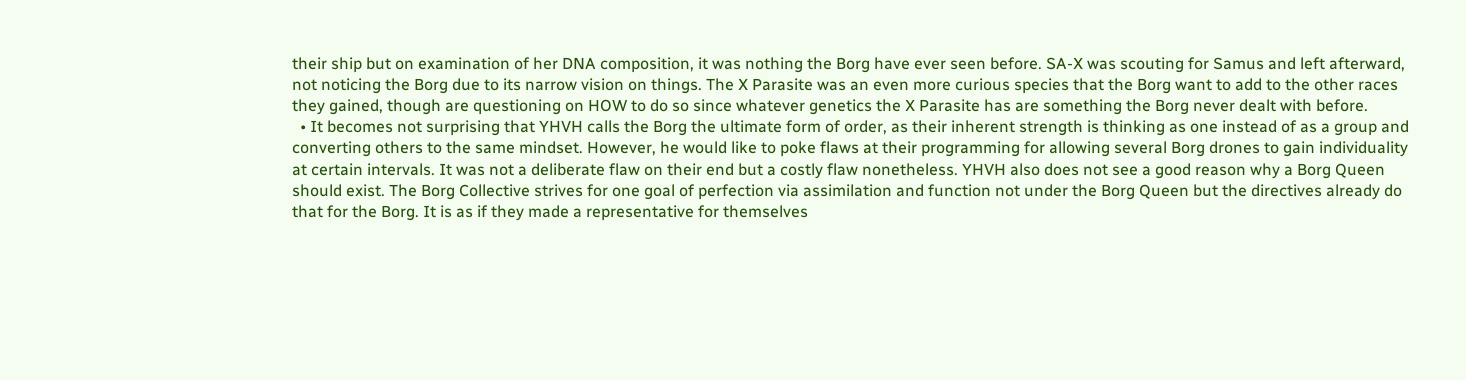their ship but on examination of her DNA composition, it was nothing the Borg have ever seen before. SA-X was scouting for Samus and left afterward, not noticing the Borg due to its narrow vision on things. The X Parasite was an even more curious species that the Borg want to add to the other races they gained, though are questioning on HOW to do so since whatever genetics the X Parasite has are something the Borg never dealt with before.
  • It becomes not surprising that YHVH calls the Borg the ultimate form of order, as their inherent strength is thinking as one instead of as a group and converting others to the same mindset. However, he would like to poke flaws at their programming for allowing several Borg drones to gain individuality at certain intervals. It was not a deliberate flaw on their end but a costly flaw nonetheless. YHVH also does not see a good reason why a Borg Queen should exist. The Borg Collective strives for one goal of perfection via assimilation and function not under the Borg Queen but the directives already do that for the Borg. It is as if they made a representative for themselves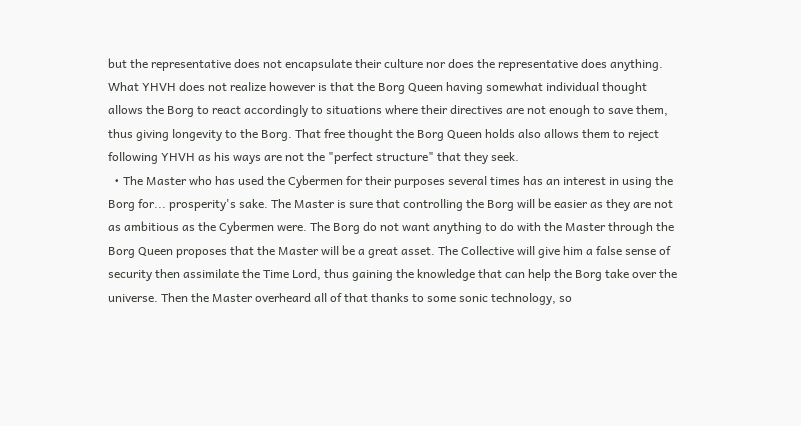but the representative does not encapsulate their culture nor does the representative does anything. What YHVH does not realize however is that the Borg Queen having somewhat individual thought allows the Borg to react accordingly to situations where their directives are not enough to save them, thus giving longevity to the Borg. That free thought the Borg Queen holds also allows them to reject following YHVH as his ways are not the "perfect structure" that they seek.
  • The Master who has used the Cybermen for their purposes several times has an interest in using the Borg for... prosperity's sake. The Master is sure that controlling the Borg will be easier as they are not as ambitious as the Cybermen were. The Borg do not want anything to do with the Master through the Borg Queen proposes that the Master will be a great asset. The Collective will give him a false sense of security then assimilate the Time Lord, thus gaining the knowledge that can help the Borg take over the universe. Then the Master overheard all of that thanks to some sonic technology, so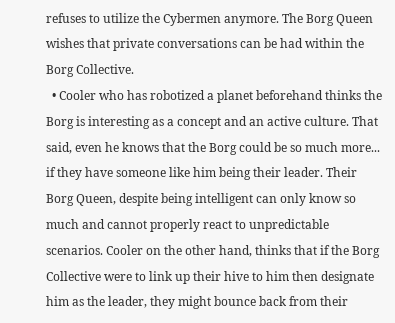refuses to utilize the Cybermen anymore. The Borg Queen wishes that private conversations can be had within the Borg Collective.
  • Cooler who has robotized a planet beforehand thinks the Borg is interesting as a concept and an active culture. That said, even he knows that the Borg could be so much more... if they have someone like him being their leader. Their Borg Queen, despite being intelligent can only know so much and cannot properly react to unpredictable scenarios. Cooler on the other hand, thinks that if the Borg Collective were to link up their hive to him then designate him as the leader, they might bounce back from their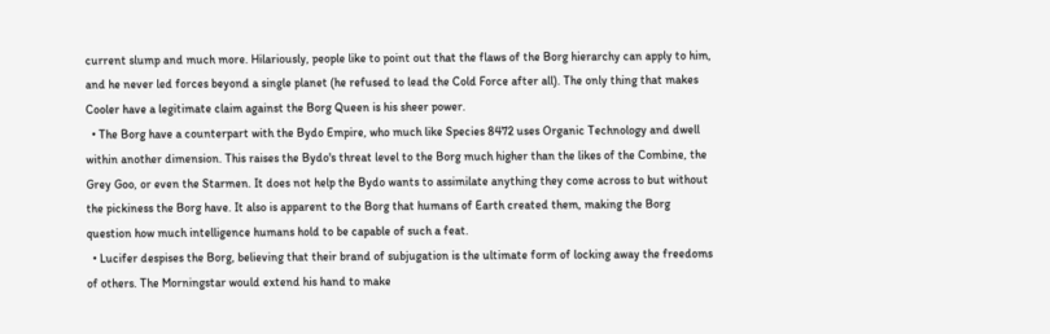current slump and much more. Hilariously, people like to point out that the flaws of the Borg hierarchy can apply to him, and he never led forces beyond a single planet (he refused to lead the Cold Force after all). The only thing that makes Cooler have a legitimate claim against the Borg Queen is his sheer power.
  • The Borg have a counterpart with the Bydo Empire, who much like Species 8472 uses Organic Technology and dwell within another dimension. This raises the Bydo's threat level to the Borg much higher than the likes of the Combine, the Grey Goo, or even the Starmen. It does not help the Bydo wants to assimilate anything they come across to but without the pickiness the Borg have. It also is apparent to the Borg that humans of Earth created them, making the Borg question how much intelligence humans hold to be capable of such a feat.
  • Lucifer despises the Borg, believing that their brand of subjugation is the ultimate form of locking away the freedoms of others. The Morningstar would extend his hand to make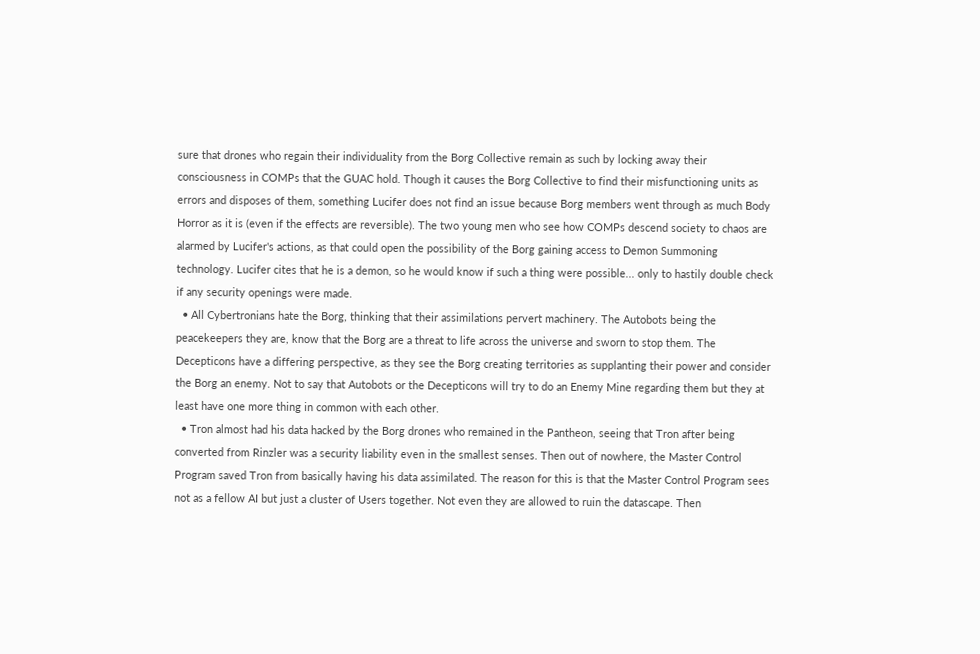sure that drones who regain their individuality from the Borg Collective remain as such by locking away their consciousness in COMPs that the GUAC hold. Though it causes the Borg Collective to find their misfunctioning units as errors and disposes of them, something Lucifer does not find an issue because Borg members went through as much Body Horror as it is (even if the effects are reversible). The two young men who see how COMPs descend society to chaos are alarmed by Lucifer's actions, as that could open the possibility of the Borg gaining access to Demon Summoning technology. Lucifer cites that he is a demon, so he would know if such a thing were possible... only to hastily double check if any security openings were made.
  • All Cybertronians hate the Borg, thinking that their assimilations pervert machinery. The Autobots being the peacekeepers they are, know that the Borg are a threat to life across the universe and sworn to stop them. The Decepticons have a differing perspective, as they see the Borg creating territories as supplanting their power and consider the Borg an enemy. Not to say that Autobots or the Decepticons will try to do an Enemy Mine regarding them but they at least have one more thing in common with each other.
  • Tron almost had his data hacked by the Borg drones who remained in the Pantheon, seeing that Tron after being converted from Rinzler was a security liability even in the smallest senses. Then out of nowhere, the Master Control Program saved Tron from basically having his data assimilated. The reason for this is that the Master Control Program sees not as a fellow AI but just a cluster of Users together. Not even they are allowed to ruin the datascape. Then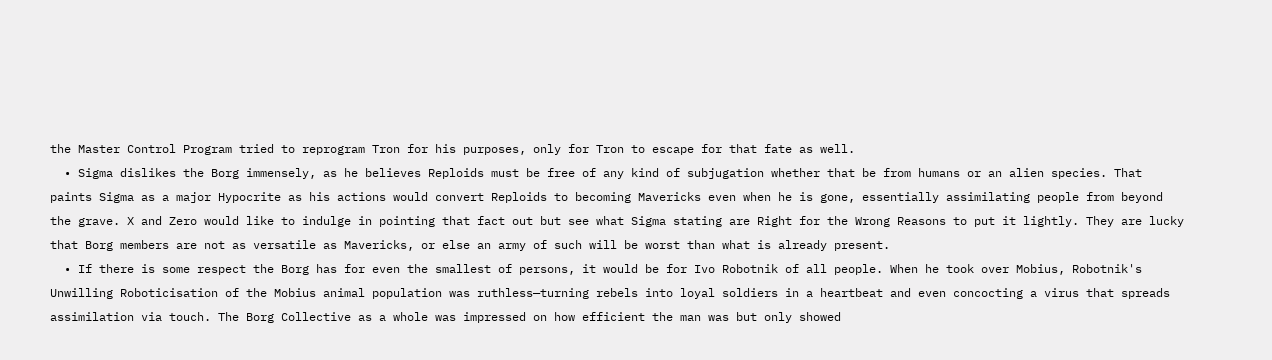the Master Control Program tried to reprogram Tron for his purposes, only for Tron to escape for that fate as well.
  • Sigma dislikes the Borg immensely, as he believes Reploids must be free of any kind of subjugation whether that be from humans or an alien species. That paints Sigma as a major Hypocrite as his actions would convert Reploids to becoming Mavericks even when he is gone, essentially assimilating people from beyond the grave. X and Zero would like to indulge in pointing that fact out but see what Sigma stating are Right for the Wrong Reasons to put it lightly. They are lucky that Borg members are not as versatile as Mavericks, or else an army of such will be worst than what is already present.
  • If there is some respect the Borg has for even the smallest of persons, it would be for Ivo Robotnik of all people. When he took over Mobius, Robotnik's Unwilling Roboticisation of the Mobius animal population was ruthless—turning rebels into loyal soldiers in a heartbeat and even concocting a virus that spreads assimilation via touch. The Borg Collective as a whole was impressed on how efficient the man was but only showed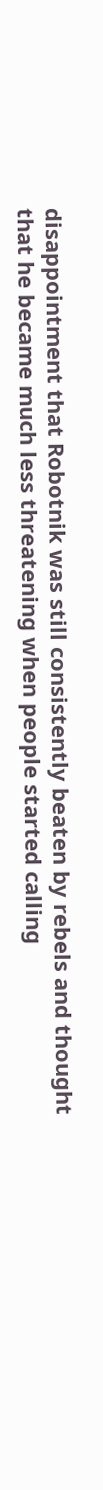disappointment that Robotnik was still consistently beaten by rebels and thought that he became much less threatening when people started calling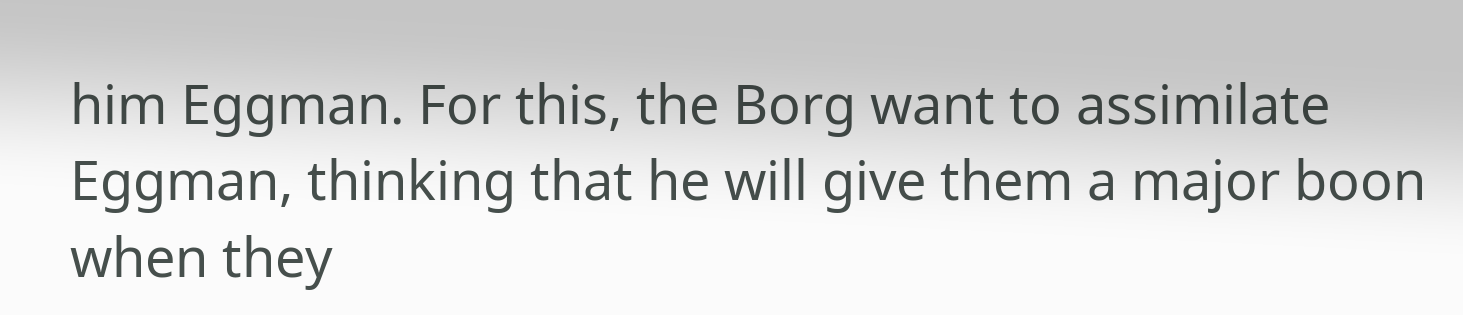him Eggman. For this, the Borg want to assimilate Eggman, thinking that he will give them a major boon when they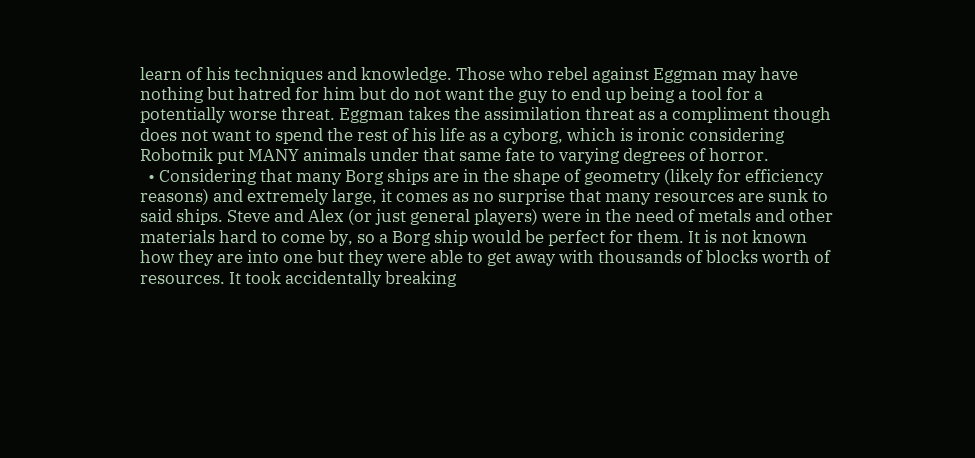learn of his techniques and knowledge. Those who rebel against Eggman may have nothing but hatred for him but do not want the guy to end up being a tool for a potentially worse threat. Eggman takes the assimilation threat as a compliment though does not want to spend the rest of his life as a cyborg, which is ironic considering Robotnik put MANY animals under that same fate to varying degrees of horror.
  • Considering that many Borg ships are in the shape of geometry (likely for efficiency reasons) and extremely large, it comes as no surprise that many resources are sunk to said ships. Steve and Alex (or just general players) were in the need of metals and other materials hard to come by, so a Borg ship would be perfect for them. It is not known how they are into one but they were able to get away with thousands of blocks worth of resources. It took accidentally breaking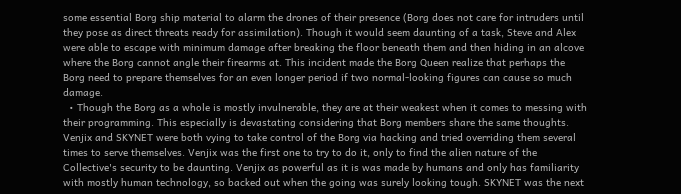some essential Borg ship material to alarm the drones of their presence (Borg does not care for intruders until they pose as direct threats ready for assimilation). Though it would seem daunting of a task, Steve and Alex were able to escape with minimum damage after breaking the floor beneath them and then hiding in an alcove where the Borg cannot angle their firearms at. This incident made the Borg Queen realize that perhaps the Borg need to prepare themselves for an even longer period if two normal-looking figures can cause so much damage.
  • Though the Borg as a whole is mostly invulnerable, they are at their weakest when it comes to messing with their programming. This especially is devastating considering that Borg members share the same thoughts. Venjix and SKYNET were both vying to take control of the Borg via hacking and tried overriding them several times to serve themselves. Venjix was the first one to try to do it, only to find the alien nature of the Collective's security to be daunting. Venjix as powerful as it is was made by humans and only has familiarity with mostly human technology, so backed out when the going was surely looking tough. SKYNET was the next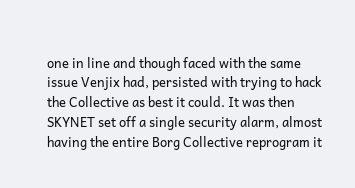one in line and though faced with the same issue Venjix had, persisted with trying to hack the Collective as best it could. It was then SKYNET set off a single security alarm, almost having the entire Borg Collective reprogram it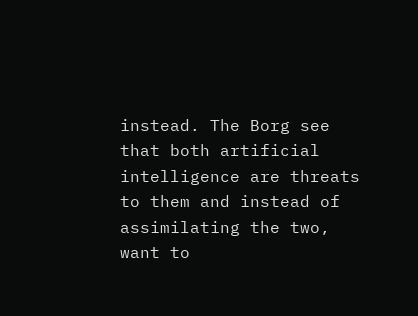instead. The Borg see that both artificial intelligence are threats to them and instead of assimilating the two, want to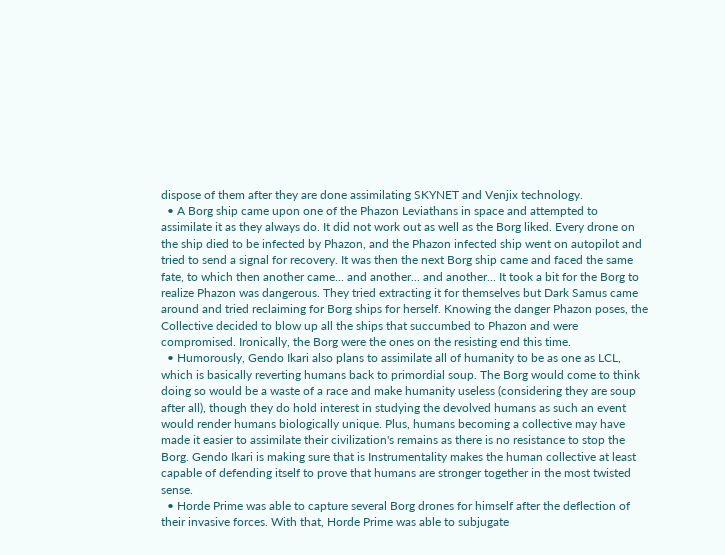dispose of them after they are done assimilating SKYNET and Venjix technology.
  • A Borg ship came upon one of the Phazon Leviathans in space and attempted to assimilate it as they always do. It did not work out as well as the Borg liked. Every drone on the ship died to be infected by Phazon, and the Phazon infected ship went on autopilot and tried to send a signal for recovery. It was then the next Borg ship came and faced the same fate, to which then another came... and another... and another... It took a bit for the Borg to realize Phazon was dangerous. They tried extracting it for themselves but Dark Samus came around and tried reclaiming for Borg ships for herself. Knowing the danger Phazon poses, the Collective decided to blow up all the ships that succumbed to Phazon and were compromised. Ironically, the Borg were the ones on the resisting end this time.
  • Humorously, Gendo Ikari also plans to assimilate all of humanity to be as one as LCL, which is basically reverting humans back to primordial soup. The Borg would come to think doing so would be a waste of a race and make humanity useless (considering they are soup after all), though they do hold interest in studying the devolved humans as such an event would render humans biologically unique. Plus, humans becoming a collective may have made it easier to assimilate their civilization's remains as there is no resistance to stop the Borg. Gendo Ikari is making sure that is Instrumentality makes the human collective at least capable of defending itself to prove that humans are stronger together in the most twisted sense.
  • Horde Prime was able to capture several Borg drones for himself after the deflection of their invasive forces. With that, Horde Prime was able to subjugate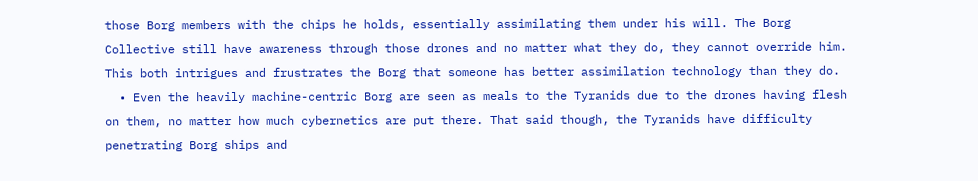those Borg members with the chips he holds, essentially assimilating them under his will. The Borg Collective still have awareness through those drones and no matter what they do, they cannot override him. This both intrigues and frustrates the Borg that someone has better assimilation technology than they do.
  • Even the heavily machine-centric Borg are seen as meals to the Tyranids due to the drones having flesh on them, no matter how much cybernetics are put there. That said though, the Tyranids have difficulty penetrating Borg ships and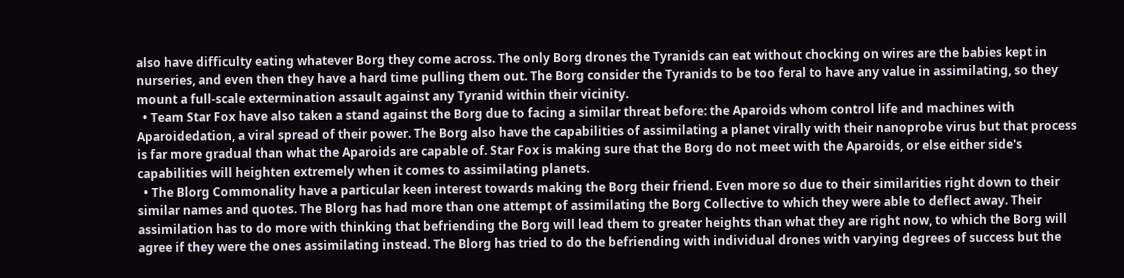also have difficulty eating whatever Borg they come across. The only Borg drones the Tyranids can eat without chocking on wires are the babies kept in nurseries, and even then they have a hard time pulling them out. The Borg consider the Tyranids to be too feral to have any value in assimilating, so they mount a full-scale extermination assault against any Tyranid within their vicinity.
  • Team Star Fox have also taken a stand against the Borg due to facing a similar threat before: the Aparoids whom control life and machines with Aparoidedation, a viral spread of their power. The Borg also have the capabilities of assimilating a planet virally with their nanoprobe virus but that process is far more gradual than what the Aparoids are capable of. Star Fox is making sure that the Borg do not meet with the Aparoids, or else either side's capabilities will heighten extremely when it comes to assimilating planets.
  • The Blorg Commonality have a particular keen interest towards making the Borg their friend. Even more so due to their similarities right down to their similar names and quotes. The Blorg has had more than one attempt of assimilating the Borg Collective to which they were able to deflect away. Their assimilation has to do more with thinking that befriending the Borg will lead them to greater heights than what they are right now, to which the Borg will agree if they were the ones assimilating instead. The Blorg has tried to do the befriending with individual drones with varying degrees of success but the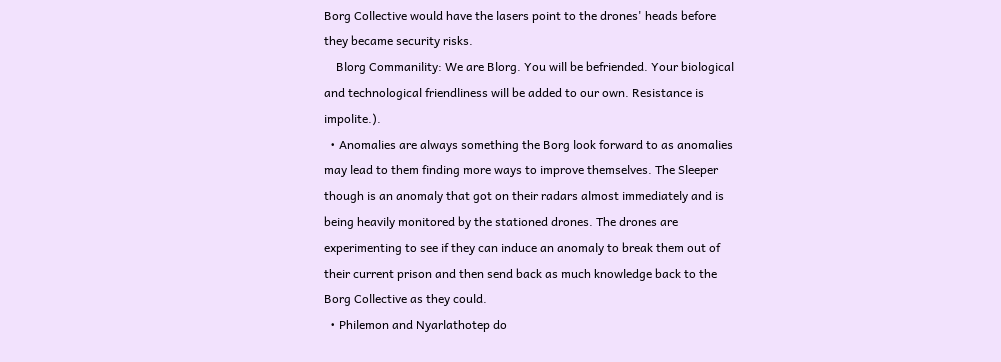Borg Collective would have the lasers point to the drones' heads before they became security risks.
    Blorg Commanility: We are Blorg. You will be befriended. Your biological and technological friendliness will be added to our own. Resistance is impolite.).
  • Anomalies are always something the Borg look forward to as anomalies may lead to them finding more ways to improve themselves. The Sleeper though is an anomaly that got on their radars almost immediately and is being heavily monitored by the stationed drones. The drones are experimenting to see if they can induce an anomaly to break them out of their current prison and then send back as much knowledge back to the Borg Collective as they could.
  • Philemon and Nyarlathotep do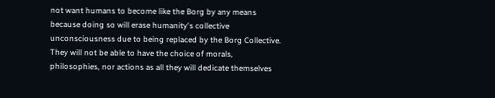not want humans to become like the Borg by any means because doing so will erase humanity's collective unconsciousness due to being replaced by the Borg Collective. They will not be able to have the choice of morals, philosophies, nor actions as all they will dedicate themselves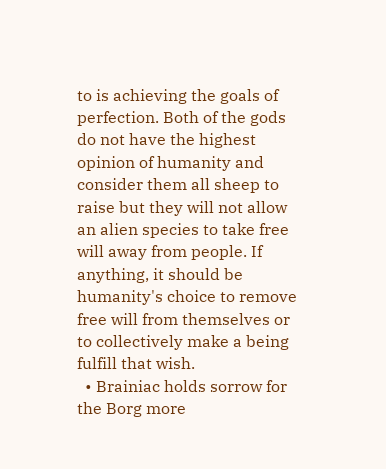to is achieving the goals of perfection. Both of the gods do not have the highest opinion of humanity and consider them all sheep to raise but they will not allow an alien species to take free will away from people. If anything, it should be humanity's choice to remove free will from themselves or to collectively make a being fulfill that wish.
  • Brainiac holds sorrow for the Borg more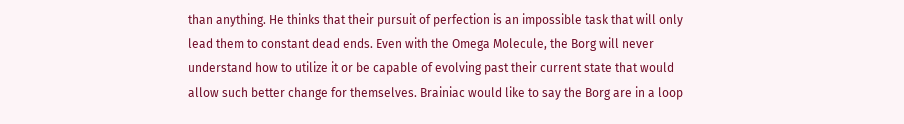than anything. He thinks that their pursuit of perfection is an impossible task that will only lead them to constant dead ends. Even with the Omega Molecule, the Borg will never understand how to utilize it or be capable of evolving past their current state that would allow such better change for themselves. Brainiac would like to say the Borg are in a loop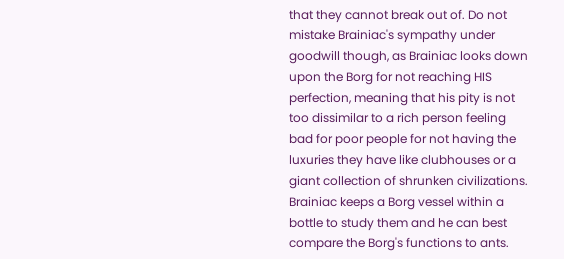that they cannot break out of. Do not mistake Brainiac's sympathy under goodwill though, as Brainiac looks down upon the Borg for not reaching HIS perfection, meaning that his pity is not too dissimilar to a rich person feeling bad for poor people for not having the luxuries they have like clubhouses or a giant collection of shrunken civilizations. Brainiac keeps a Borg vessel within a bottle to study them and he can best compare the Borg's functions to ants.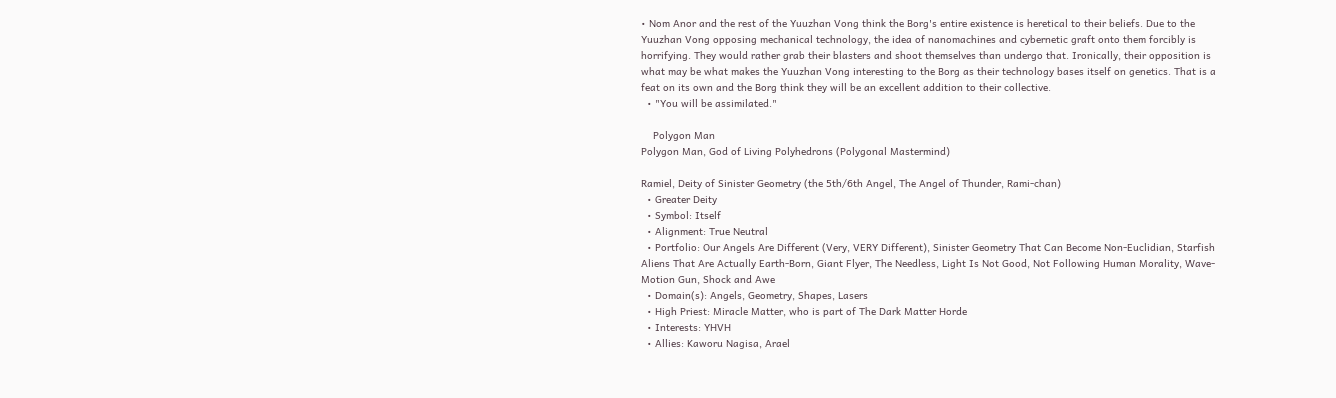• Nom Anor and the rest of the Yuuzhan Vong think the Borg's entire existence is heretical to their beliefs. Due to the Yuuzhan Vong opposing mechanical technology, the idea of nanomachines and cybernetic graft onto them forcibly is horrifying. They would rather grab their blasters and shoot themselves than undergo that. Ironically, their opposition is what may be what makes the Yuuzhan Vong interesting to the Borg as their technology bases itself on genetics. That is a feat on its own and the Borg think they will be an excellent addition to their collective.
  • "You will be assimilated."

    Polygon Man
Polygon Man, God of Living Polyhedrons (Polygonal Mastermind)

Ramiel, Deity of Sinister Geometry (the 5th/6th Angel, The Angel of Thunder, Rami-chan)
  • Greater Deity
  • Symbol: Itself
  • Alignment: True Neutral
  • Portfolio: Our Angels Are Different (Very, VERY Different), Sinister Geometry That Can Become Non-Euclidian, Starfish Aliens That Are Actually Earth-Born, Giant Flyer, The Needless, Light Is Not Good, Not Following Human Morality, Wave-Motion Gun, Shock and Awe
  • Domain(s): Angels, Geometry, Shapes, Lasers
  • High Priest: Miracle Matter, who is part of The Dark Matter Horde
  • Interests: YHVH
  • Allies: Kaworu Nagisa, Arael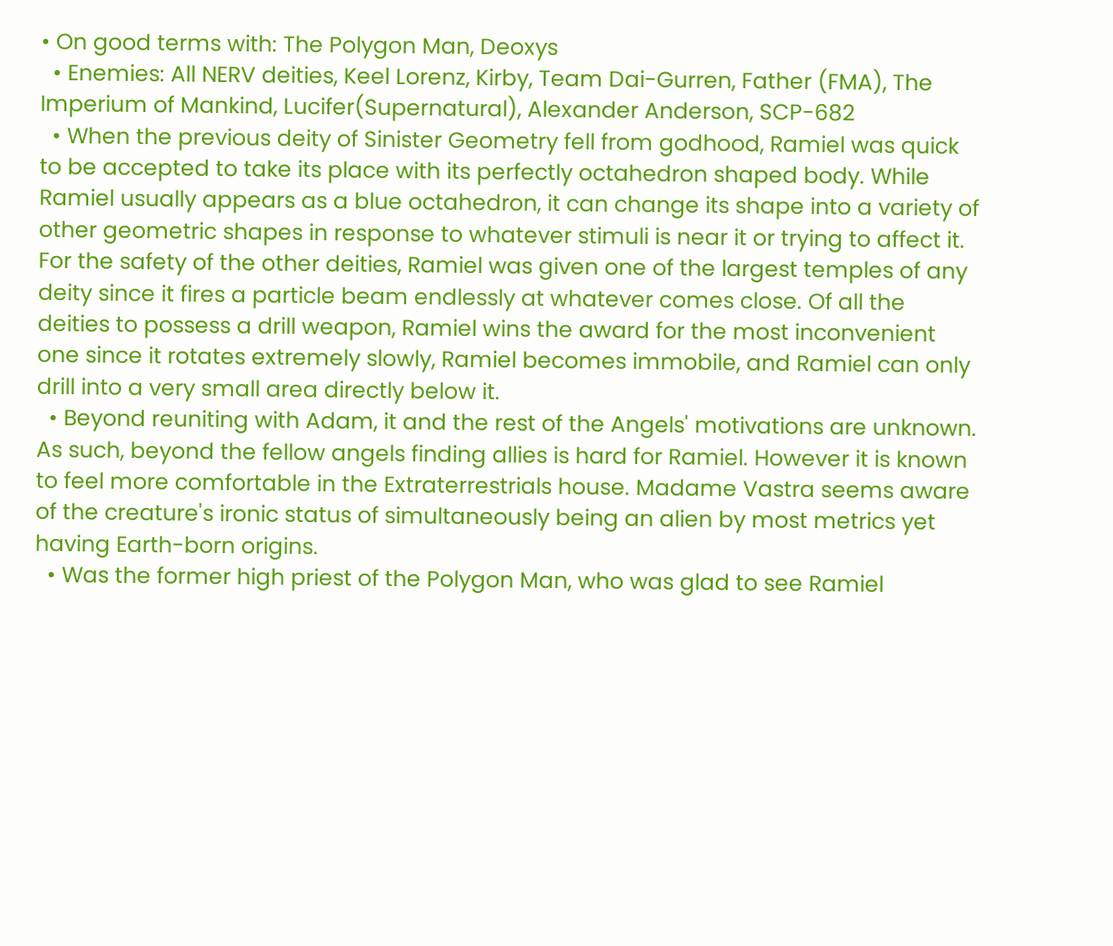• On good terms with: The Polygon Man, Deoxys
  • Enemies: All NERV deities, Keel Lorenz, Kirby, Team Dai-Gurren, Father (FMA), The Imperium of Mankind, Lucifer(Supernatural), Alexander Anderson, SCP-682
  • When the previous deity of Sinister Geometry fell from godhood, Ramiel was quick to be accepted to take its place with its perfectly octahedron shaped body. While Ramiel usually appears as a blue octahedron, it can change its shape into a variety of other geometric shapes in response to whatever stimuli is near it or trying to affect it. For the safety of the other deities, Ramiel was given one of the largest temples of any deity since it fires a particle beam endlessly at whatever comes close. Of all the deities to possess a drill weapon, Ramiel wins the award for the most inconvenient one since it rotates extremely slowly, Ramiel becomes immobile, and Ramiel can only drill into a very small area directly below it.
  • Beyond reuniting with Adam, it and the rest of the Angels' motivations are unknown. As such, beyond the fellow angels finding allies is hard for Ramiel. However it is known to feel more comfortable in the Extraterrestrials house. Madame Vastra seems aware of the creature's ironic status of simultaneously being an alien by most metrics yet having Earth-born origins.
  • Was the former high priest of the Polygon Man, who was glad to see Ramiel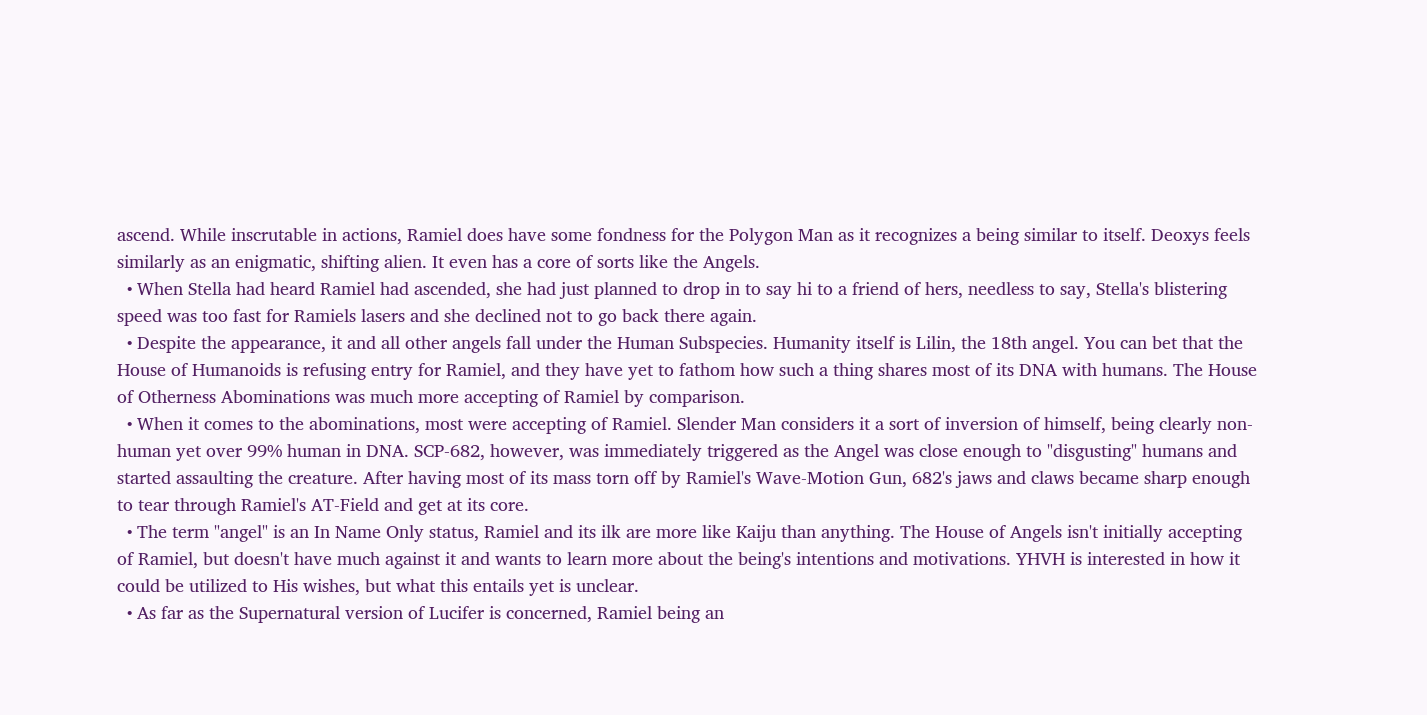ascend. While inscrutable in actions, Ramiel does have some fondness for the Polygon Man as it recognizes a being similar to itself. Deoxys feels similarly as an enigmatic, shifting alien. It even has a core of sorts like the Angels.
  • When Stella had heard Ramiel had ascended, she had just planned to drop in to say hi to a friend of hers, needless to say, Stella's blistering speed was too fast for Ramiels lasers and she declined not to go back there again.
  • Despite the appearance, it and all other angels fall under the Human Subspecies. Humanity itself is Lilin, the 18th angel. You can bet that the House of Humanoids is refusing entry for Ramiel, and they have yet to fathom how such a thing shares most of its DNA with humans. The House of Otherness Abominations was much more accepting of Ramiel by comparison.
  • When it comes to the abominations, most were accepting of Ramiel. Slender Man considers it a sort of inversion of himself, being clearly non-human yet over 99% human in DNA. SCP-682, however, was immediately triggered as the Angel was close enough to "disgusting" humans and started assaulting the creature. After having most of its mass torn off by Ramiel's Wave-Motion Gun, 682's jaws and claws became sharp enough to tear through Ramiel's AT-Field and get at its core.
  • The term "angel" is an In Name Only status, Ramiel and its ilk are more like Kaiju than anything. The House of Angels isn't initially accepting of Ramiel, but doesn't have much against it and wants to learn more about the being's intentions and motivations. YHVH is interested in how it could be utilized to His wishes, but what this entails yet is unclear.
  • As far as the Supernatural version of Lucifer is concerned, Ramiel being an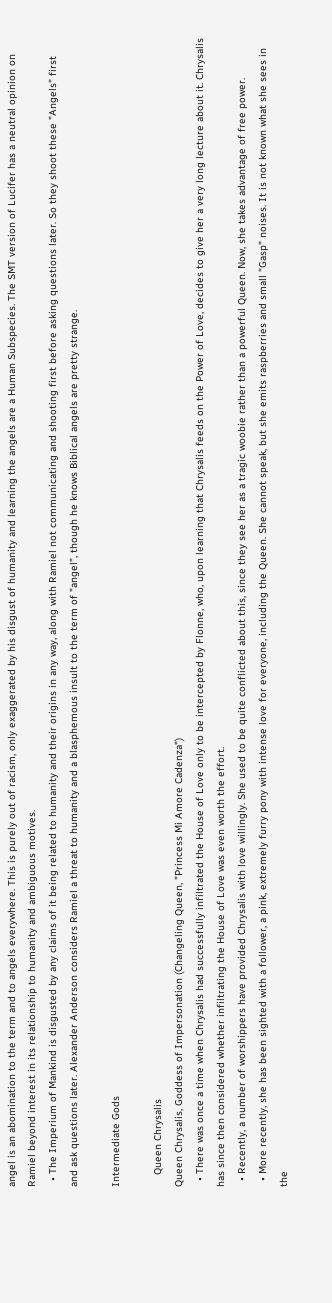angel is an abomination to the term and to angels everywhere. This is purely out of racism, only exaggerated by his disgust of humanity and learning the angels are a Human Subspecies. The SMT version of Lucifer has a neutral opinion on Ramiel beyond interest in its relationship to humanity and ambiguous motives.
  • The Imperium of Mankind is disgusted by any claims of it being related to humanity and their origins in any way, along with Ramiel not communicating and shooting first before asking questions later. So they shoot these "Angels" first and ask questions later. Alexander Anderson considers Ramiel a threat to humanity and a blasphemous insult to the term of "angel", though he knows Biblical angels are pretty strange.

Intermediate Gods

    Queen Chrysalis
Queen Chrysalis, Goddess of Impersonation (Changeling Queen, "Princess Mi Amore Cadenza")
  • There was once a time when Chrysalis had successfully infiltrated the House of Love only to be intercepted by Flonne, who, upon learning that Chrysalis feeds on the Power of Love, decides to give her a very long lecture about it. Chrysalis has since then considered whether infiltrating the House of Love was even worth the effort.
  • Recently, a number of worshippers have provided Chrysalis with love willingly. She used to be quite conflicted about this, since they see her as a tragic woobie rather than a powerful Queen. Now, she takes advantage of free power.
  • More recently, she has been sighted with a follower, a pink, extremely furry pony with intense love for everyone, including the Queen. She cannot speak, but she emits raspberries and small "Gasp" noises. It is not known what she sees in the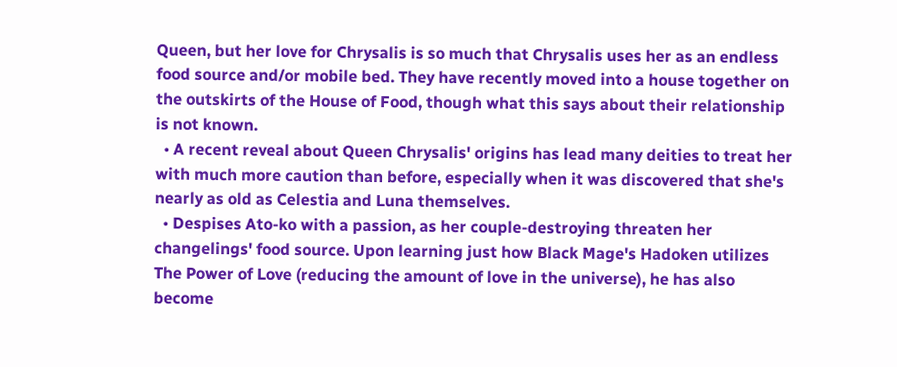Queen, but her love for Chrysalis is so much that Chrysalis uses her as an endless food source and/or mobile bed. They have recently moved into a house together on the outskirts of the House of Food, though what this says about their relationship is not known.
  • A recent reveal about Queen Chrysalis' origins has lead many deities to treat her with much more caution than before, especially when it was discovered that she's nearly as old as Celestia and Luna themselves.
  • Despises Ato-ko with a passion, as her couple-destroying threaten her changelings' food source. Upon learning just how Black Mage's Hadoken utilizes The Power of Love (reducing the amount of love in the universe), he has also become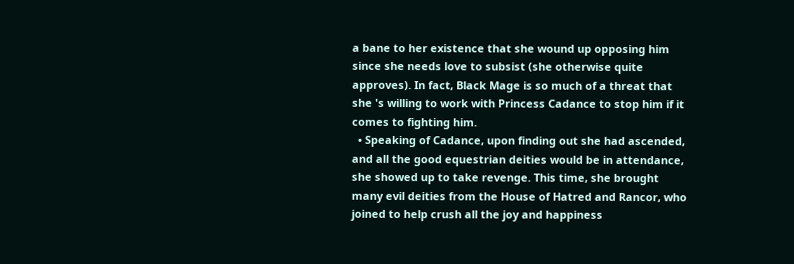a bane to her existence that she wound up opposing him since she needs love to subsist (she otherwise quite approves). In fact, Black Mage is so much of a threat that she 's willing to work with Princess Cadance to stop him if it comes to fighting him.
  • Speaking of Cadance, upon finding out she had ascended, and all the good equestrian deities would be in attendance, she showed up to take revenge. This time, she brought many evil deities from the House of Hatred and Rancor, who joined to help crush all the joy and happiness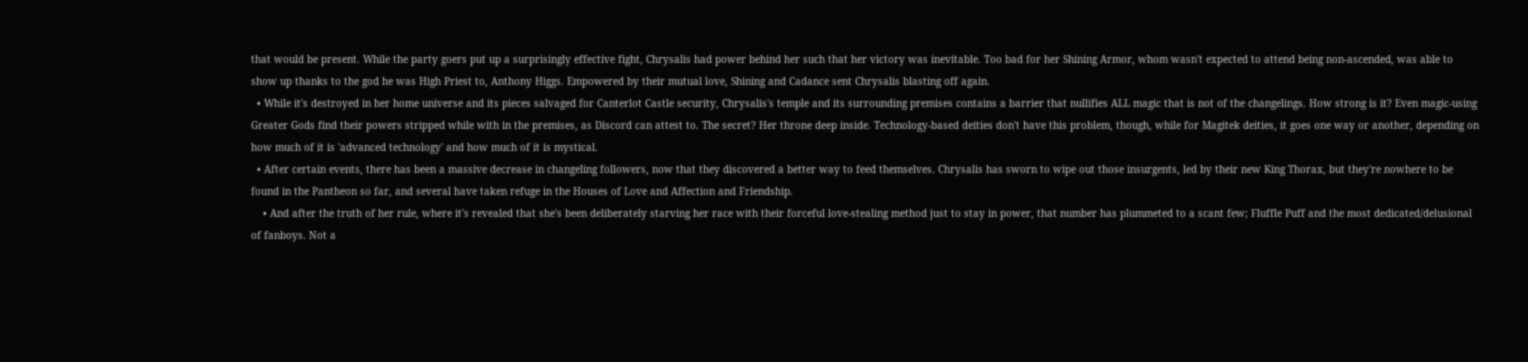that would be present. While the party goers put up a surprisingly effective fight, Chrysalis had power behind her such that her victory was inevitable. Too bad for her Shining Armor, whom wasn't expected to attend being non-ascended, was able to show up thanks to the god he was High Priest to, Anthony Higgs. Empowered by their mutual love, Shining and Cadance sent Chrysalis blasting off again.
  • While it's destroyed in her home universe and its pieces salvaged for Canterlot Castle security, Chrysalis's temple and its surrounding premises contains a barrier that nullifies ALL magic that is not of the changelings. How strong is it? Even magic-using Greater Gods find their powers stripped while with in the premises, as Discord can attest to. The secret? Her throne deep inside. Technology-based deities don't have this problem, though, while for Magitek deities, it goes one way or another, depending on how much of it is 'advanced technology' and how much of it is mystical.
  • After certain events, there has been a massive decrease in changeling followers, now that they discovered a better way to feed themselves. Chrysalis has sworn to wipe out those insurgents, led by their new King Thorax, but they're nowhere to be found in the Pantheon so far, and several have taken refuge in the Houses of Love and Affection and Friendship.
    • And after the truth of her rule, where it's revealed that she's been deliberately starving her race with their forceful love-stealing method just to stay in power, that number has plummeted to a scant few; Fluffle Puff and the most dedicated/delusional of fanboys. Not a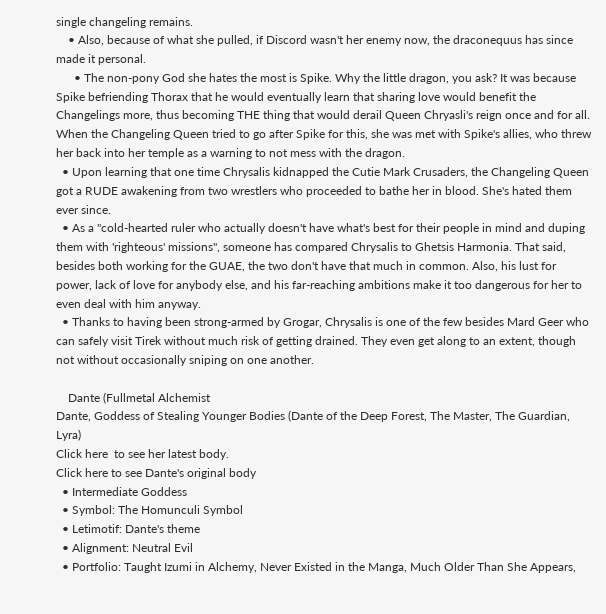single changeling remains.
    • Also, because of what she pulled, if Discord wasn't her enemy now, the draconequus has since made it personal.
      • The non-pony God she hates the most is Spike. Why the little dragon, you ask? It was because Spike befriending Thorax that he would eventually learn that sharing love would benefit the Changelings more, thus becoming THE thing that would derail Queen Chryasli's reign once and for all. When the Changeling Queen tried to go after Spike for this, she was met with Spike's allies, who threw her back into her temple as a warning to not mess with the dragon.
  • Upon learning that one time Chrysalis kidnapped the Cutie Mark Crusaders, the Changeling Queen got a RUDE awakening from two wrestlers who proceeded to bathe her in blood. She's hated them ever since.
  • As a "cold-hearted ruler who actually doesn't have what's best for their people in mind and duping them with 'righteous' missions", someone has compared Chrysalis to Ghetsis Harmonia. That said, besides both working for the GUAE, the two don't have that much in common. Also, his lust for power, lack of love for anybody else, and his far-reaching ambitions make it too dangerous for her to even deal with him anyway.
  • Thanks to having been strong-armed by Grogar, Chrysalis is one of the few besides Mard Geer who can safely visit Tirek without much risk of getting drained. They even get along to an extent, though not without occasionally sniping on one another.

    Dante (Fullmetal Alchemist
Dante, Goddess of Stealing Younger Bodies (Dante of the Deep Forest, The Master, The Guardian, Lyra)
Click here  to see her latest body.
Click here to see Dante's original body
  • Intermediate Goddess
  • Symbol: The Homunculi Symbol
  • Letimotif: Dante's theme
  • Alignment: Neutral Evil
  • Portfolio: Taught Izumi in Alchemy, Never Existed in the Manga, Much Older Than She Appears,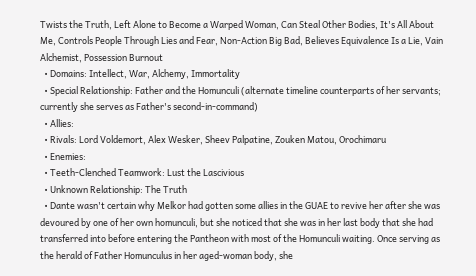Twists the Truth, Left Alone to Become a Warped Woman, Can Steal Other Bodies, It's All About Me, Controls People Through Lies and Fear, Non-Action Big Bad, Believes Equivalence Is a Lie, Vain Alchemist, Possession Burnout
  • Domains: Intellect, War, Alchemy, Immortality
  • Special Relationship: Father and the Homunculi (alternate timeline counterparts of her servants; currently she serves as Father's second-in-command)
  • Allies:
  • Rivals: Lord Voldemort, Alex Wesker, Sheev Palpatine, Zouken Matou, Orochimaru
  • Enemies:
  • Teeth-Clenched Teamwork: Lust the Lascivious
  • Unknown Relationship: The Truth
  • Dante wasn't certain why Melkor had gotten some allies in the GUAE to revive her after she was devoured by one of her own homunculi, but she noticed that she was in her last body that she had transferred into before entering the Pantheon with most of the Homunculi waiting. Once serving as the herald of Father Homunculus in her aged-woman body, she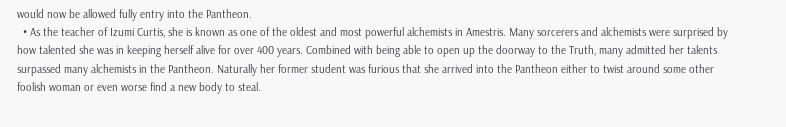would now be allowed fully entry into the Pantheon.
  • As the teacher of Izumi Curtis, she is known as one of the oldest and most powerful alchemists in Amestris. Many sorcerers and alchemists were surprised by how talented she was in keeping herself alive for over 400 years. Combined with being able to open up the doorway to the Truth, many admitted her talents surpassed many alchemists in the Pantheon. Naturally her former student was furious that she arrived into the Pantheon either to twist around some other foolish woman or even worse find a new body to steal.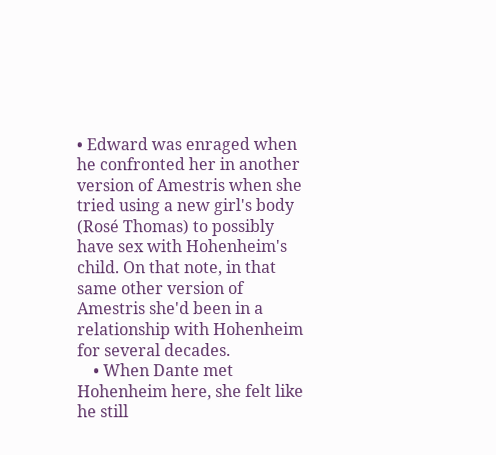• Edward was enraged when he confronted her in another version of Amestris when she tried using a new girl's body (Rosé Thomas) to possibly have sex with Hohenheim's child. On that note, in that same other version of Amestris she'd been in a relationship with Hohenheim for several decades.
    • When Dante met Hohenheim here, she felt like he still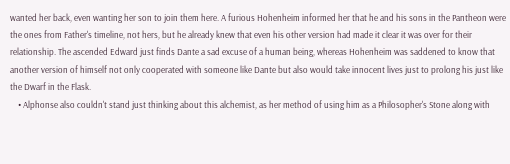wanted her back, even wanting her son to join them here. A furious Hohenheim informed her that he and his sons in the Pantheon were the ones from Father's timeline, not hers, but he already knew that even his other version had made it clear it was over for their relationship. The ascended Edward just finds Dante a sad excuse of a human being, whereas Hohenheim was saddened to know that another version of himself not only cooperated with someone like Dante but also would take innocent lives just to prolong his just like the Dwarf in the Flask.
    • Alphonse also couldn't stand just thinking about this alchemist, as her method of using him as a Philosopher's Stone along with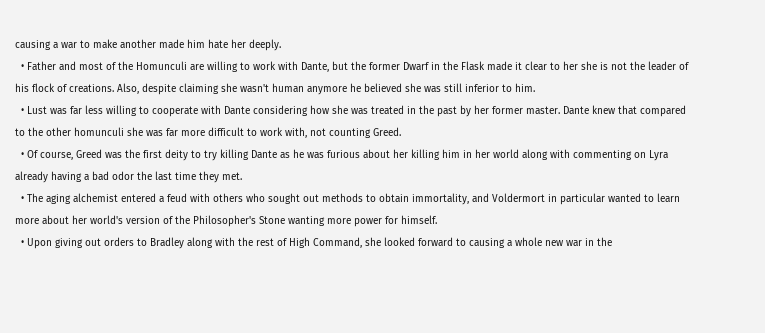causing a war to make another made him hate her deeply.
  • Father and most of the Homunculi are willing to work with Dante, but the former Dwarf in the Flask made it clear to her she is not the leader of his flock of creations. Also, despite claiming she wasn't human anymore he believed she was still inferior to him.
  • Lust was far less willing to cooperate with Dante considering how she was treated in the past by her former master. Dante knew that compared to the other homunculi she was far more difficult to work with, not counting Greed.
  • Of course, Greed was the first deity to try killing Dante as he was furious about her killing him in her world along with commenting on Lyra already having a bad odor the last time they met.
  • The aging alchemist entered a feud with others who sought out methods to obtain immortality, and Voldermort in particular wanted to learn more about her world's version of the Philosopher's Stone wanting more power for himself.
  • Upon giving out orders to Bradley along with the rest of High Command, she looked forward to causing a whole new war in the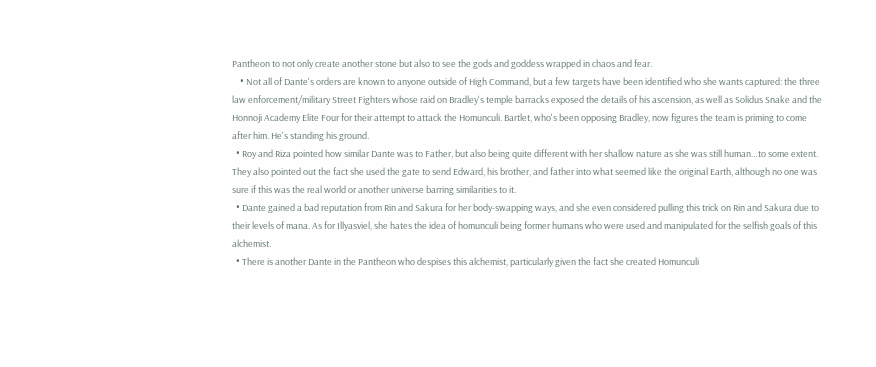Pantheon to not only create another stone but also to see the gods and goddess wrapped in chaos and fear.
    • Not all of Dante's orders are known to anyone outside of High Command, but a few targets have been identified who she wants captured: the three law enforcement/military Street Fighters whose raid on Bradley's temple barracks exposed the details of his ascension, as well as Solidus Snake and the Honnoji Academy Elite Four for their attempt to attack the Homunculi. Bartlet, who's been opposing Bradley, now figures the team is priming to come after him. He's standing his ground.
  • Roy and Riza pointed how similar Dante was to Father, but also being quite different with her shallow nature as she was still human…to some extent. They also pointed out the fact she used the gate to send Edward, his brother, and father into what seemed like the original Earth, although no one was sure if this was the real world or another universe barring similarities to it.
  • Dante gained a bad reputation from Rin and Sakura for her body-swapping ways, and she even considered pulling this trick on Rin and Sakura due to their levels of mana. As for Illyasviel, she hates the idea of homunculi being former humans who were used and manipulated for the selfish goals of this alchemist.
  • There is another Dante in the Pantheon who despises this alchemist, particularly given the fact she created Homunculi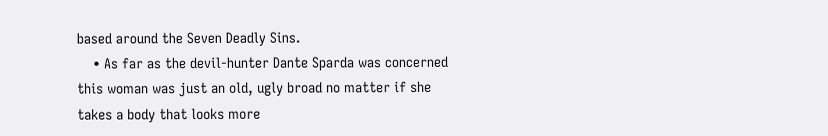based around the Seven Deadly Sins.
    • As far as the devil-hunter Dante Sparda was concerned this woman was just an old, ugly broad no matter if she takes a body that looks more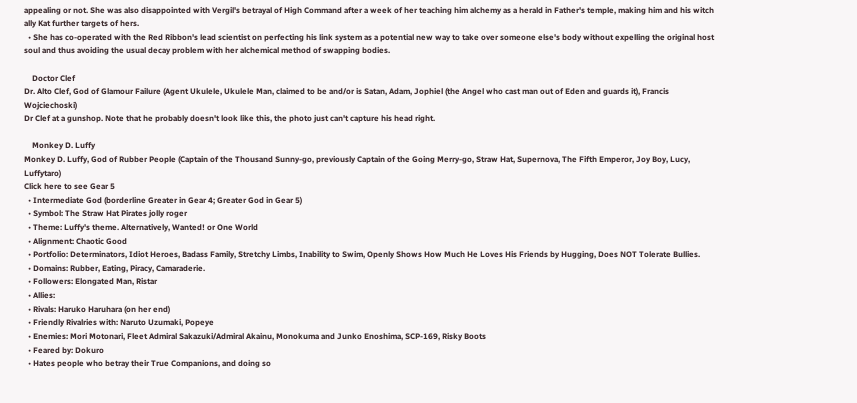appealing or not. She was also disappointed with Vergil's betrayal of High Command after a week of her teaching him alchemy as a herald in Father's temple, making him and his witch ally Kat further targets of hers.
  • She has co-operated with the Red Ribbon's lead scientist on perfecting his link system as a potential new way to take over someone else's body without expelling the original host soul and thus avoiding the usual decay problem with her alchemical method of swapping bodies.

    Doctor Clef
Dr. Alto Clef, God of Glamour Failure (Agent Ukulele, Ukulele Man, claimed to be and/or is Satan, Adam, Jophiel (the Angel who cast man out of Eden and guards it), Francis Wojciechoski)
Dr Clef at a gunshop. Note that he probably doesn't look like this, the photo just can't capture his head right.

    Monkey D. Luffy
Monkey D. Luffy, God of Rubber People (Captain of the Thousand Sunny-go, previously Captain of the Going Merry-go, Straw Hat, Supernova, The Fifth Emperor, Joy Boy, Lucy, Luffytaro)
Click here to see Gear 5
  • Intermediate God (borderline Greater in Gear 4; Greater God in Gear 5)
  • Symbol: The Straw Hat Pirates jolly roger
  • Theme: Luffy's theme. Alternatively, Wanted! or One World
  • Alignment: Chaotic Good
  • Portfolio: Determinators, Idiot Heroes, Badass Family, Stretchy Limbs, Inability to Swim, Openly Shows How Much He Loves His Friends by Hugging, Does NOT Tolerate Bullies.
  • Domains: Rubber, Eating, Piracy, Camaraderie.
  • Followers: Elongated Man, Ristar
  • Allies:
  • Rivals: Haruko Haruhara (on her end)
  • Friendly Rivalries with: Naruto Uzumaki, Popeye
  • Enemies: Mori Motonari, Fleet Admiral Sakazuki/Admiral Akainu, Monokuma and Junko Enoshima, SCP-169, Risky Boots
  • Feared by: Dokuro
  • Hates people who betray their True Companions, and doing so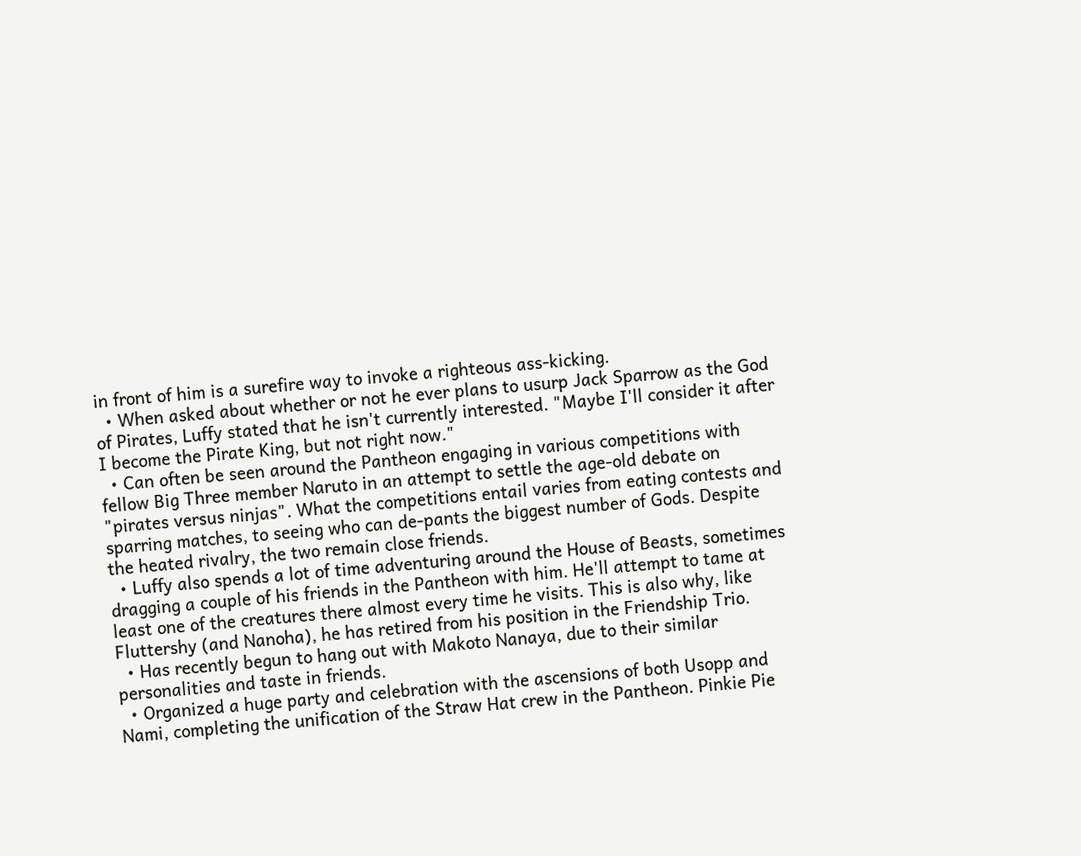in front of him is a surefire way to invoke a righteous ass-kicking.
  • When asked about whether or not he ever plans to usurp Jack Sparrow as the God of Pirates, Luffy stated that he isn't currently interested. "Maybe I'll consider it after I become the Pirate King, but not right now."
  • Can often be seen around the Pantheon engaging in various competitions with fellow Big Three member Naruto in an attempt to settle the age-old debate on "pirates versus ninjas". What the competitions entail varies from eating contests and sparring matches, to seeing who can de-pants the biggest number of Gods. Despite the heated rivalry, the two remain close friends.
  • Luffy also spends a lot of time adventuring around the House of Beasts, sometimes dragging a couple of his friends in the Pantheon with him. He'll attempt to tame at least one of the creatures there almost every time he visits. This is also why, like Fluttershy (and Nanoha), he has retired from his position in the Friendship Trio.
  • Has recently begun to hang out with Makoto Nanaya, due to their similar personalities and taste in friends.
  • Organized a huge party and celebration with the ascensions of both Usopp and Nami, completing the unification of the Straw Hat crew in the Pantheon. Pinkie Pie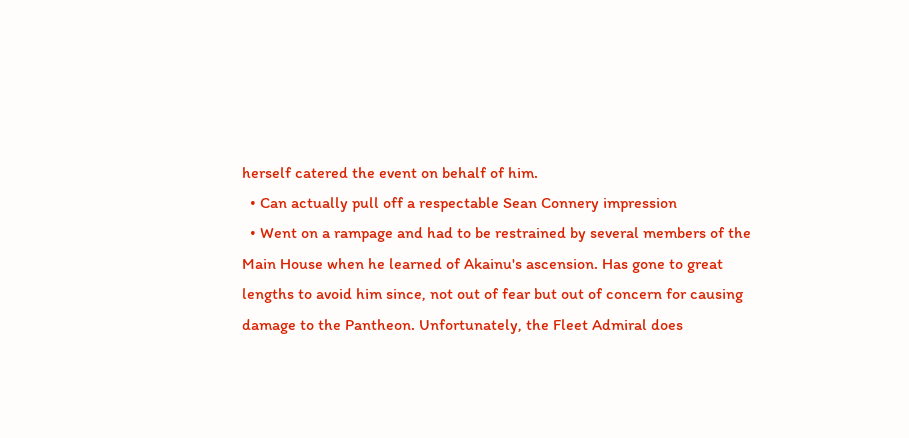herself catered the event on behalf of him.
  • Can actually pull off a respectable Sean Connery impression
  • Went on a rampage and had to be restrained by several members of the Main House when he learned of Akainu's ascension. Has gone to great lengths to avoid him since, not out of fear but out of concern for causing damage to the Pantheon. Unfortunately, the Fleet Admiral does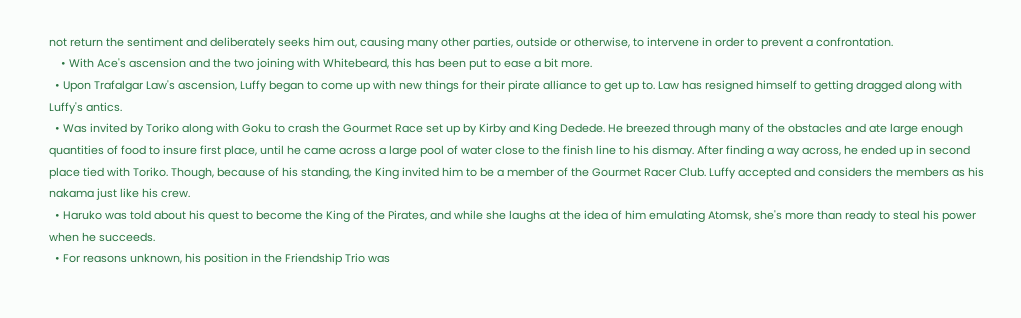not return the sentiment and deliberately seeks him out, causing many other parties, outside or otherwise, to intervene in order to prevent a confrontation.
    • With Ace's ascension and the two joining with Whitebeard, this has been put to ease a bit more.
  • Upon Trafalgar Law's ascension, Luffy began to come up with new things for their pirate alliance to get up to. Law has resigned himself to getting dragged along with Luffy's antics.
  • Was invited by Toriko along with Goku to crash the Gourmet Race set up by Kirby and King Dedede. He breezed through many of the obstacles and ate large enough quantities of food to insure first place, until he came across a large pool of water close to the finish line to his dismay. After finding a way across, he ended up in second place tied with Toriko. Though, because of his standing, the King invited him to be a member of the Gourmet Racer Club. Luffy accepted and considers the members as his nakama just like his crew.
  • Haruko was told about his quest to become the King of the Pirates, and while she laughs at the idea of him emulating Atomsk, she's more than ready to steal his power when he succeeds.
  • For reasons unknown, his position in the Friendship Trio was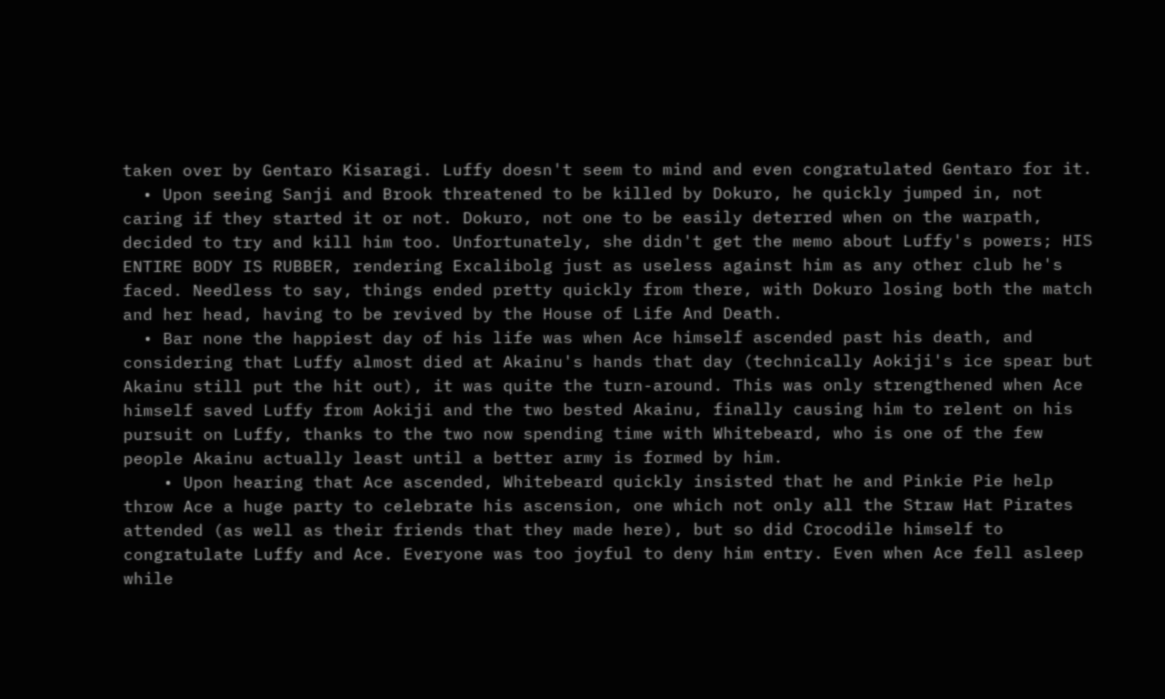taken over by Gentaro Kisaragi. Luffy doesn't seem to mind and even congratulated Gentaro for it.
  • Upon seeing Sanji and Brook threatened to be killed by Dokuro, he quickly jumped in, not caring if they started it or not. Dokuro, not one to be easily deterred when on the warpath, decided to try and kill him too. Unfortunately, she didn't get the memo about Luffy's powers; HIS ENTIRE BODY IS RUBBER, rendering Excalibolg just as useless against him as any other club he's faced. Needless to say, things ended pretty quickly from there, with Dokuro losing both the match and her head, having to be revived by the House of Life And Death.
  • Bar none the happiest day of his life was when Ace himself ascended past his death, and considering that Luffy almost died at Akainu's hands that day (technically Aokiji's ice spear but Akainu still put the hit out), it was quite the turn-around. This was only strengthened when Ace himself saved Luffy from Aokiji and the two bested Akainu, finally causing him to relent on his pursuit on Luffy, thanks to the two now spending time with Whitebeard, who is one of the few people Akainu actually least until a better army is formed by him.
    • Upon hearing that Ace ascended, Whitebeard quickly insisted that he and Pinkie Pie help throw Ace a huge party to celebrate his ascension, one which not only all the Straw Hat Pirates attended (as well as their friends that they made here), but so did Crocodile himself to congratulate Luffy and Ace. Everyone was too joyful to deny him entry. Even when Ace fell asleep while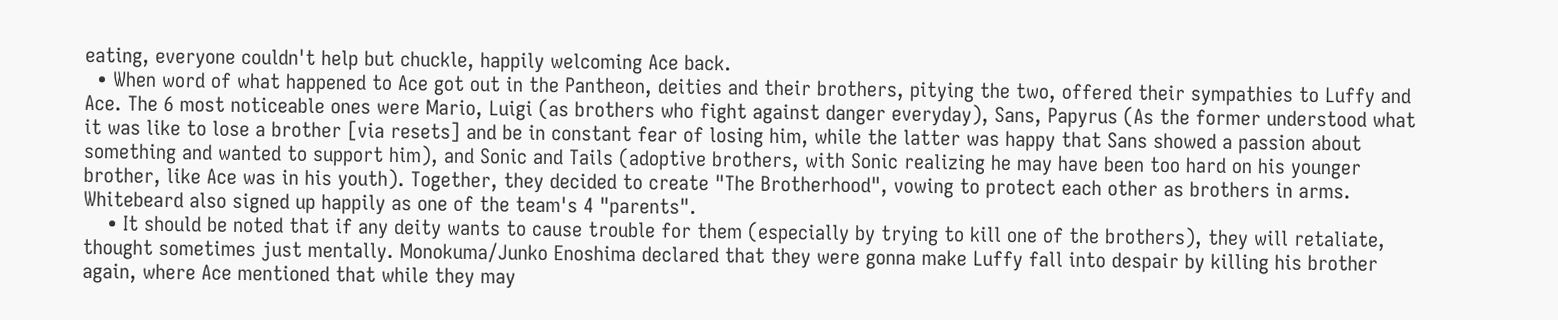eating, everyone couldn't help but chuckle, happily welcoming Ace back.
  • When word of what happened to Ace got out in the Pantheon, deities and their brothers, pitying the two, offered their sympathies to Luffy and Ace. The 6 most noticeable ones were Mario, Luigi (as brothers who fight against danger everyday), Sans, Papyrus (As the former understood what it was like to lose a brother [via resets] and be in constant fear of losing him, while the latter was happy that Sans showed a passion about something and wanted to support him), and Sonic and Tails (adoptive brothers, with Sonic realizing he may have been too hard on his younger brother, like Ace was in his youth). Together, they decided to create "The Brotherhood", vowing to protect each other as brothers in arms. Whitebeard also signed up happily as one of the team's 4 "parents".
    • It should be noted that if any deity wants to cause trouble for them (especially by trying to kill one of the brothers), they will retaliate, thought sometimes just mentally. Monokuma/Junko Enoshima declared that they were gonna make Luffy fall into despair by killing his brother again, where Ace mentioned that while they may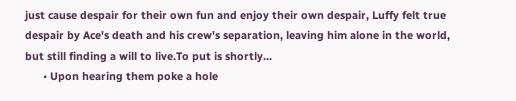just cause despair for their own fun and enjoy their own despair, Luffy felt true despair by Ace's death and his crew's separation, leaving him alone in the world, but still finding a will to live.To put is shortly...
      • Upon hearing them poke a hole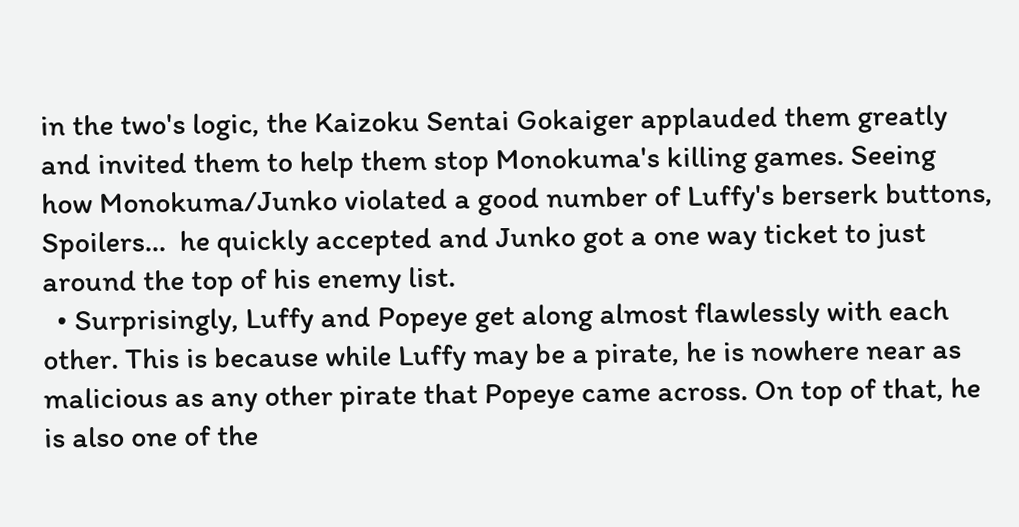in the two's logic, the Kaizoku Sentai Gokaiger applauded them greatly and invited them to help them stop Monokuma's killing games. Seeing how Monokuma/Junko violated a good number of Luffy's berserk buttons, Spoilers...  he quickly accepted and Junko got a one way ticket to just around the top of his enemy list.
  • Surprisingly, Luffy and Popeye get along almost flawlessly with each other. This is because while Luffy may be a pirate, he is nowhere near as malicious as any other pirate that Popeye came across. On top of that, he is also one of the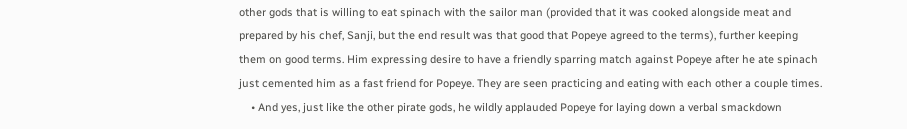other gods that is willing to eat spinach with the sailor man (provided that it was cooked alongside meat and prepared by his chef, Sanji, but the end result was that good that Popeye agreed to the terms), further keeping them on good terms. Him expressing desire to have a friendly sparring match against Popeye after he ate spinach just cemented him as a fast friend for Popeye. They are seen practicing and eating with each other a couple times.
    • And yes, just like the other pirate gods, he wildly applauded Popeye for laying down a verbal smackdown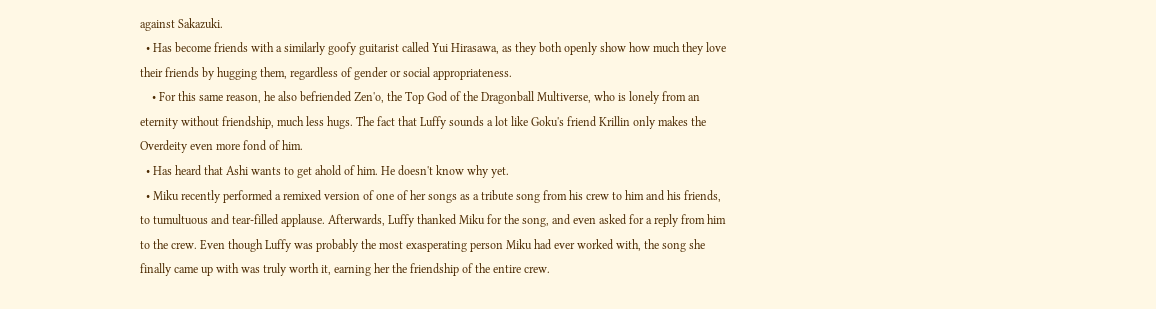against Sakazuki.
  • Has become friends with a similarly goofy guitarist called Yui Hirasawa, as they both openly show how much they love their friends by hugging them, regardless of gender or social appropriateness.
    • For this same reason, he also befriended Zen'o, the Top God of the Dragonball Multiverse, who is lonely from an eternity without friendship, much less hugs. The fact that Luffy sounds a lot like Goku's friend Krillin only makes the Overdeity even more fond of him.
  • Has heard that Ashi wants to get ahold of him. He doesn't know why yet.
  • Miku recently performed a remixed version of one of her songs as a tribute song from his crew to him and his friends, to tumultuous and tear-filled applause. Afterwards, Luffy thanked Miku for the song, and even asked for a reply from him to the crew. Even though Luffy was probably the most exasperating person Miku had ever worked with, the song she finally came up with was truly worth it, earning her the friendship of the entire crew.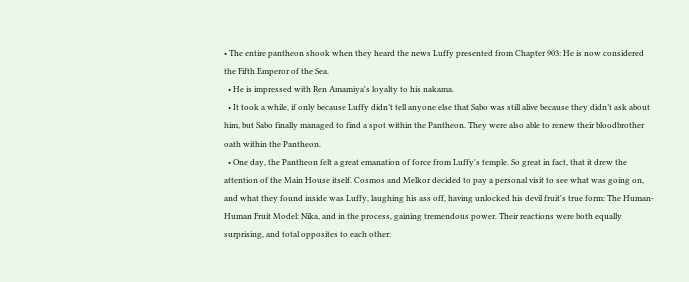• The entire pantheon shook when they heard the news Luffy presented from Chapter 903: He is now considered the Fifth Emperor of the Sea.
  • He is impressed with Ren Amamiya's loyalty to his nakama.
  • It took a while, if only because Luffy didn’t tell anyone else that Sabo was still alive because they didn’t ask about him, but Sabo finally managed to find a spot within the Pantheon. They were also able to renew their bloodbrother oath within the Pantheon.
  • One day, the Pantheon felt a great emanation of force from Luffy's temple. So great in fact, that it drew the attention of the Main House itself. Cosmos and Melkor decided to pay a personal visit to see what was going on, and what they found inside was Luffy, laughing his ass off, having unlocked his devil fruit's true form: The Human-Human Fruit Model: Nika, and in the process, gaining tremendous power. Their reactions were both equally surprising, and total opposites to each other: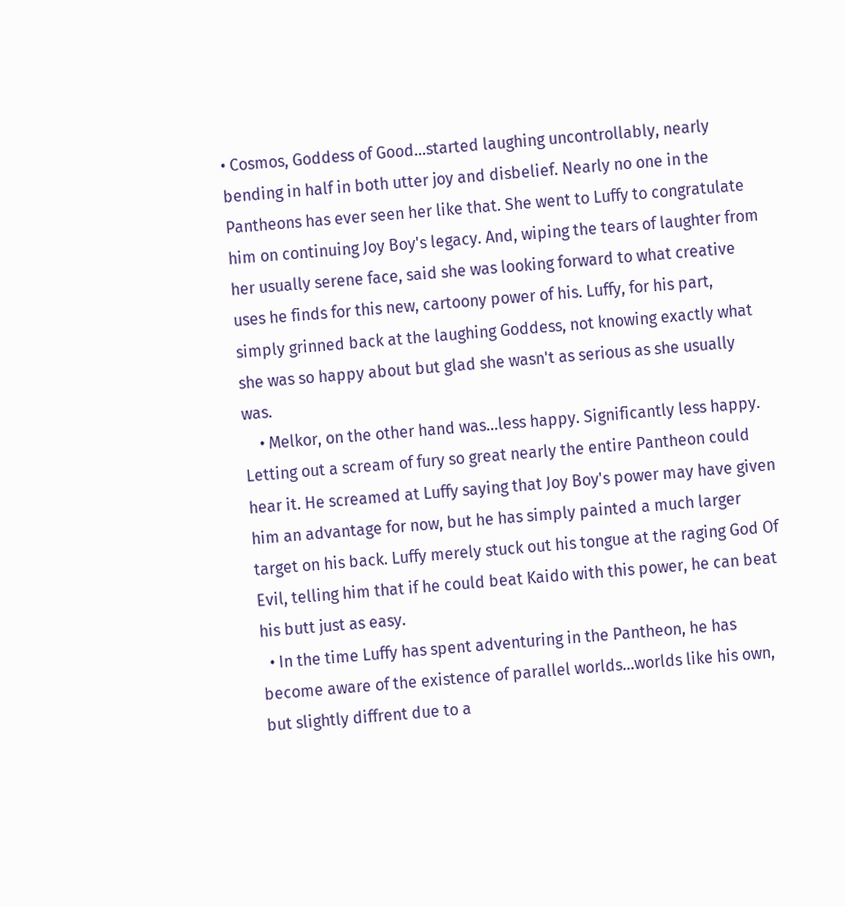• Cosmos, Goddess of Good...started laughing uncontrollably, nearly bending in half in both utter joy and disbelief. Nearly no one in the Pantheons has ever seen her like that. She went to Luffy to congratulate him on continuing Joy Boy's legacy. And, wiping the tears of laughter from her usually serene face, said she was looking forward to what creative uses he finds for this new, cartoony power of his. Luffy, for his part, simply grinned back at the laughing Goddess, not knowing exactly what she was so happy about but glad she wasn't as serious as she usually was.
    • Melkor, on the other hand was...less happy. Significantly less happy. Letting out a scream of fury so great nearly the entire Pantheon could hear it. He screamed at Luffy saying that Joy Boy's power may have given him an advantage for now, but he has simply painted a much larger target on his back. Luffy merely stuck out his tongue at the raging God Of Evil, telling him that if he could beat Kaido with this power, he can beat his butt just as easy.
  • In the time Luffy has spent adventuring in the Pantheon, he has become aware of the existence of parallel worlds...worlds like his own, but slightly diffrent due to a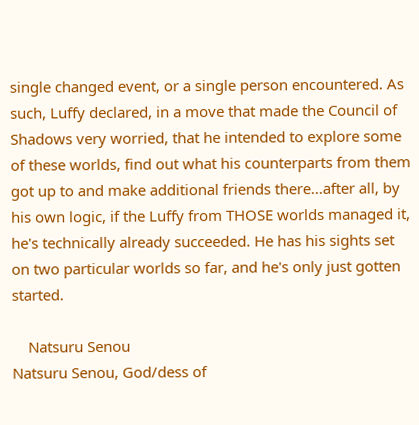single changed event, or a single person encountered. As such, Luffy declared, in a move that made the Council of Shadows very worried, that he intended to explore some of these worlds, find out what his counterparts from them got up to and make additional friends there...after all, by his own logic, if the Luffy from THOSE worlds managed it, he's technically already succeeded. He has his sights set on two particular worlds so far, and he's only just gotten started.

    Natsuru Senou
Natsuru Senou, God/dess of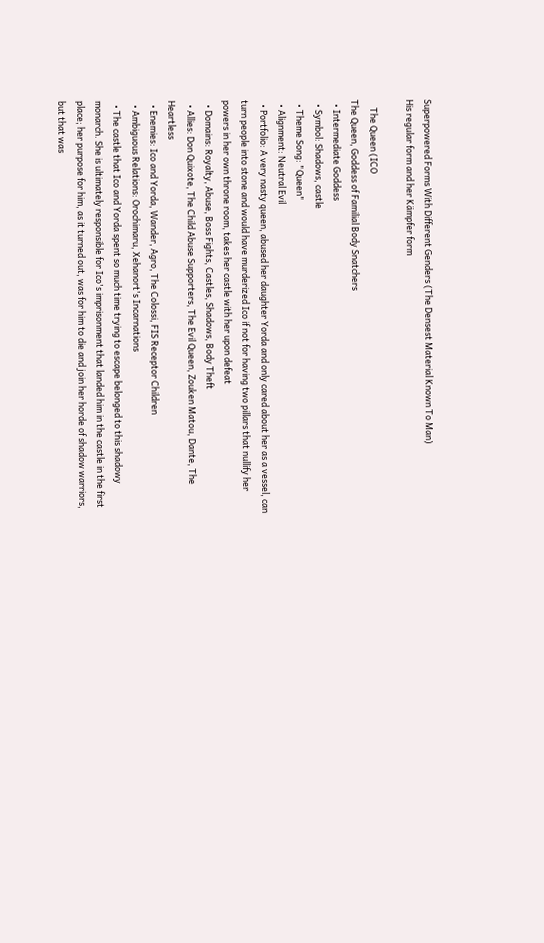Superpowered Forms With Different Genders (The Densest Material Known To Man)
His regular form and her Kämpfer form

    The Queen (ICO
The Queen, Goddess of Familial Body Snatchers
  • Intermediate Goddess
  • Symbol: Shadows, castle
  • Theme Song: "Queen"
  • Alignment: Neutral Evil
  • Portfolio: A very nasty queen, abused her daughter Yorda and only cared about her as a vessel, can turn people into stone and would have murderized Ico if not for having two pillars that nullify her powers in her own throne room, takes her castle with her upon defeat
  • Domains: Royalty, Abuse, Boss Fights, Castles, Shadows, Body Theft
  • Allies: Don Quixote, The Child Abuse Supporters, The Evil Queen, Zouken Matou, Dante, The Heartless
  • Enemies: Ico and Yorda, Wander, Agro, The Colossi, FIS Receptor Children
  • Ambiguous Relations: Orochimaru, Xehanort's Incarnations
  • The castle that Ico and Yorda spent so much time trying to escape belonged to this shadowy monarch. She is ultimately responsible for Ico's imprisonment that landed him in the castle in the first place; her purpose for him, as it turned out, was for him to die and join her horde of shadow warriors, but that was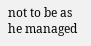not to be as he managed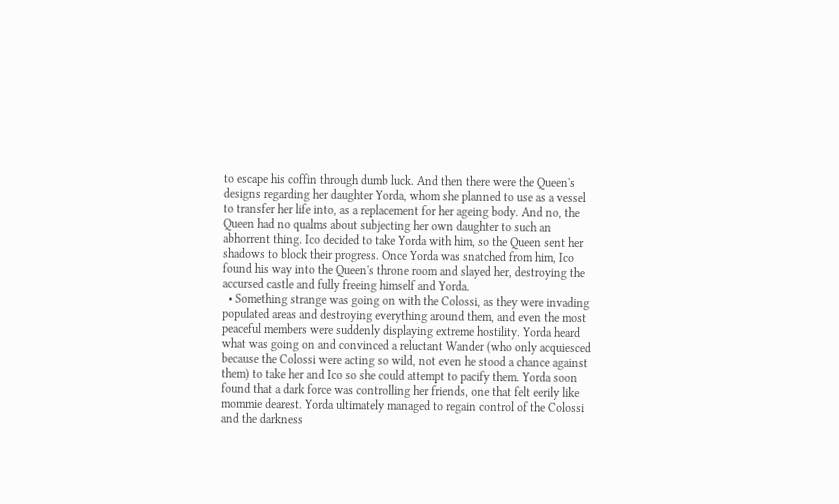to escape his coffin through dumb luck. And then there were the Queen's designs regarding her daughter Yorda, whom she planned to use as a vessel to transfer her life into, as a replacement for her ageing body. And no, the Queen had no qualms about subjecting her own daughter to such an abhorrent thing. Ico decided to take Yorda with him, so the Queen sent her shadows to block their progress. Once Yorda was snatched from him, Ico found his way into the Queen's throne room and slayed her, destroying the accursed castle and fully freeing himself and Yorda.
  • Something strange was going on with the Colossi, as they were invading populated areas and destroying everything around them, and even the most peaceful members were suddenly displaying extreme hostility. Yorda heard what was going on and convinced a reluctant Wander (who only acquiesced because the Colossi were acting so wild, not even he stood a chance against them) to take her and Ico so she could attempt to pacify them. Yorda soon found that a dark force was controlling her friends, one that felt eerily like mommie dearest. Yorda ultimately managed to regain control of the Colossi and the darkness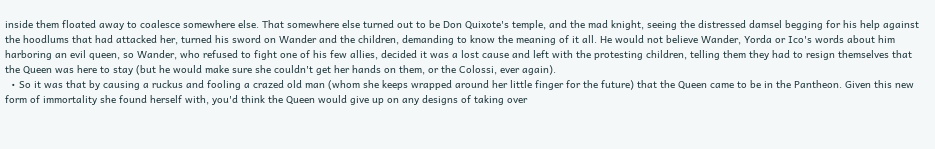inside them floated away to coalesce somewhere else. That somewhere else turned out to be Don Quixote's temple, and the mad knight, seeing the distressed damsel begging for his help against the hoodlums that had attacked her, turned his sword on Wander and the children, demanding to know the meaning of it all. He would not believe Wander, Yorda or Ico's words about him harboring an evil queen, so Wander, who refused to fight one of his few allies, decided it was a lost cause and left with the protesting children, telling them they had to resign themselves that the Queen was here to stay (but he would make sure she couldn't get her hands on them, or the Colossi, ever again).
  • So it was that by causing a ruckus and fooling a crazed old man (whom she keeps wrapped around her little finger for the future) that the Queen came to be in the Pantheon. Given this new form of immortality she found herself with, you'd think the Queen would give up on any designs of taking over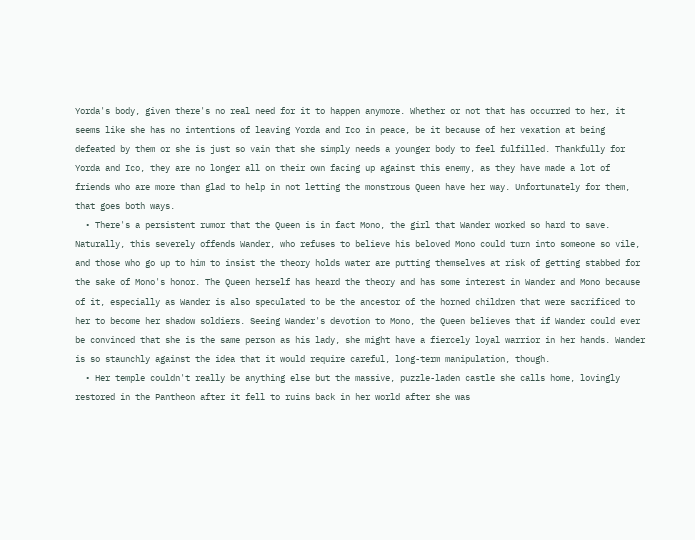Yorda's body, given there's no real need for it to happen anymore. Whether or not that has occurred to her, it seems like she has no intentions of leaving Yorda and Ico in peace, be it because of her vexation at being defeated by them or she is just so vain that she simply needs a younger body to feel fulfilled. Thankfully for Yorda and Ico, they are no longer all on their own facing up against this enemy, as they have made a lot of friends who are more than glad to help in not letting the monstrous Queen have her way. Unfortunately for them, that goes both ways.
  • There's a persistent rumor that the Queen is in fact Mono, the girl that Wander worked so hard to save. Naturally, this severely offends Wander, who refuses to believe his beloved Mono could turn into someone so vile, and those who go up to him to insist the theory holds water are putting themselves at risk of getting stabbed for the sake of Mono's honor. The Queen herself has heard the theory and has some interest in Wander and Mono because of it, especially as Wander is also speculated to be the ancestor of the horned children that were sacrificed to her to become her shadow soldiers. Seeing Wander's devotion to Mono, the Queen believes that if Wander could ever be convinced that she is the same person as his lady, she might have a fiercely loyal warrior in her hands. Wander is so staunchly against the idea that it would require careful, long-term manipulation, though.
  • Her temple couldn't really be anything else but the massive, puzzle-laden castle she calls home, lovingly restored in the Pantheon after it fell to ruins back in her world after she was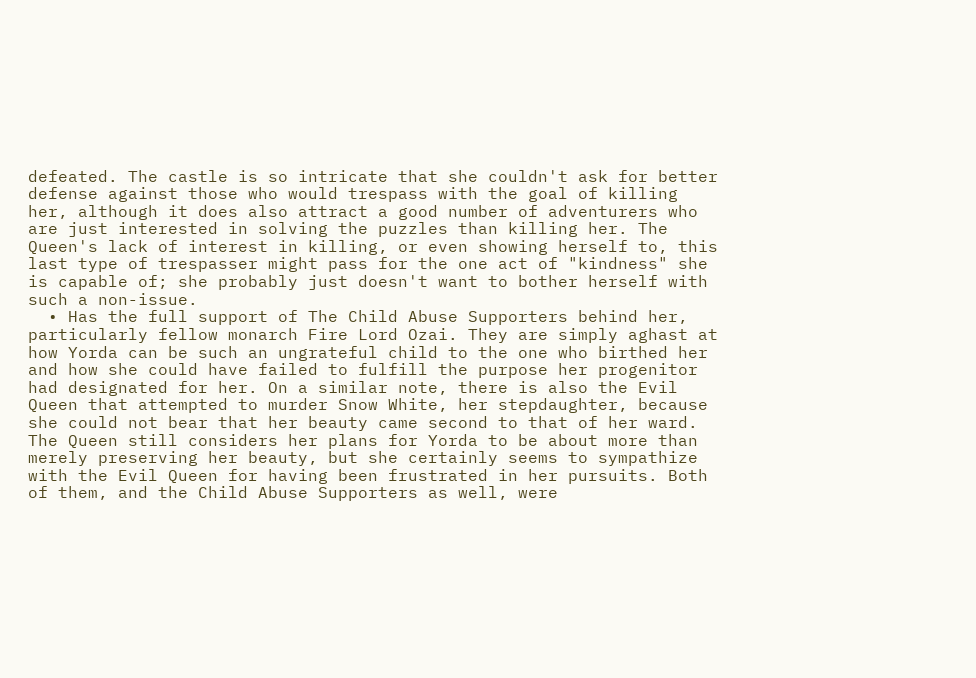defeated. The castle is so intricate that she couldn't ask for better defense against those who would trespass with the goal of killing her, although it does also attract a good number of adventurers who are just interested in solving the puzzles than killing her. The Queen's lack of interest in killing, or even showing herself to, this last type of trespasser might pass for the one act of "kindness" she is capable of; she probably just doesn't want to bother herself with such a non-issue.
  • Has the full support of The Child Abuse Supporters behind her, particularly fellow monarch Fire Lord Ozai. They are simply aghast at how Yorda can be such an ungrateful child to the one who birthed her and how she could have failed to fulfill the purpose her progenitor had designated for her. On a similar note, there is also the Evil Queen that attempted to murder Snow White, her stepdaughter, because she could not bear that her beauty came second to that of her ward. The Queen still considers her plans for Yorda to be about more than merely preserving her beauty, but she certainly seems to sympathize with the Evil Queen for having been frustrated in her pursuits. Both of them, and the Child Abuse Supporters as well, were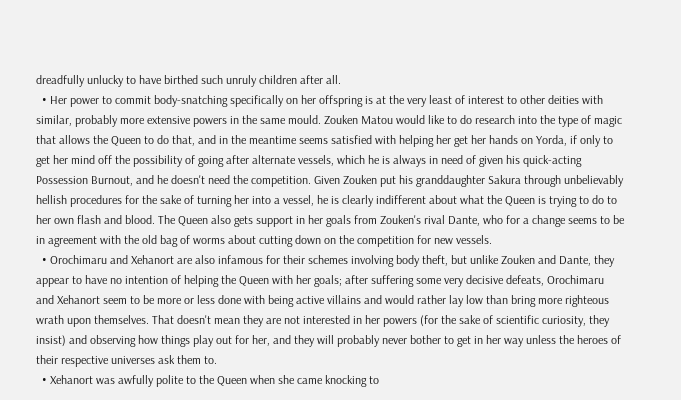dreadfully unlucky to have birthed such unruly children after all.
  • Her power to commit body-snatching specifically on her offspring is at the very least of interest to other deities with similar, probably more extensive powers in the same mould. Zouken Matou would like to do research into the type of magic that allows the Queen to do that, and in the meantime seems satisfied with helping her get her hands on Yorda, if only to get her mind off the possibility of going after alternate vessels, which he is always in need of given his quick-acting Possession Burnout, and he doesn't need the competition. Given Zouken put his granddaughter Sakura through unbelievably hellish procedures for the sake of turning her into a vessel, he is clearly indifferent about what the Queen is trying to do to her own flash and blood. The Queen also gets support in her goals from Zouken's rival Dante, who for a change seems to be in agreement with the old bag of worms about cutting down on the competition for new vessels.
  • Orochimaru and Xehanort are also infamous for their schemes involving body theft, but unlike Zouken and Dante, they appear to have no intention of helping the Queen with her goals; after suffering some very decisive defeats, Orochimaru and Xehanort seem to be more or less done with being active villains and would rather lay low than bring more righteous wrath upon themselves. That doesn't mean they are not interested in her powers (for the sake of scientific curiosity, they insist) and observing how things play out for her, and they will probably never bother to get in her way unless the heroes of their respective universes ask them to.
  • Xehanort was awfully polite to the Queen when she came knocking to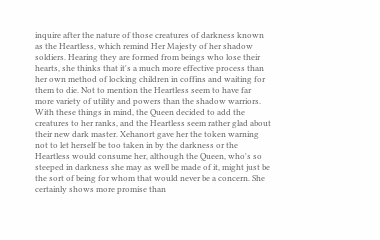inquire after the nature of those creatures of darkness known as the Heartless, which remind Her Majesty of her shadow soldiers. Hearing they are formed from beings who lose their hearts, she thinks that it's a much more effective process than her own method of locking children in coffins and waiting for them to die. Not to mention the Heartless seem to have far more variety of utility and powers than the shadow warriors. With these things in mind, the Queen decided to add the creatures to her ranks, and the Heartless seem rather glad about their new dark master. Xehanort gave her the token warning not to let herself be too taken in by the darkness or the Heartless would consume her, although the Queen, who's so steeped in darkness she may as well be made of it, might just be the sort of being for whom that would never be a concern. She certainly shows more promise than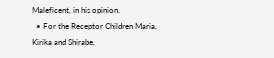Maleficent, in his opinion.
  • For the Receptor Children Maria, Kirika and Shirabe,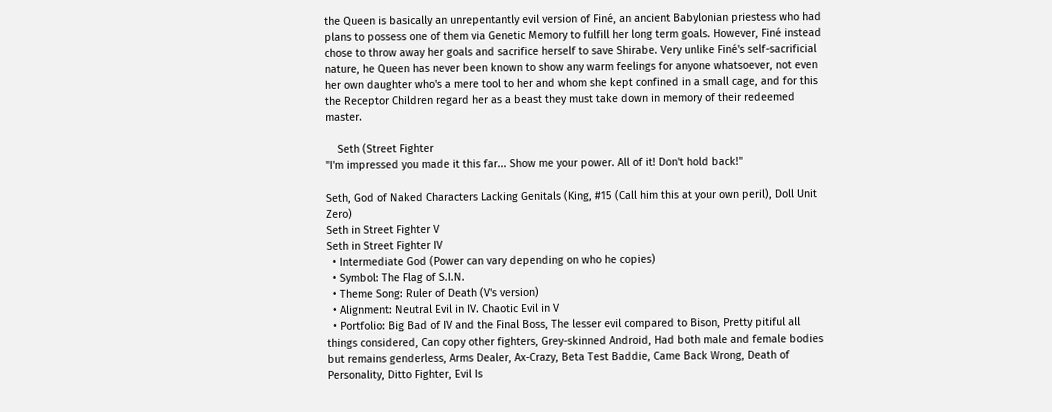the Queen is basically an unrepentantly evil version of Finé, an ancient Babylonian priestess who had plans to possess one of them via Genetic Memory to fulfill her long term goals. However, Finé instead chose to throw away her goals and sacrifice herself to save Shirabe. Very unlike Finé's self-sacrificial nature, he Queen has never been known to show any warm feelings for anyone whatsoever, not even her own daughter who's a mere tool to her and whom she kept confined in a small cage, and for this the Receptor Children regard her as a beast they must take down in memory of their redeemed master.

    Seth (Street Fighter
"I'm impressed you made it this far... Show me your power. All of it! Don't hold back!"

Seth, God of Naked Characters Lacking Genitals (King, #15 (Call him this at your own peril), Doll Unit Zero)
Seth in Street Fighter V
Seth in Street Fighter IV
  • Intermediate God (Power can vary depending on who he copies)
  • Symbol: The Flag of S.I.N.
  • Theme Song: Ruler of Death (V's version)
  • Alignment: Neutral Evil in IV. Chaotic Evil in V
  • Portfolio: Big Bad of IV and the Final Boss, The lesser evil compared to Bison, Pretty pitiful all things considered, Can copy other fighters, Grey-skinned Android, Had both male and female bodies but remains genderless, Arms Dealer, Ax-Crazy, Beta Test Baddie, Came Back Wrong, Death of Personality, Ditto Fighter, Evil Is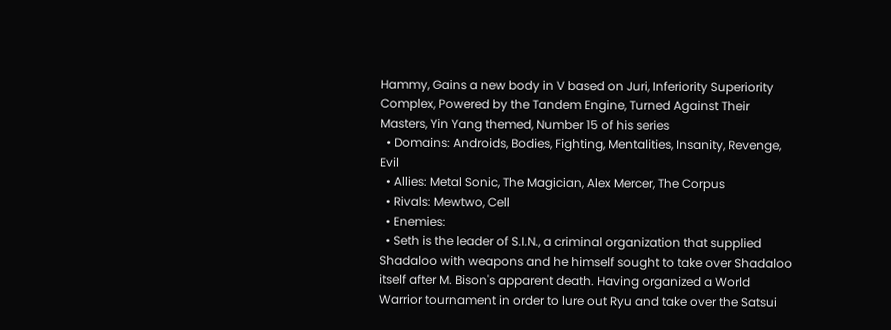Hammy, Gains a new body in V based on Juri, Inferiority Superiority Complex, Powered by the Tandem Engine, Turned Against Their Masters, Yin Yang themed, Number 15 of his series
  • Domains: Androids, Bodies, Fighting, Mentalities, Insanity, Revenge, Evil
  • Allies: Metal Sonic, The Magician, Alex Mercer, The Corpus
  • Rivals: Mewtwo, Cell
  • Enemies:
  • Seth is the leader of S.I.N., a criminal organization that supplied Shadaloo with weapons and he himself sought to take over Shadaloo itself after M. Bison's apparent death. Having organized a World Warrior tournament in order to lure out Ryu and take over the Satsui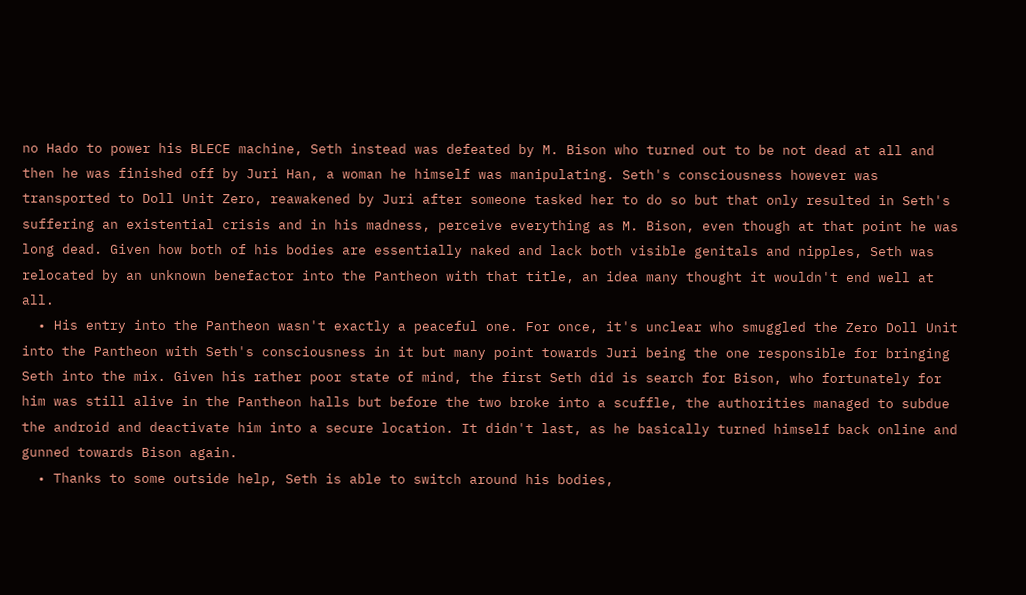no Hado to power his BLECE machine, Seth instead was defeated by M. Bison who turned out to be not dead at all and then he was finished off by Juri Han, a woman he himself was manipulating. Seth's consciousness however was transported to Doll Unit Zero, reawakened by Juri after someone tasked her to do so but that only resulted in Seth's suffering an existential crisis and in his madness, perceive everything as M. Bison, even though at that point he was long dead. Given how both of his bodies are essentially naked and lack both visible genitals and nipples, Seth was relocated by an unknown benefactor into the Pantheon with that title, an idea many thought it wouldn't end well at all.
  • His entry into the Pantheon wasn't exactly a peaceful one. For once, it's unclear who smuggled the Zero Doll Unit into the Pantheon with Seth's consciousness in it but many point towards Juri being the one responsible for bringing Seth into the mix. Given his rather poor state of mind, the first Seth did is search for Bison, who fortunately for him was still alive in the Pantheon halls but before the two broke into a scuffle, the authorities managed to subdue the android and deactivate him into a secure location. It didn't last, as he basically turned himself back online and gunned towards Bison again.
  • Thanks to some outside help, Seth is able to switch around his bodies,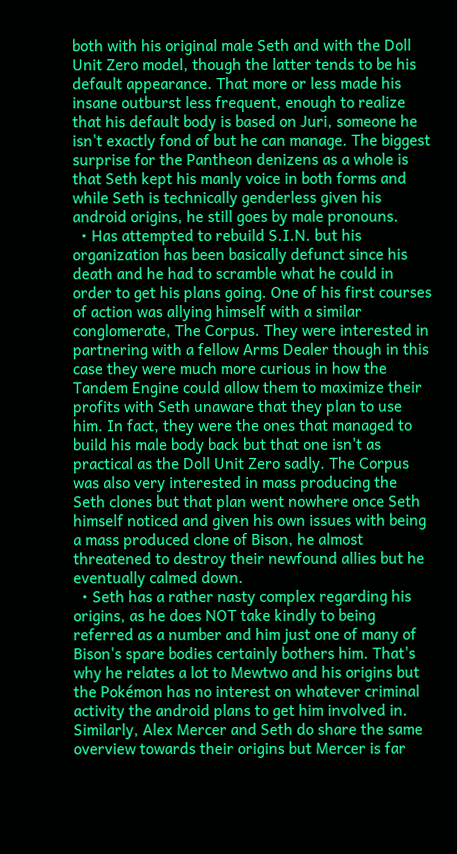both with his original male Seth and with the Doll Unit Zero model, though the latter tends to be his default appearance. That more or less made his insane outburst less frequent, enough to realize that his default body is based on Juri, someone he isn't exactly fond of but he can manage. The biggest surprise for the Pantheon denizens as a whole is that Seth kept his manly voice in both forms and while Seth is technically genderless given his android origins, he still goes by male pronouns.
  • Has attempted to rebuild S.I.N. but his organization has been basically defunct since his death and he had to scramble what he could in order to get his plans going. One of his first courses of action was allying himself with a similar conglomerate, The Corpus. They were interested in partnering with a fellow Arms Dealer though in this case they were much more curious in how the Tandem Engine could allow them to maximize their profits with Seth unaware that they plan to use him. In fact, they were the ones that managed to build his male body back but that one isn't as practical as the Doll Unit Zero sadly. The Corpus was also very interested in mass producing the Seth clones but that plan went nowhere once Seth himself noticed and given his own issues with being a mass produced clone of Bison, he almost threatened to destroy their newfound allies but he eventually calmed down.
  • Seth has a rather nasty complex regarding his origins, as he does NOT take kindly to being referred as a number and him just one of many of Bison's spare bodies certainly bothers him. That's why he relates a lot to Mewtwo and his origins but the Pokémon has no interest on whatever criminal activity the android plans to get him involved in. Similarly, Alex Mercer and Seth do share the same overview towards their origins but Mercer is far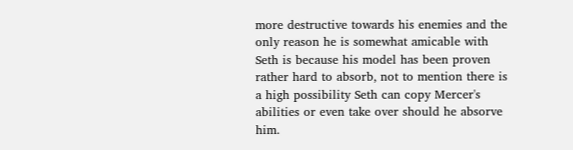more destructive towards his enemies and the only reason he is somewhat amicable with Seth is because his model has been proven rather hard to absorb, not to mention there is a high possibility Seth can copy Mercer's abilities or even take over should he absorve him.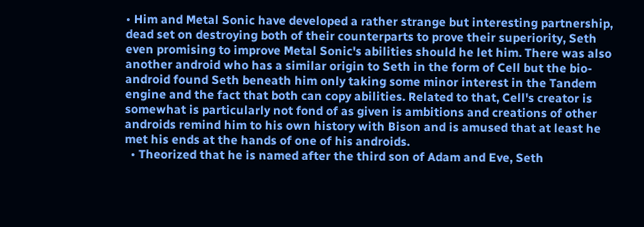• Him and Metal Sonic have developed a rather strange but interesting partnership, dead set on destroying both of their counterparts to prove their superiority, Seth even promising to improve Metal Sonic's abilities should he let him. There was also another android who has a similar origin to Seth in the form of Cell but the bio-android found Seth beneath him only taking some minor interest in the Tandem engine and the fact that both can copy abilities. Related to that, Cell's creator is somewhat is particularly not fond of as given is ambitions and creations of other androids remind him to his own history with Bison and is amused that at least he met his ends at the hands of one of his androids.
  • Theorized that he is named after the third son of Adam and Eve, Seth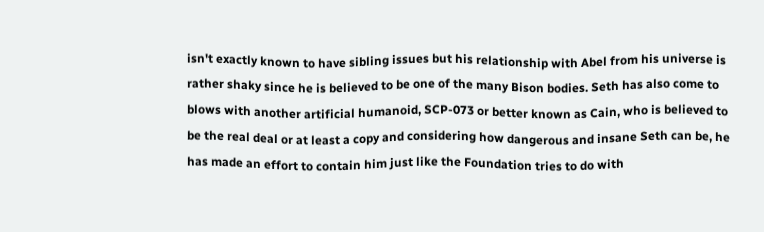isn't exactly known to have sibling issues but his relationship with Abel from his universe is rather shaky since he is believed to be one of the many Bison bodies. Seth has also come to blows with another artificial humanoid, SCP-073 or better known as Cain, who is believed to be the real deal or at least a copy and considering how dangerous and insane Seth can be, he has made an effort to contain him just like the Foundation tries to do with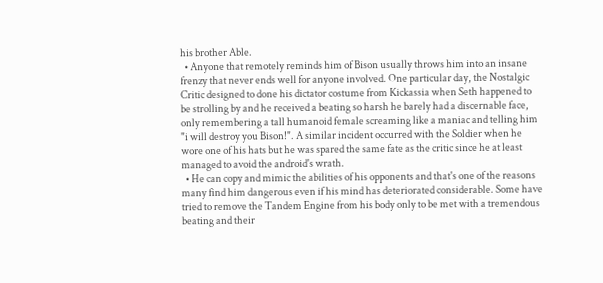his brother Able.
  • Anyone that remotely reminds him of Bison usually throws him into an insane frenzy that never ends well for anyone involved. One particular day, the Nostalgic Critic designed to done his dictator costume from Kickassia when Seth happened to be strolling by and he received a beating so harsh he barely had a discernable face, only remembering a tall humanoid female screaming like a maniac and telling him "i will destroy you Bison!". A similar incident occurred with the Soldier when he wore one of his hats but he was spared the same fate as the critic since he at least managed to avoid the android's wrath.
  • He can copy and mimic the abilities of his opponents and that's one of the reasons many find him dangerous even if his mind has deteriorated considerable. Some have tried to remove the Tandem Engine from his body only to be met with a tremendous beating and their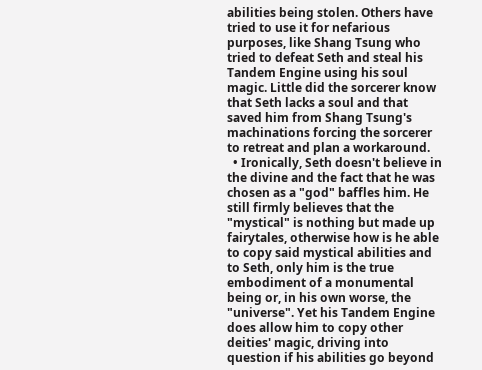abilities being stolen. Others have tried to use it for nefarious purposes, like Shang Tsung who tried to defeat Seth and steal his Tandem Engine using his soul magic. Little did the sorcerer know that Seth lacks a soul and that saved him from Shang Tsung's machinations forcing the sorcerer to retreat and plan a workaround.
  • Ironically, Seth doesn't believe in the divine and the fact that he was chosen as a "god" baffles him. He still firmly believes that the "mystical" is nothing but made up fairytales, otherwise how is he able to copy said mystical abilities and to Seth, only him is the true embodiment of a monumental being or, in his own worse, the "universe". Yet his Tandem Engine does allow him to copy other deities' magic, driving into question if his abilities go beyond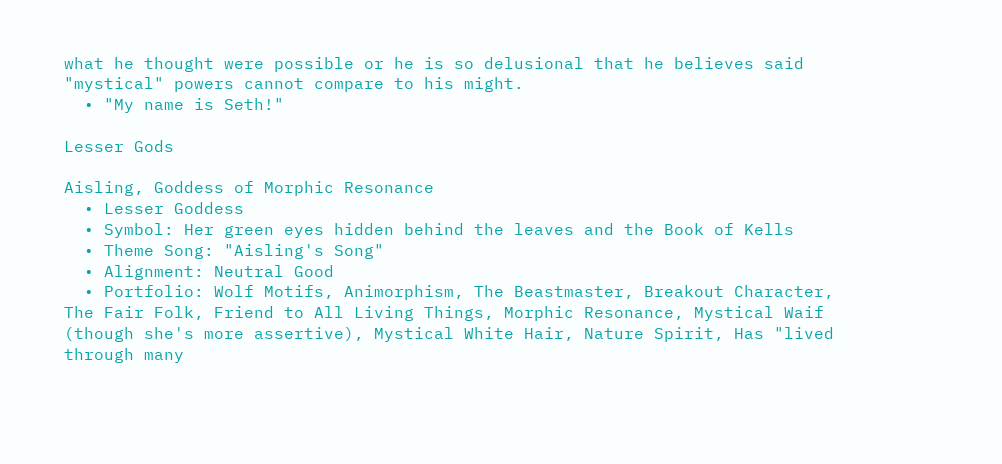what he thought were possible or he is so delusional that he believes said "mystical" powers cannot compare to his might.
  • "My name is Seth!"

Lesser Gods

Aisling, Goddess of Morphic Resonance
  • Lesser Goddess
  • Symbol: Her green eyes hidden behind the leaves and the Book of Kells
  • Theme Song: "Aisling's Song"
  • Alignment: Neutral Good
  • Portfolio: Wolf Motifs, Animorphism, The Beastmaster, Breakout Character, The Fair Folk, Friend to All Living Things, Morphic Resonance, Mystical Waif (though she's more assertive), Mystical White Hair, Nature Spirit, Has "lived through many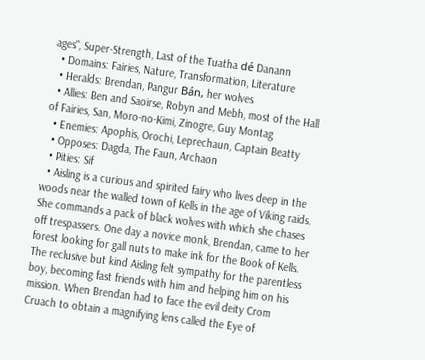ages", Super-Strength, Last of the Tuatha dé Danann
  • Domains: Fairies, Nature, Transformation, Literature
  • Heralds: Brendan, Pangur Bán, her wolves
  • Allies: Ben and Saoirse, Robyn and Mebh, most of the Hall of Fairies, San, Moro-no-Kimi, Zinogre, Guy Montag
  • Enemies: Apophis, Orochi, Leprechaun, Captain Beatty
  • Opposes: Dagda, The Faun, Archaon
  • Pities: Sif
  • Aisling is a curious and spirited fairy who lives deep in the woods near the walled town of Kells in the age of Viking raids. She commands a pack of black wolves with which she chases off trespassers. One day a novice monk, Brendan, came to her forest looking for gall nuts to make ink for the Book of Kells. The reclusive but kind Aisling felt sympathy for the parentless boy, becoming fast friends with him and helping him on his mission. When Brendan had to face the evil deity Crom Cruach to obtain a magnifying lens called the Eye of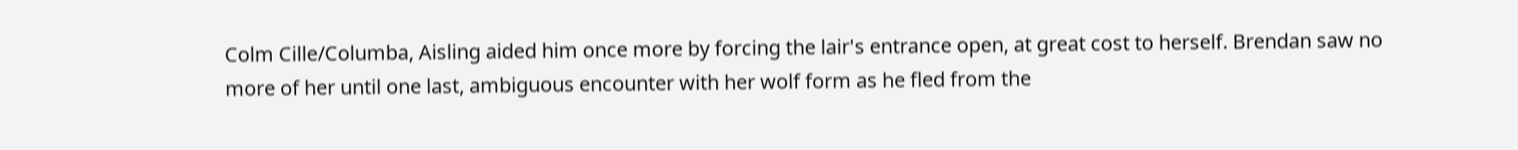Colm Cille/Columba, Aisling aided him once more by forcing the lair's entrance open, at great cost to herself. Brendan saw no more of her until one last, ambiguous encounter with her wolf form as he fled from the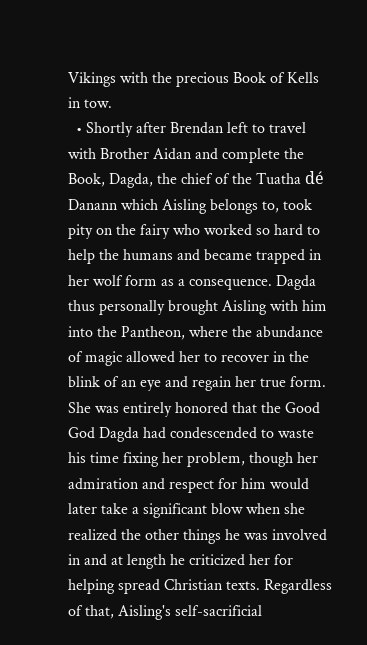Vikings with the precious Book of Kells in tow.
  • Shortly after Brendan left to travel with Brother Aidan and complete the Book, Dagda, the chief of the Tuatha dé Danann which Aisling belongs to, took pity on the fairy who worked so hard to help the humans and became trapped in her wolf form as a consequence. Dagda thus personally brought Aisling with him into the Pantheon, where the abundance of magic allowed her to recover in the blink of an eye and regain her true form. She was entirely honored that the Good God Dagda had condescended to waste his time fixing her problem, though her admiration and respect for him would later take a significant blow when she realized the other things he was involved in and at length he criticized her for helping spread Christian texts. Regardless of that, Aisling's self-sacrificial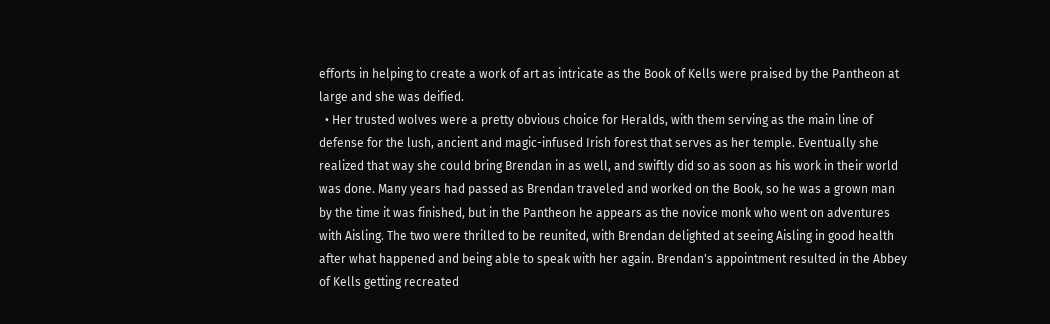efforts in helping to create a work of art as intricate as the Book of Kells were praised by the Pantheon at large and she was deified.
  • Her trusted wolves were a pretty obvious choice for Heralds, with them serving as the main line of defense for the lush, ancient and magic-infused Irish forest that serves as her temple. Eventually she realized that way she could bring Brendan in as well, and swiftly did so as soon as his work in their world was done. Many years had passed as Brendan traveled and worked on the Book, so he was a grown man by the time it was finished, but in the Pantheon he appears as the novice monk who went on adventures with Aisling. The two were thrilled to be reunited, with Brendan delighted at seeing Aisling in good health after what happened and being able to speak with her again. Brendan's appointment resulted in the Abbey of Kells getting recreated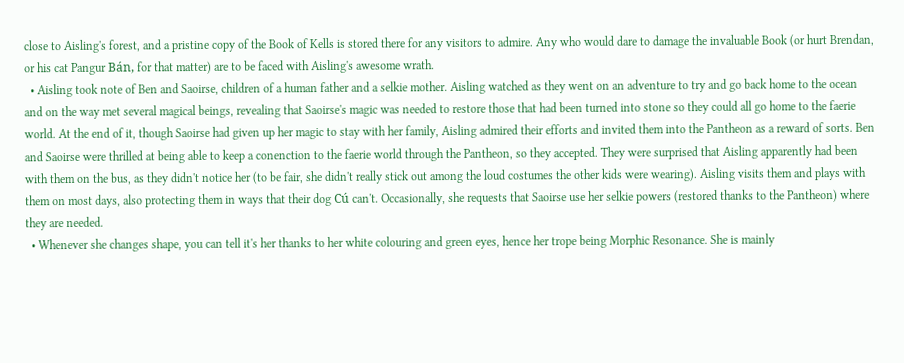close to Aisling's forest, and a pristine copy of the Book of Kells is stored there for any visitors to admire. Any who would dare to damage the invaluable Book (or hurt Brendan, or his cat Pangur Bán, for that matter) are to be faced with Aisling's awesome wrath.
  • Aisling took note of Ben and Saoirse, children of a human father and a selkie mother. Aisling watched as they went on an adventure to try and go back home to the ocean and on the way met several magical beings, revealing that Saoirse's magic was needed to restore those that had been turned into stone so they could all go home to the faerie world. At the end of it, though Saoirse had given up her magic to stay with her family, Aisling admired their efforts and invited them into the Pantheon as a reward of sorts. Ben and Saoirse were thrilled at being able to keep a conenction to the faerie world through the Pantheon, so they accepted. They were surprised that Aisling apparently had been with them on the bus, as they didn't notice her (to be fair, she didn't really stick out among the loud costumes the other kids were wearing). Aisling visits them and plays with them on most days, also protecting them in ways that their dog Cú can't. Occasionally, she requests that Saoirse use her selkie powers (restored thanks to the Pantheon) where they are needed.
  • Whenever she changes shape, you can tell it's her thanks to her white colouring and green eyes, hence her trope being Morphic Resonance. She is mainly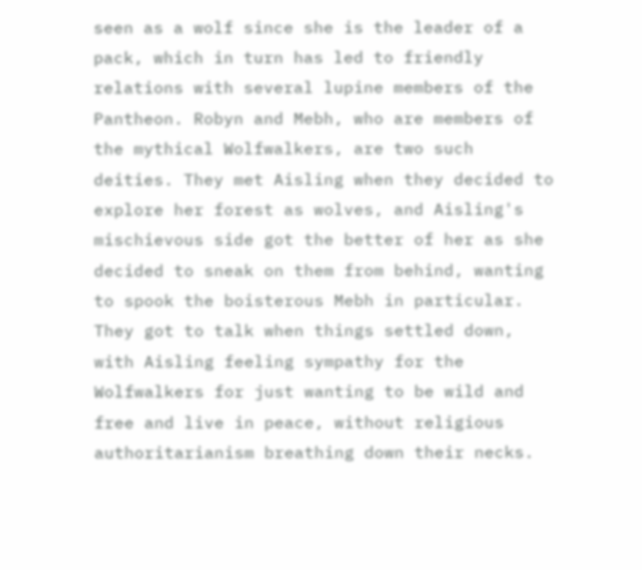seen as a wolf since she is the leader of a pack, which in turn has led to friendly relations with several lupine members of the Pantheon. Robyn and Mebh, who are members of the mythical Wolfwalkers, are two such deities. They met Aisling when they decided to explore her forest as wolves, and Aisling's mischievous side got the better of her as she decided to sneak on them from behind, wanting to spook the boisterous Mebh in particular. They got to talk when things settled down, with Aisling feeling sympathy for the Wolfwalkers for just wanting to be wild and free and live in peace, without religious authoritarianism breathing down their necks.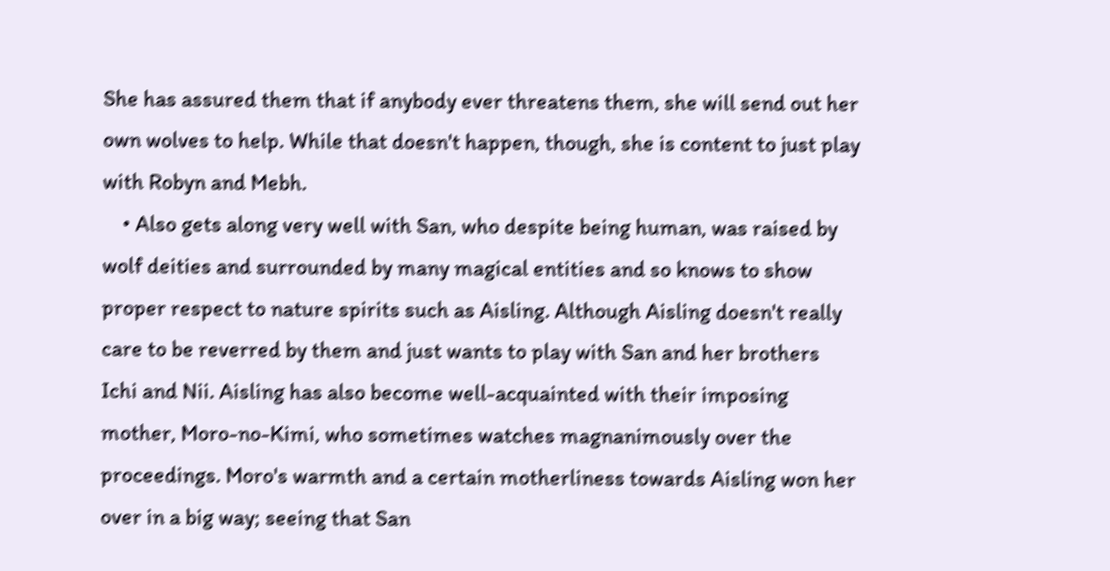She has assured them that if anybody ever threatens them, she will send out her own wolves to help. While that doesn't happen, though, she is content to just play with Robyn and Mebh.
    • Also gets along very well with San, who despite being human, was raised by wolf deities and surrounded by many magical entities and so knows to show proper respect to nature spirits such as Aisling. Although Aisling doesn't really care to be reverred by them and just wants to play with San and her brothers Ichi and Nii. Aisling has also become well-acquainted with their imposing mother, Moro-no-Kimi, who sometimes watches magnanimously over the proceedings. Moro's warmth and a certain motherliness towards Aisling won her over in a big way; seeing that San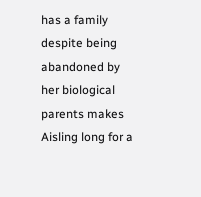has a family despite being abandoned by her biological parents makes Aisling long for a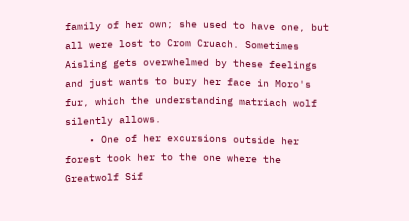family of her own; she used to have one, but all were lost to Crom Cruach. Sometimes Aisling gets overwhelmed by these feelings and just wants to bury her face in Moro's fur, which the understanding matriach wolf silently allows.
    • One of her excursions outside her forest took her to the one where the Greatwolf Sif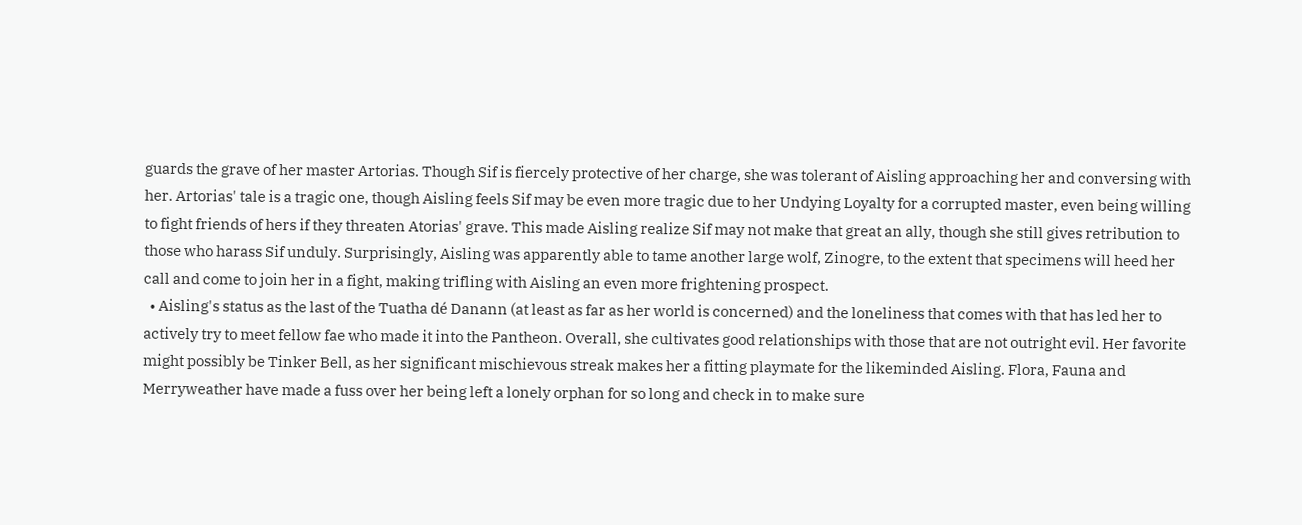guards the grave of her master Artorias. Though Sif is fiercely protective of her charge, she was tolerant of Aisling approaching her and conversing with her. Artorias' tale is a tragic one, though Aisling feels Sif may be even more tragic due to her Undying Loyalty for a corrupted master, even being willing to fight friends of hers if they threaten Atorias' grave. This made Aisling realize Sif may not make that great an ally, though she still gives retribution to those who harass Sif unduly. Surprisingly, Aisling was apparently able to tame another large wolf, Zinogre, to the extent that specimens will heed her call and come to join her in a fight, making trifling with Aisling an even more frightening prospect.
  • Aisling's status as the last of the Tuatha dé Danann (at least as far as her world is concerned) and the loneliness that comes with that has led her to actively try to meet fellow fae who made it into the Pantheon. Overall, she cultivates good relationships with those that are not outright evil. Her favorite might possibly be Tinker Bell, as her significant mischievous streak makes her a fitting playmate for the likeminded Aisling. Flora, Fauna and Merryweather have made a fuss over her being left a lonely orphan for so long and check in to make sure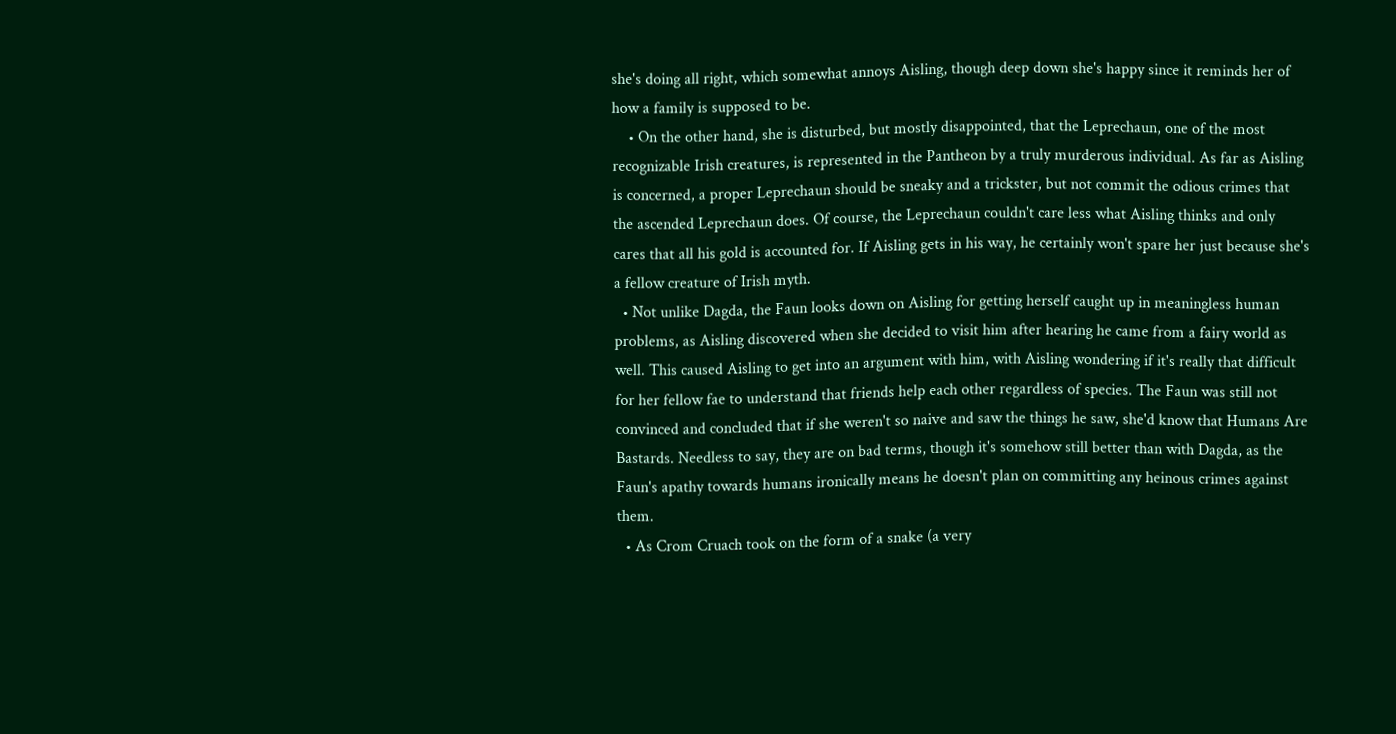she's doing all right, which somewhat annoys Aisling, though deep down she's happy since it reminds her of how a family is supposed to be.
    • On the other hand, she is disturbed, but mostly disappointed, that the Leprechaun, one of the most recognizable Irish creatures, is represented in the Pantheon by a truly murderous individual. As far as Aisling is concerned, a proper Leprechaun should be sneaky and a trickster, but not commit the odious crimes that the ascended Leprechaun does. Of course, the Leprechaun couldn't care less what Aisling thinks and only cares that all his gold is accounted for. If Aisling gets in his way, he certainly won't spare her just because she's a fellow creature of Irish myth.
  • Not unlike Dagda, the Faun looks down on Aisling for getting herself caught up in meaningless human problems, as Aisling discovered when she decided to visit him after hearing he came from a fairy world as well. This caused Aisling to get into an argument with him, with Aisling wondering if it's really that difficult for her fellow fae to understand that friends help each other regardless of species. The Faun was still not convinced and concluded that if she weren't so naive and saw the things he saw, she'd know that Humans Are Bastards. Needless to say, they are on bad terms, though it's somehow still better than with Dagda, as the Faun's apathy towards humans ironically means he doesn't plan on committing any heinous crimes against them.
  • As Crom Cruach took on the form of a snake (a very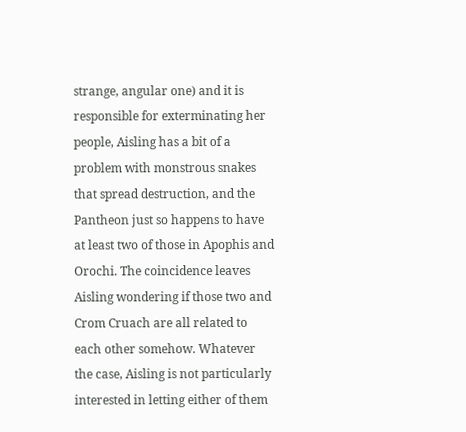strange, angular one) and it is responsible for exterminating her people, Aisling has a bit of a problem with monstrous snakes that spread destruction, and the Pantheon just so happens to have at least two of those in Apophis and Orochi. The coincidence leaves Aisling wondering if those two and Crom Cruach are all related to each other somehow. Whatever the case, Aisling is not particularly interested in letting either of them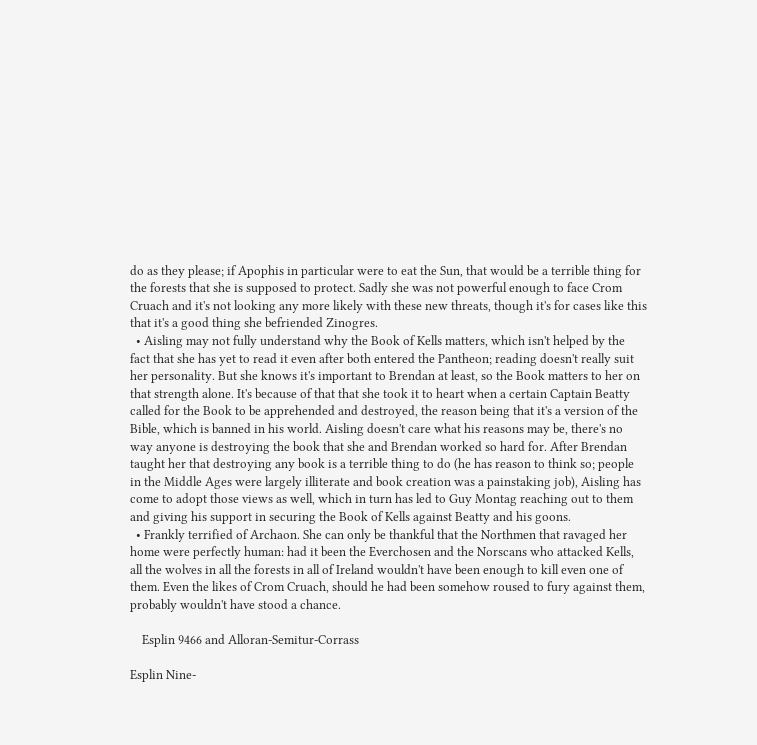do as they please; if Apophis in particular were to eat the Sun, that would be a terrible thing for the forests that she is supposed to protect. Sadly she was not powerful enough to face Crom Cruach and it's not looking any more likely with these new threats, though it's for cases like this that it's a good thing she befriended Zinogres.
  • Aisling may not fully understand why the Book of Kells matters, which isn't helped by the fact that she has yet to read it even after both entered the Pantheon; reading doesn't really suit her personality. But she knows it's important to Brendan at least, so the Book matters to her on that strength alone. It's because of that that she took it to heart when a certain Captain Beatty called for the Book to be apprehended and destroyed, the reason being that it's a version of the Bible, which is banned in his world. Aisling doesn't care what his reasons may be, there's no way anyone is destroying the book that she and Brendan worked so hard for. After Brendan taught her that destroying any book is a terrible thing to do (he has reason to think so; people in the Middle Ages were largely illiterate and book creation was a painstaking job), Aisling has come to adopt those views as well, which in turn has led to Guy Montag reaching out to them and giving his support in securing the Book of Kells against Beatty and his goons.
  • Frankly terrified of Archaon. She can only be thankful that the Northmen that ravaged her home were perfectly human: had it been the Everchosen and the Norscans who attacked Kells, all the wolves in all the forests in all of Ireland wouldn't have been enough to kill even one of them. Even the likes of Crom Cruach, should he had been somehow roused to fury against them, probably wouldn't have stood a chance.

    Esplin 9466 and Alloran-Semitur-Corrass

Esplin Nine-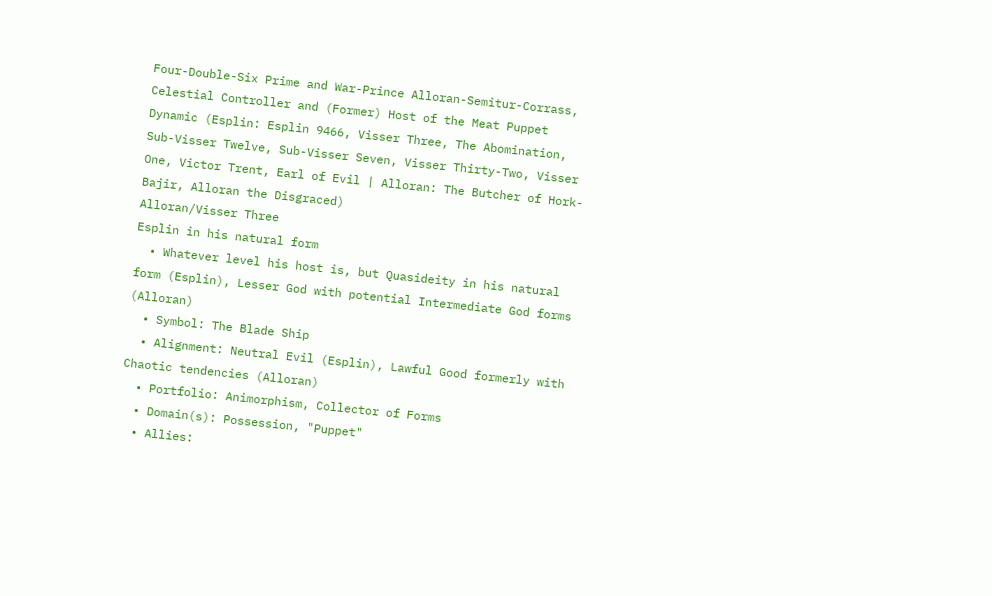Four-Double-Six Prime and War-Prince Alloran-Semitur-Corrass, Celestial Controller and (Former) Host of the Meat Puppet Dynamic (Esplin: Esplin 9466, Visser Three, The Abomination, Sub-Visser Twelve, Sub-Visser Seven, Visser Thirty-Two, Visser One, Victor Trent, Earl of Evil | Alloran: The Butcher of Hork-Bajir, Alloran the Disgraced)
Alloran/Visser Three
Esplin in his natural form
  • Whatever level his host is, but Quasideity in his natural form (Esplin), Lesser God with potential Intermediate God forms (Alloran)
  • Symbol: The Blade Ship
  • Alignment: Neutral Evil (Esplin), Lawful Good formerly with Chaotic tendencies (Alloran)
  • Portfolio: Animorphism, Collector of Forms
  • Domain(s): Possession, "Puppet"
  • Allies: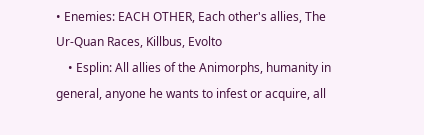• Enemies: EACH OTHER, Each other's allies, The Ur-Quan Races, Killbus, Evolto
    • Esplin: All allies of the Animorphs, humanity in general, anyone he wants to infest or acquire, all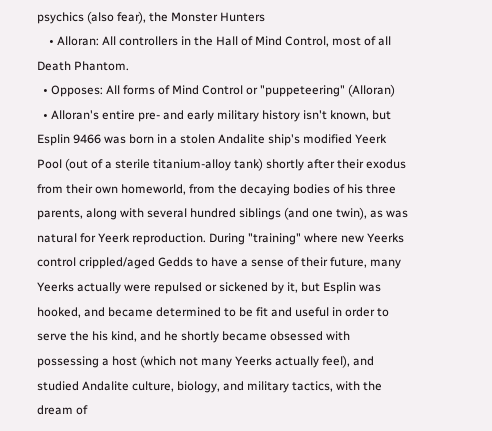psychics (also fear), the Monster Hunters
    • Alloran: All controllers in the Hall of Mind Control, most of all Death Phantom.
  • Opposes: All forms of Mind Control or "puppeteering" (Alloran)
  • Alloran's entire pre- and early military history isn't known, but Esplin 9466 was born in a stolen Andalite ship's modified Yeerk Pool (out of a sterile titanium-alloy tank) shortly after their exodus from their own homeworld, from the decaying bodies of his three parents, along with several hundred siblings (and one twin), as was natural for Yeerk reproduction. During "training" where new Yeerks control crippled/aged Gedds to have a sense of their future, many Yeerks actually were repulsed or sickened by it, but Esplin was hooked, and became determined to be fit and useful in order to serve the his kind, and he shortly became obsessed with possessing a host (which not many Yeerks actually feel), and studied Andalite culture, biology, and military tactics, with the dream of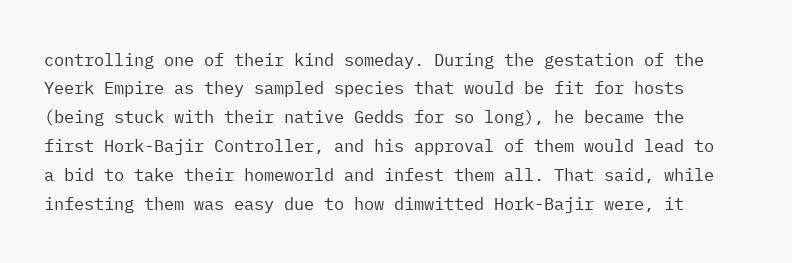controlling one of their kind someday. During the gestation of the Yeerk Empire as they sampled species that would be fit for hosts (being stuck with their native Gedds for so long), he became the first Hork-Bajir Controller, and his approval of them would lead to a bid to take their homeworld and infest them all. That said, while infesting them was easy due to how dimwitted Hork-Bajir were, it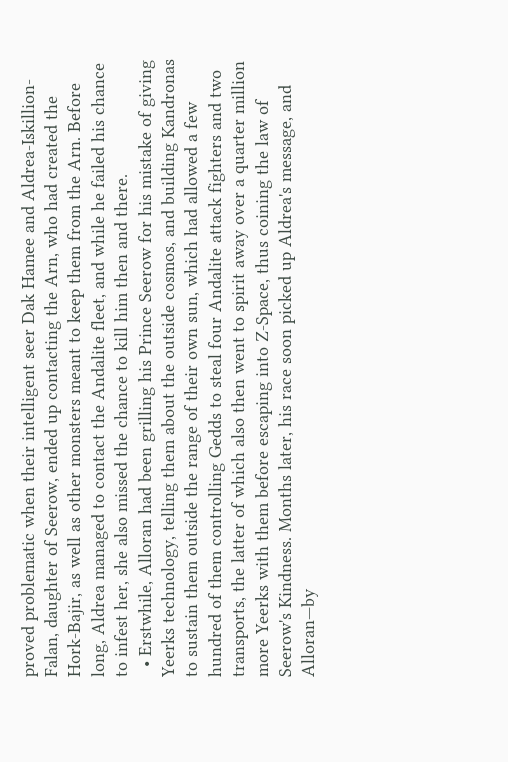proved problematic when their intelligent seer Dak Hamee and Aldrea-Iskillion-Falan, daughter of Seerow, ended up contacting the Arn, who had created the Hork-Bajir, as well as other monsters meant to keep them from the Arn. Before long, Aldrea managed to contact the Andalite fleet, and while he failed his chance to infest her, she also missed the chance to kill him then and there.
  • Erstwhile, Alloran had been grilling his Prince Seerow for his mistake of giving Yeerks technology, telling them about the outside cosmos, and building Kandronas to sustain them outside the range of their own sun, which had allowed a few hundred of them controlling Gedds to steal four Andalite attack fighters and two transports, the latter of which also then went to spirit away over a quarter million more Yeerks with them before escaping into Z-Space, thus coining the law of Seerow's Kindness. Months later, his race soon picked up Aldrea's message, and Alloran—by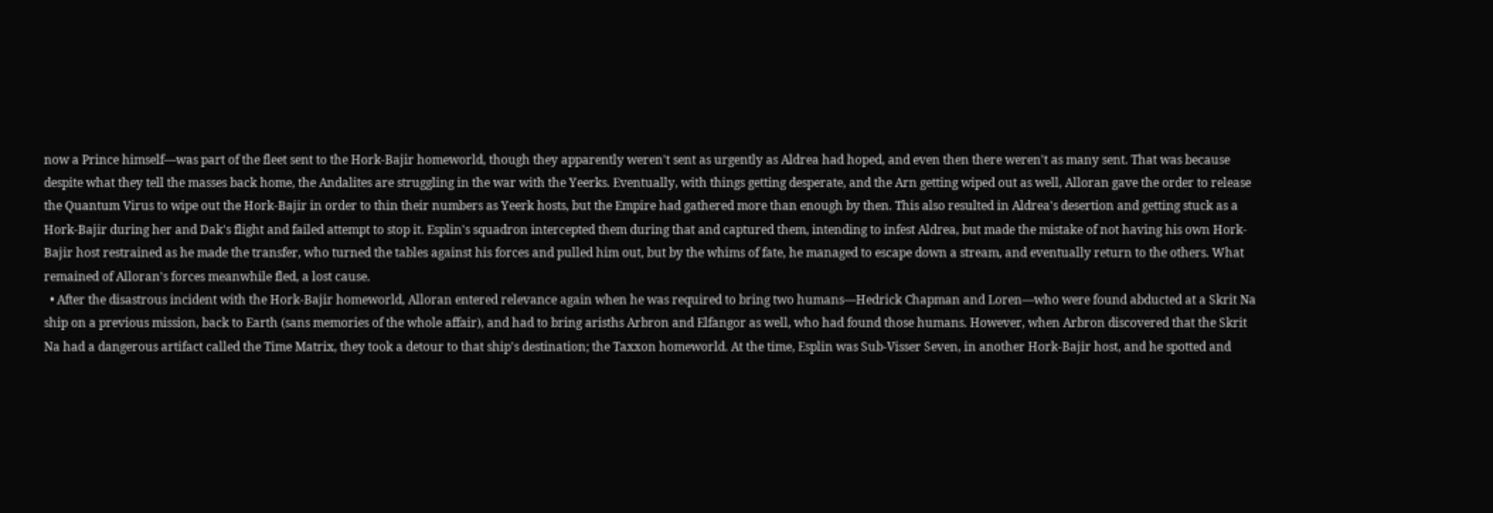now a Prince himself—was part of the fleet sent to the Hork-Bajir homeworld, though they apparently weren't sent as urgently as Aldrea had hoped, and even then there weren't as many sent. That was because despite what they tell the masses back home, the Andalites are struggling in the war with the Yeerks. Eventually, with things getting desperate, and the Arn getting wiped out as well, Alloran gave the order to release the Quantum Virus to wipe out the Hork-Bajir in order to thin their numbers as Yeerk hosts, but the Empire had gathered more than enough by then. This also resulted in Aldrea's desertion and getting stuck as a Hork-Bajir during her and Dak's flight and failed attempt to stop it. Esplin's squadron intercepted them during that and captured them, intending to infest Aldrea, but made the mistake of not having his own Hork-Bajir host restrained as he made the transfer, who turned the tables against his forces and pulled him out, but by the whims of fate, he managed to escape down a stream, and eventually return to the others. What remained of Alloran's forces meanwhile fled, a lost cause.
  • After the disastrous incident with the Hork-Bajir homeworld, Alloran entered relevance again when he was required to bring two humans—Hedrick Chapman and Loren—who were found abducted at a Skrit Na ship on a previous mission, back to Earth (sans memories of the whole affair), and had to bring arisths Arbron and Elfangor as well, who had found those humans. However, when Arbron discovered that the Skrit Na had a dangerous artifact called the Time Matrix, they took a detour to that ship's destination; the Taxxon homeworld. At the time, Esplin was Sub-Visser Seven, in another Hork-Bajir host, and he spotted and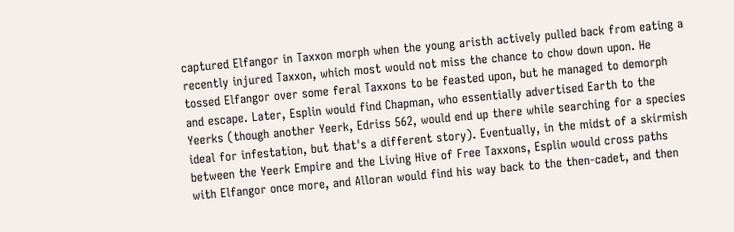captured Elfangor in Taxxon morph when the young aristh actively pulled back from eating a recently injured Taxxon, which most would not miss the chance to chow down upon. He tossed Elfangor over some feral Taxxons to be feasted upon, but he managed to demorph and escape. Later, Esplin would find Chapman, who essentially advertised Earth to the Yeerks (though another Yeerk, Edriss 562, would end up there while searching for a species ideal for infestation, but that's a different story). Eventually, in the midst of a skirmish between the Yeerk Empire and the Living Hive of Free Taxxons, Esplin would cross paths with Elfangor once more, and Alloran would find his way back to the then-cadet, and then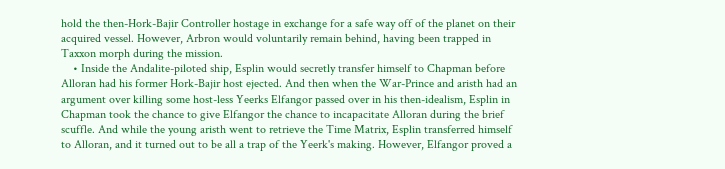hold the then-Hork-Bajir Controller hostage in exchange for a safe way off of the planet on their acquired vessel. However, Arbron would voluntarily remain behind, having been trapped in Taxxon morph during the mission.
    • Inside the Andalite-piloted ship, Esplin would secretly transfer himself to Chapman before Alloran had his former Hork-Bajir host ejected. And then when the War-Prince and aristh had an argument over killing some host-less Yeerks Elfangor passed over in his then-idealism, Esplin in Chapman took the chance to give Elfangor the chance to incapacitate Alloran during the brief scuffle. And while the young aristh went to retrieve the Time Matrix, Esplin transferred himself to Alloran, and it turned out to be all a trap of the Yeerk's making. However, Elfangor proved a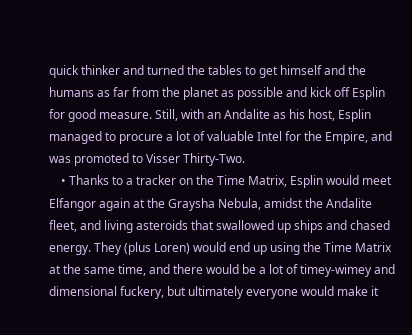quick thinker and turned the tables to get himself and the humans as far from the planet as possible and kick off Esplin for good measure. Still, with an Andalite as his host, Esplin managed to procure a lot of valuable Intel for the Empire, and was promoted to Visser Thirty-Two.
    • Thanks to a tracker on the Time Matrix, Esplin would meet Elfangor again at the Graysha Nebula, amidst the Andalite fleet, and living asteroids that swallowed up ships and chased energy. They (plus Loren) would end up using the Time Matrix at the same time, and there would be a lot of timey-wimey and dimensional fuckery, but ultimately everyone would make it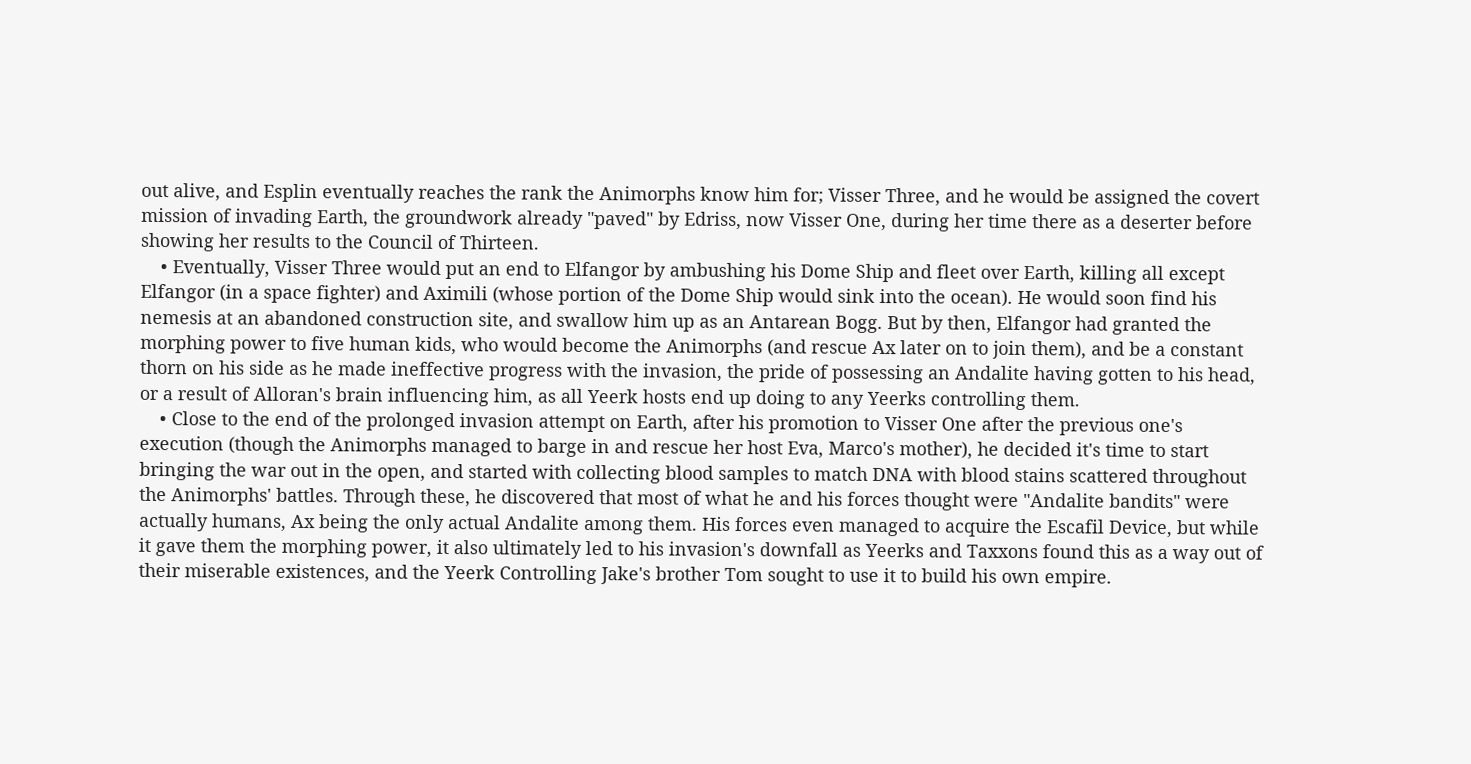out alive, and Esplin eventually reaches the rank the Animorphs know him for; Visser Three, and he would be assigned the covert mission of invading Earth, the groundwork already "paved" by Edriss, now Visser One, during her time there as a deserter before showing her results to the Council of Thirteen.
    • Eventually, Visser Three would put an end to Elfangor by ambushing his Dome Ship and fleet over Earth, killing all except Elfangor (in a space fighter) and Aximili (whose portion of the Dome Ship would sink into the ocean). He would soon find his nemesis at an abandoned construction site, and swallow him up as an Antarean Bogg. But by then, Elfangor had granted the morphing power to five human kids, who would become the Animorphs (and rescue Ax later on to join them), and be a constant thorn on his side as he made ineffective progress with the invasion, the pride of possessing an Andalite having gotten to his head, or a result of Alloran's brain influencing him, as all Yeerk hosts end up doing to any Yeerks controlling them.
    • Close to the end of the prolonged invasion attempt on Earth, after his promotion to Visser One after the previous one's execution (though the Animorphs managed to barge in and rescue her host Eva, Marco's mother), he decided it's time to start bringing the war out in the open, and started with collecting blood samples to match DNA with blood stains scattered throughout the Animorphs' battles. Through these, he discovered that most of what he and his forces thought were "Andalite bandits" were actually humans, Ax being the only actual Andalite among them. His forces even managed to acquire the Escafil Device, but while it gave them the morphing power, it also ultimately led to his invasion's downfall as Yeerks and Taxxons found this as a way out of their miserable existences, and the Yeerk Controlling Jake's brother Tom sought to use it to build his own empire.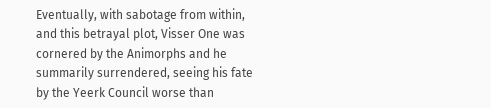Eventually, with sabotage from within, and this betrayal plot, Visser One was cornered by the Animorphs and he summarily surrendered, seeing his fate by the Yeerk Council worse than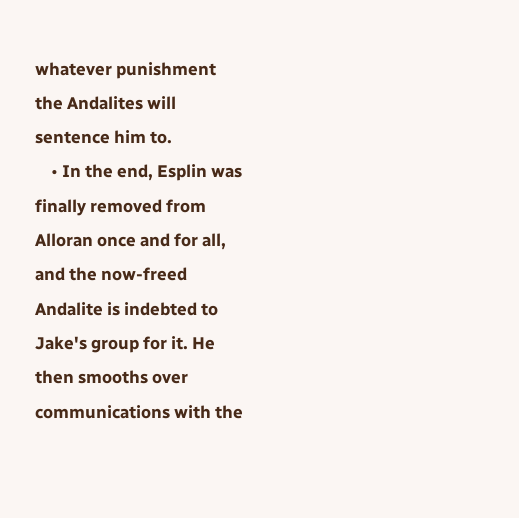whatever punishment the Andalites will sentence him to.
    • In the end, Esplin was finally removed from Alloran once and for all, and the now-freed Andalite is indebted to Jake's group for it. He then smooths over communications with the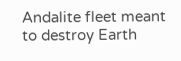Andalite fleet meant to destroy Earth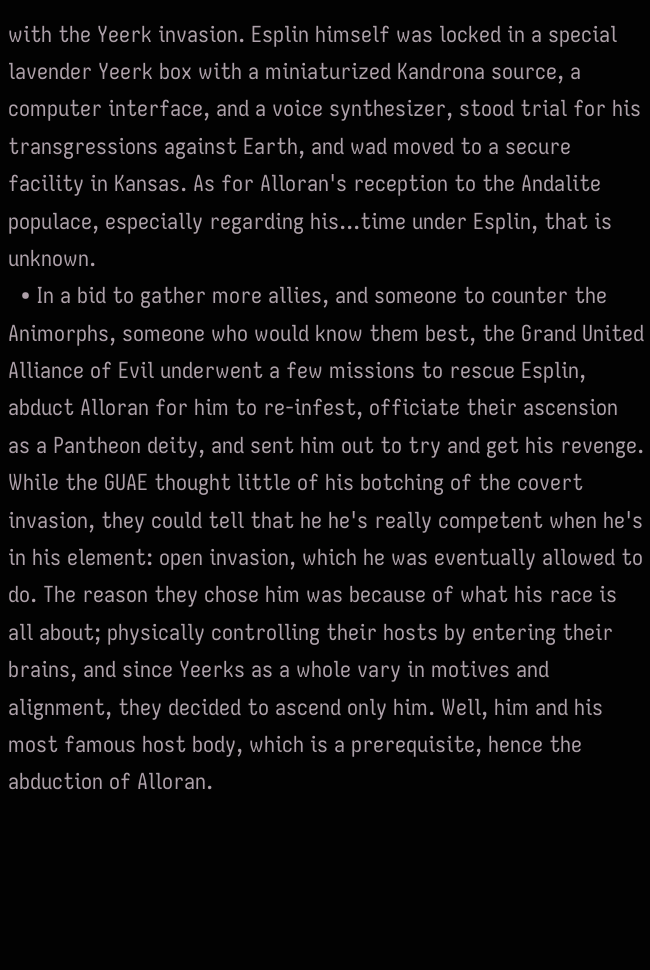with the Yeerk invasion. Esplin himself was locked in a special lavender Yeerk box with a miniaturized Kandrona source, a computer interface, and a voice synthesizer, stood trial for his transgressions against Earth, and wad moved to a secure facility in Kansas. As for Alloran's reception to the Andalite populace, especially regarding his...time under Esplin, that is unknown.
  • In a bid to gather more allies, and someone to counter the Animorphs, someone who would know them best, the Grand United Alliance of Evil underwent a few missions to rescue Esplin, abduct Alloran for him to re-infest, officiate their ascension as a Pantheon deity, and sent him out to try and get his revenge. While the GUAE thought little of his botching of the covert invasion, they could tell that he he's really competent when he's in his element: open invasion, which he was eventually allowed to do. The reason they chose him was because of what his race is all about; physically controlling their hosts by entering their brains, and since Yeerks as a whole vary in motives and alignment, they decided to ascend only him. Well, him and his most famous host body, which is a prerequisite, hence the abduction of Alloran.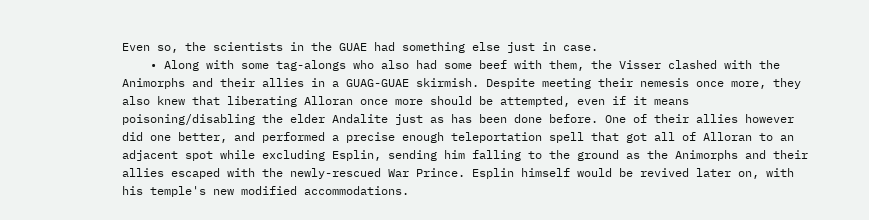Even so, the scientists in the GUAE had something else just in case.
    • Along with some tag-alongs who also had some beef with them, the Visser clashed with the Animorphs and their allies in a GUAG-GUAE skirmish. Despite meeting their nemesis once more, they also knew that liberating Alloran once more should be attempted, even if it means poisoning/disabling the elder Andalite just as has been done before. One of their allies however did one better, and performed a precise enough teleportation spell that got all of Alloran to an adjacent spot while excluding Esplin, sending him falling to the ground as the Animorphs and their allies escaped with the newly-rescued War Prince. Esplin himself would be revived later on, with his temple's new modified accommodations.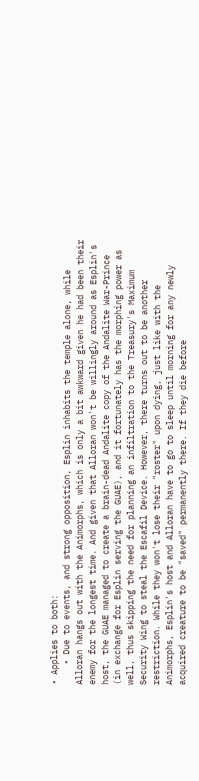• Applies to both:
    • Due to events, and strong opposition, Esplin inhabits the temple alone, while Alloran hangs out with the Animorphs, which is only a bit awkward given he had been their enemy for the longest time. And given that Alloran won't be willingly around as Esplin's host, the GUAE managed to create a brain-dead Andalite copy of the Andalite War-Prince (in exchange for Esplin serving the GUAE), and it fortunately has the morphing power as well, thus skipping the need for planning an infiltration to the Treasury's Maximum Security Wing to steal the Escafil Device. However, there turns out to be another restriction. While they won't lose their "roster" upon dying, just like with the Animorphs, Esplin's host and Alloran have to go to sleep until morning for any newly acquired creature to be "saved" permanently there. If they die before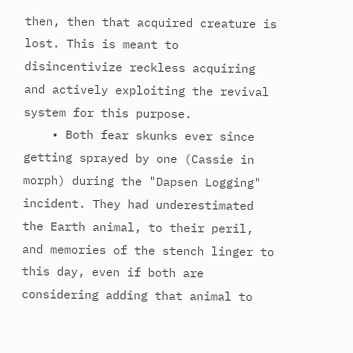then, then that acquired creature is lost. This is meant to disincentivize reckless acquiring and actively exploiting the revival system for this purpose.
    • Both fear skunks ever since getting sprayed by one (Cassie in morph) during the "Dapsen Logging" incident. They had underestimated the Earth animal, to their peril, and memories of the stench linger to this day, even if both are considering adding that animal to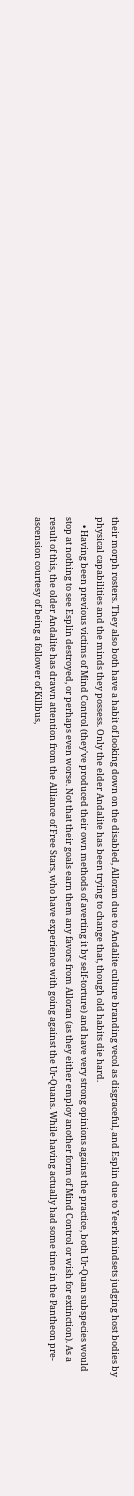their morph rosters. They also both have a habit of looking down on the disabled, Alloran due to Andalite culture branding vecol as disgraceful, and Esplin due to Yeerk mindsets judging host bodies by physical capabilities and the minds they possess. Only the elder Andalite has been trying to change that, though old habits die hard.
    • Having been previous victims of Mind Control (they've produced their own methods of averting it by self-torture) and have very strong opinions against the practice, both Ur-Quan subspecies would stop at nothing to see Esplin destroyed, or perhaps even worse. Not that their goals earn them any favors from Alloran (as they either employ another form of Mind Control or wish for extinction). As a result of this, the older Andalite has drawn attention from the Alliance of Free Stars, who have experience with going against the Ur-Quans. While having actually had some time in the Pantheon pre-ascension courtesy of being a follower of Killbus,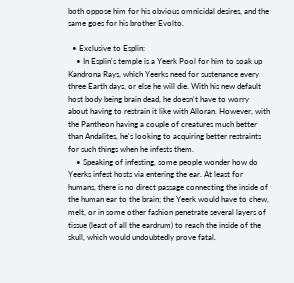both oppose him for his obvious omnicidal desires, and the same goes for his brother Evolto.

  • Exclusive to Esplin:
    • In Esplin's temple is a Yeerk Pool for him to soak up Kandrona Rays, which Yeerks need for sustenance every three Earth days, or else he will die. With his new default host body being brain dead, he doesn't have to worry about having to restrain it like with Alloran. However, with the Pantheon having a couple of creatures much better than Andalites, he's looking to acquiring better restraints for such things when he infests them.
    • Speaking of infesting, some people wonder how do Yeerks infest hosts via entering the ear. At least for humans, there is no direct passage connecting the inside of the human ear to the brain; the Yeerk would have to chew, melt, or in some other fashion penetrate several layers of tissue (least of all the eardrum) to reach the inside of the skull, which would undoubtedly prove fatal.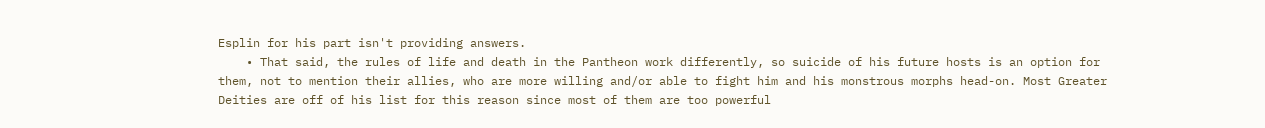Esplin for his part isn't providing answers.
    • That said, the rules of life and death in the Pantheon work differently, so suicide of his future hosts is an option for them, not to mention their allies, who are more willing and/or able to fight him and his monstrous morphs head-on. Most Greater Deities are off of his list for this reason since most of them are too powerful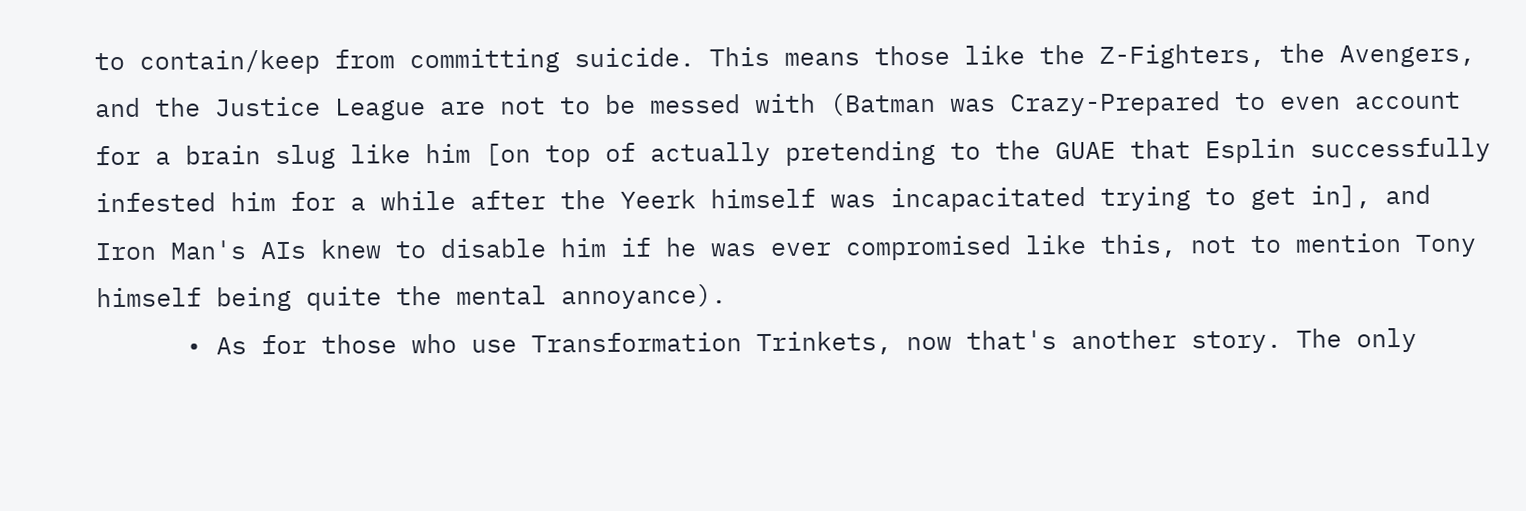to contain/keep from committing suicide. This means those like the Z-Fighters, the Avengers, and the Justice League are not to be messed with (Batman was Crazy-Prepared to even account for a brain slug like him [on top of actually pretending to the GUAE that Esplin successfully infested him for a while after the Yeerk himself was incapacitated trying to get in], and Iron Man's AIs knew to disable him if he was ever compromised like this, not to mention Tony himself being quite the mental annoyance).
      • As for those who use Transformation Trinkets, now that's another story. The only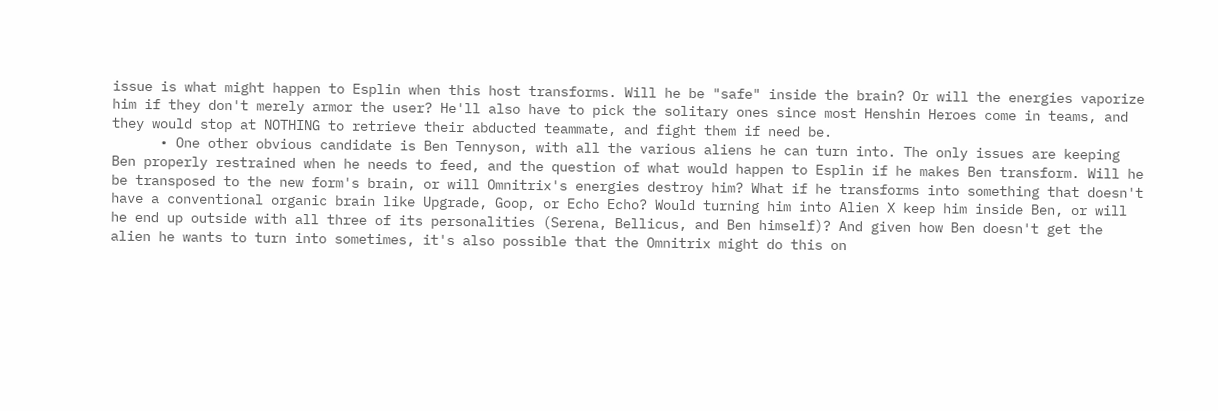issue is what might happen to Esplin when this host transforms. Will he be "safe" inside the brain? Or will the energies vaporize him if they don't merely armor the user? He'll also have to pick the solitary ones since most Henshin Heroes come in teams, and they would stop at NOTHING to retrieve their abducted teammate, and fight them if need be.
      • One other obvious candidate is Ben Tennyson, with all the various aliens he can turn into. The only issues are keeping Ben properly restrained when he needs to feed, and the question of what would happen to Esplin if he makes Ben transform. Will he be transposed to the new form's brain, or will Omnitrix's energies destroy him? What if he transforms into something that doesn't have a conventional organic brain like Upgrade, Goop, or Echo Echo? Would turning him into Alien X keep him inside Ben, or will he end up outside with all three of its personalities (Serena, Bellicus, and Ben himself)? And given how Ben doesn't get the alien he wants to turn into sometimes, it's also possible that the Omnitrix might do this on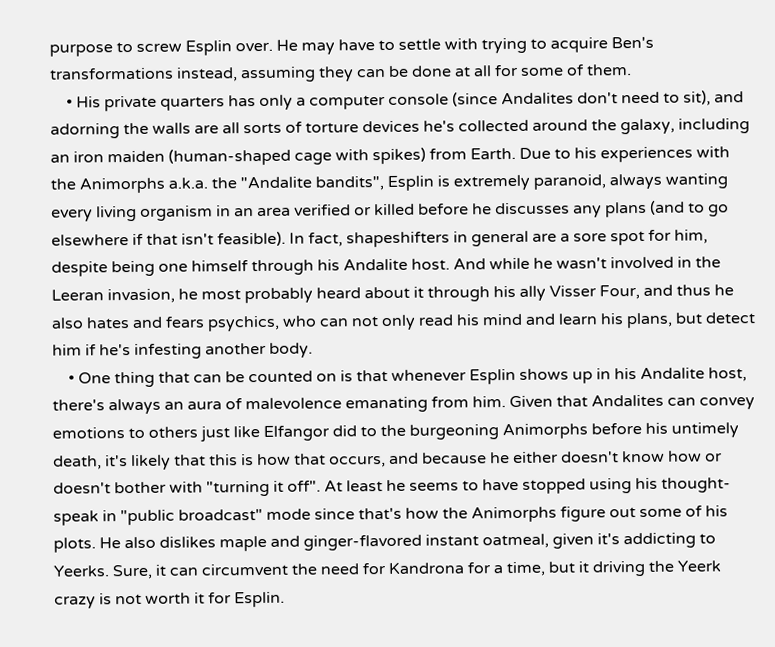purpose to screw Esplin over. He may have to settle with trying to acquire Ben's transformations instead, assuming they can be done at all for some of them.
    • His private quarters has only a computer console (since Andalites don't need to sit), and adorning the walls are all sorts of torture devices he's collected around the galaxy, including an iron maiden (human-shaped cage with spikes) from Earth. Due to his experiences with the Animorphs a.k.a. the "Andalite bandits", Esplin is extremely paranoid, always wanting every living organism in an area verified or killed before he discusses any plans (and to go elsewhere if that isn't feasible). In fact, shapeshifters in general are a sore spot for him, despite being one himself through his Andalite host. And while he wasn't involved in the Leeran invasion, he most probably heard about it through his ally Visser Four, and thus he also hates and fears psychics, who can not only read his mind and learn his plans, but detect him if he's infesting another body.
    • One thing that can be counted on is that whenever Esplin shows up in his Andalite host, there's always an aura of malevolence emanating from him. Given that Andalites can convey emotions to others just like Elfangor did to the burgeoning Animorphs before his untimely death, it's likely that this is how that occurs, and because he either doesn't know how or doesn't bother with "turning it off". At least he seems to have stopped using his thought-speak in "public broadcast" mode since that's how the Animorphs figure out some of his plots. He also dislikes maple and ginger-flavored instant oatmeal, given it's addicting to Yeerks. Sure, it can circumvent the need for Kandrona for a time, but it driving the Yeerk crazy is not worth it for Esplin.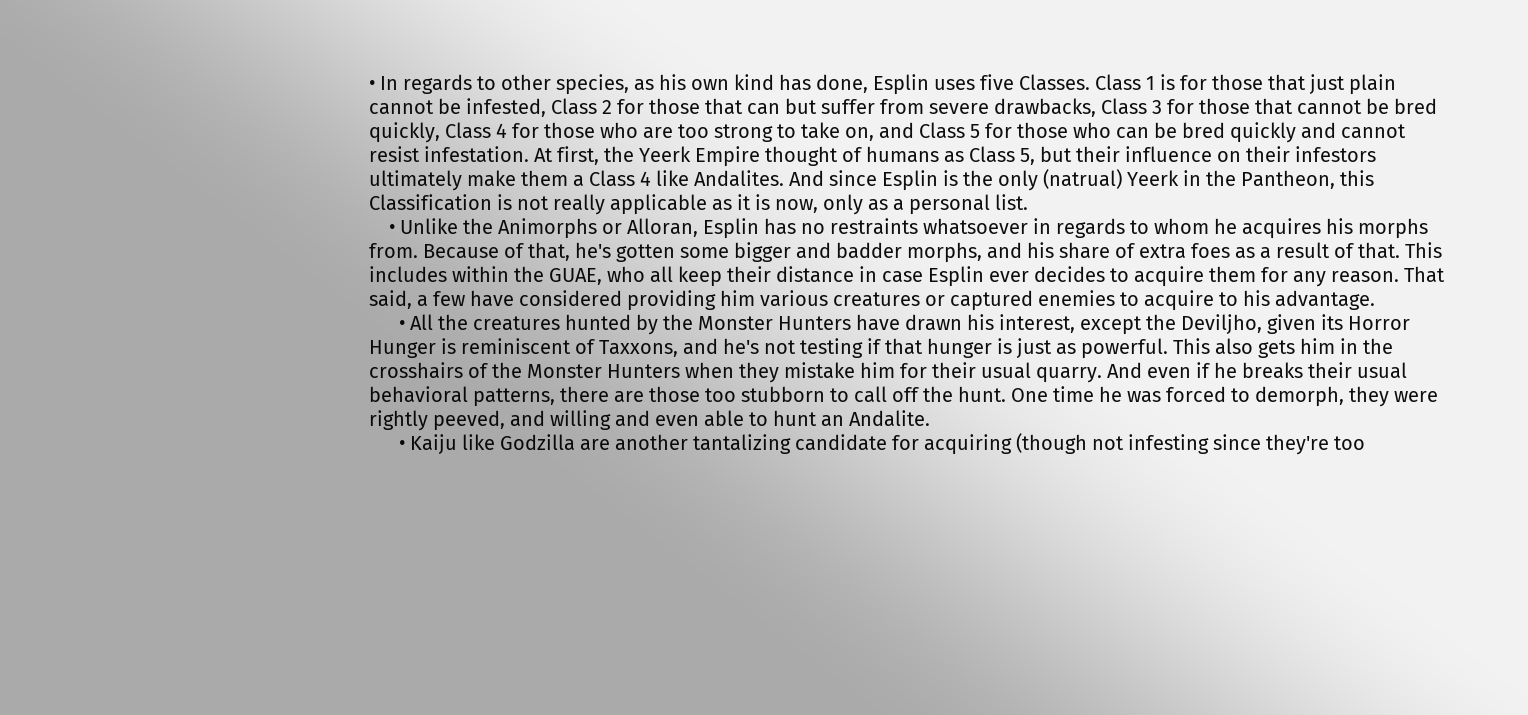• In regards to other species, as his own kind has done, Esplin uses five Classes. Class 1 is for those that just plain cannot be infested, Class 2 for those that can but suffer from severe drawbacks, Class 3 for those that cannot be bred quickly, Class 4 for those who are too strong to take on, and Class 5 for those who can be bred quickly and cannot resist infestation. At first, the Yeerk Empire thought of humans as Class 5, but their influence on their infestors ultimately make them a Class 4 like Andalites. And since Esplin is the only (natrual) Yeerk in the Pantheon, this Classification is not really applicable as it is now, only as a personal list.
    • Unlike the Animorphs or Alloran, Esplin has no restraints whatsoever in regards to whom he acquires his morphs from. Because of that, he's gotten some bigger and badder morphs, and his share of extra foes as a result of that. This includes within the GUAE, who all keep their distance in case Esplin ever decides to acquire them for any reason. That said, a few have considered providing him various creatures or captured enemies to acquire to his advantage.
      • All the creatures hunted by the Monster Hunters have drawn his interest, except the Deviljho, given its Horror Hunger is reminiscent of Taxxons, and he's not testing if that hunger is just as powerful. This also gets him in the crosshairs of the Monster Hunters when they mistake him for their usual quarry. And even if he breaks their usual behavioral patterns, there are those too stubborn to call off the hunt. One time he was forced to demorph, they were rightly peeved, and willing and even able to hunt an Andalite.
      • Kaiju like Godzilla are another tantalizing candidate for acquiring (though not infesting since they're too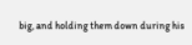big, and holding them down during his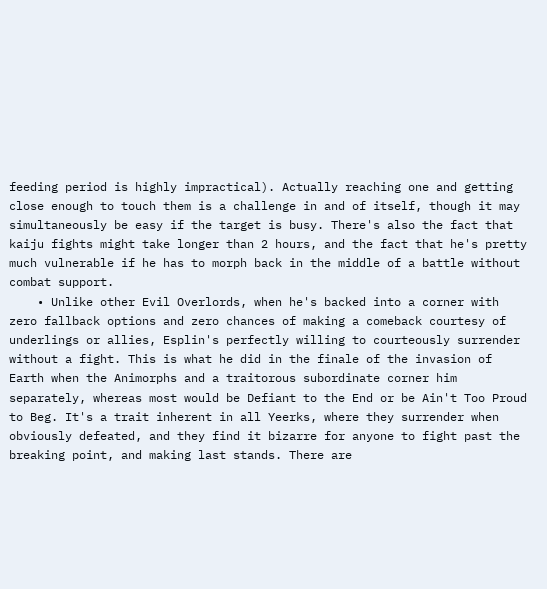feeding period is highly impractical). Actually reaching one and getting close enough to touch them is a challenge in and of itself, though it may simultaneously be easy if the target is busy. There's also the fact that kaiju fights might take longer than 2 hours, and the fact that he's pretty much vulnerable if he has to morph back in the middle of a battle without combat support.
    • Unlike other Evil Overlords, when he's backed into a corner with zero fallback options and zero chances of making a comeback courtesy of underlings or allies, Esplin's perfectly willing to courteously surrender without a fight. This is what he did in the finale of the invasion of Earth when the Animorphs and a traitorous subordinate corner him separately, whereas most would be Defiant to the End or be Ain't Too Proud to Beg. It's a trait inherent in all Yeerks, where they surrender when obviously defeated, and they find it bizarre for anyone to fight past the breaking point, and making last stands. There are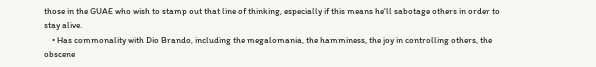those in the GUAE who wish to stamp out that line of thinking, especially if this means he'll sabotage others in order to stay alive.
    • Has commonality with Dio Brando, including the megalomania, the hamminess, the joy in controlling others, the obscene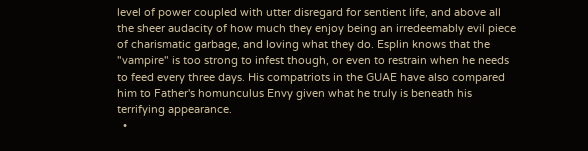level of power coupled with utter disregard for sentient life, and above all the sheer audacity of how much they enjoy being an irredeemably evil piece of charismatic garbage, and loving what they do. Esplin knows that the "vampire" is too strong to infest though, or even to restrain when he needs to feed every three days. His compatriots in the GUAE have also compared him to Father's homunculus Envy given what he truly is beneath his terrifying appearance.
  •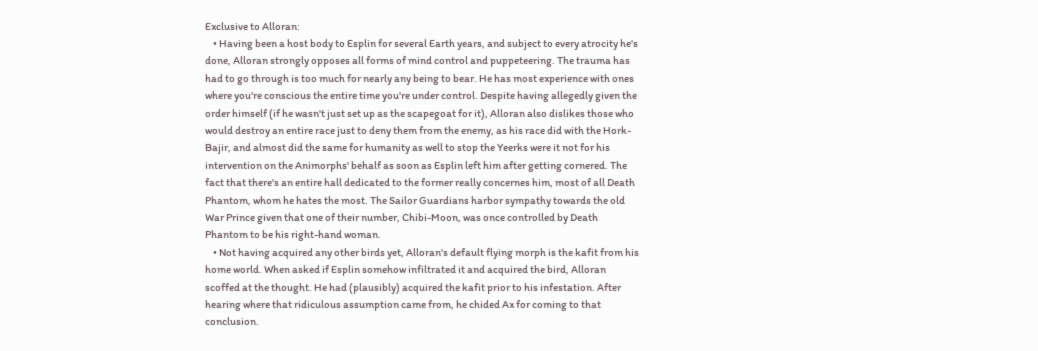Exclusive to Alloran:
    • Having been a host body to Esplin for several Earth years, and subject to every atrocity he's done, Alloran strongly opposes all forms of mind control and puppeteering. The trauma has had to go through is too much for nearly any being to bear. He has most experience with ones where you're conscious the entire time you're under control. Despite having allegedly given the order himself (if he wasn't just set up as the scapegoat for it), Alloran also dislikes those who would destroy an entire race just to deny them from the enemy, as his race did with the Hork-Bajir, and almost did the same for humanity as well to stop the Yeerks were it not for his intervention on the Animorphs' behalf as soon as Esplin left him after getting cornered. The fact that there's an entire hall dedicated to the former really concernes him, most of all Death Phantom, whom he hates the most. The Sailor Guardians harbor sympathy towards the old War Prince given that one of their number, Chibi-Moon, was once controlled by Death Phantom to be his right-hand woman.
    • Not having acquired any other birds yet, Alloran's default flying morph is the kafit from his home world. When asked if Esplin somehow infiltrated it and acquired the bird, Alloran scoffed at the thought. He had (plausibly) acquired the kafit prior to his infestation. After hearing where that ridiculous assumption came from, he chided Ax for coming to that conclusion.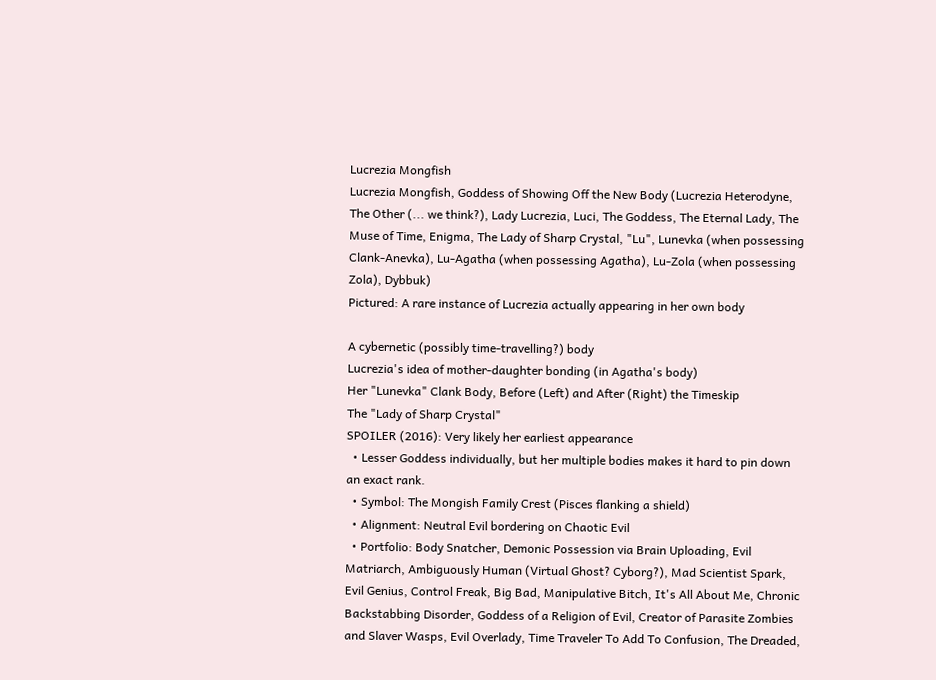Lucrezia Mongfish
Lucrezia Mongfish, Goddess of Showing Off the New Body (Lucrezia Heterodyne, The Other (... we think?), Lady Lucrezia, Luci, The Goddess, The Eternal Lady, The Muse of Time, Enigma, The Lady of Sharp Crystal, "Lu", Lunevka (when possessing Clank-Anevka), Lu-Agatha (when possessing Agatha), Lu-Zola (when possessing Zola), Dybbuk)
Pictured: A rare instance of Lucrezia actually appearing in her own body

A cybernetic (possibly time-travelling?) body
Lucrezia's idea of mother-daughter bonding (in Agatha's body)
Her "Lunevka" Clank Body, Before (Left) and After (Right) the Timeskip
The "Lady of Sharp Crystal"
SPOILER (2016): Very likely her earliest appearance
  • Lesser Goddess individually, but her multiple bodies makes it hard to pin down an exact rank.
  • Symbol: The Mongish Family Crest (Pisces flanking a shield)
  • Alignment: Neutral Evil bordering on Chaotic Evil
  • Portfolio: Body Snatcher, Demonic Possession via Brain Uploading, Evil Matriarch, Ambiguously Human (Virtual Ghost? Cyborg?), Mad Scientist Spark, Evil Genius, Control Freak, Big Bad, Manipulative Bitch, It's All About Me, Chronic Backstabbing Disorder, Goddess of a Religion of Evil, Creator of Parasite Zombies and Slaver Wasps, Evil Overlady, Time Traveler To Add To Confusion, The Dreaded,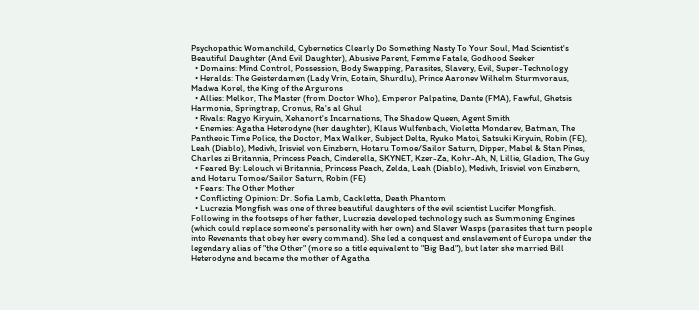Psychopathic Womanchild, Cybernetics Clearly Do Something Nasty To Your Soul, Mad Scientist's Beautiful Daughter (And Evil Daughter), Abusive Parent, Femme Fatale, Godhood Seeker
  • Domains: Mind Control, Possession, Body Swapping, Parasites, Slavery, Evil, Super-Technology
  • Heralds: The Geisterdamen (Lady Vrin, Eotain, Shurdlu), Prince Aaronev Wilhelm Sturmvoraus, Madwa Korel, the King of the Argurons
  • Allies: Melkor, The Master (from Doctor Who), Emperor Palpatine, Dante (FMA), Fawful, Ghetsis Harmonia, Springtrap, Cronus, Ra's al Ghul
  • Rivals: Ragyo Kiryuin, Xehanort's Incarnations, The Shadow Queen, Agent Smith
  • Enemies: Agatha Heterodyne (her daughter), Klaus Wulfenbach, Violetta Mondarev, Batman, The Pantheoic Time Police, the Doctor, Max Walker, Subject Delta, Ryuko Matoi, Satsuki Kiryuin, Robin (FE), Leah (Diablo), Medivh, Irisviel von Einzbern, Hotaru Tomoe/Sailor Saturn, Dipper, Mabel & Stan Pines, Charles zi Britannia, Princess Peach, Cinderella, SKYNET, Kzer-Za, Kohr-Ah, N, Lillie, Gladion, The Guy
  • Feared By: Lelouch vi Britannia, Princess Peach, Zelda, Leah (Diablo), Medivh, Irisviel von Einzbern, and Hotaru Tomoe/Sailor Saturn, Robin (FE)
  • Fears: The Other Mother
  • Conflicting Opinion: Dr. Sofia Lamb, Cackletta, Death Phantom
  • Lucrezia Mongfish was one of three beautiful daughters of the evil scientist Lucifer Mongfish. Following in the footseps of her father, Lucrezia developed technology such as Summoning Engines (which could replace someone's personality with her own) and Slaver Wasps (parasites that turn people into Revenants that obey her every command). She led a conquest and enslavement of Europa under the legendary alias of "the Other" (more so a title equivalent to "Big Bad"), but later she married Bill Heterodyne and became the mother of Agatha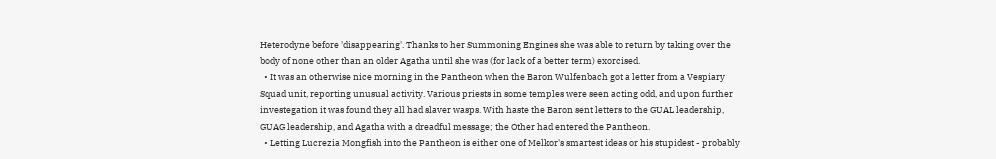Heterodyne before 'disappearing'. Thanks to her Summoning Engines she was able to return by taking over the body of none other than an older Agatha until she was (for lack of a better term) exorcised.
  • It was an otherwise nice morning in the Pantheon when the Baron Wulfenbach got a letter from a Vespiary Squad unit, reporting unusual activity. Various priests in some temples were seen acting odd, and upon further investegation it was found they all had slaver wasps. With haste the Baron sent letters to the GUAL leadership, GUAG leadership, and Agatha with a dreadful message; the Other had entered the Pantheon.
  • Letting Lucrezia Mongfish into the Pantheon is either one of Melkor's smartest ideas or his stupidest - probably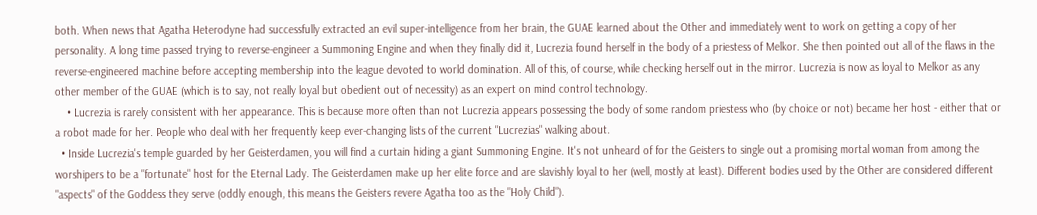both. When news that Agatha Heterodyne had successfully extracted an evil super-intelligence from her brain, the GUAE learned about the Other and immediately went to work on getting a copy of her personality. A long time passed trying to reverse-engineer a Summoning Engine and when they finally did it, Lucrezia found herself in the body of a priestess of Melkor. She then pointed out all of the flaws in the reverse-engineered machine before accepting membership into the league devoted to world domination. All of this, of course, while checking herself out in the mirror. Lucrezia is now as loyal to Melkor as any other member of the GUAE (which is to say, not really loyal but obedient out of necessity) as an expert on mind control technology.
    • Lucrezia is rarely consistent with her appearance. This is because more often than not Lucrezia appears possessing the body of some random priestess who (by choice or not) became her host - either that or a robot made for her. People who deal with her frequently keep ever-changing lists of the current "Lucrezias" walking about.
  • Inside Lucrezia's temple guarded by her Geisterdamen, you will find a curtain hiding a giant Summoning Engine. It's not unheard of for the Geisters to single out a promising mortal woman from among the worshipers to be a "fortunate" host for the Eternal Lady. The Geisterdamen make up her elite force and are slavishly loyal to her (well, mostly at least). Different bodies used by the Other are considered different "aspects" of the Goddess they serve (oddly enough, this means the Geisters revere Agatha too as the "Holy Child").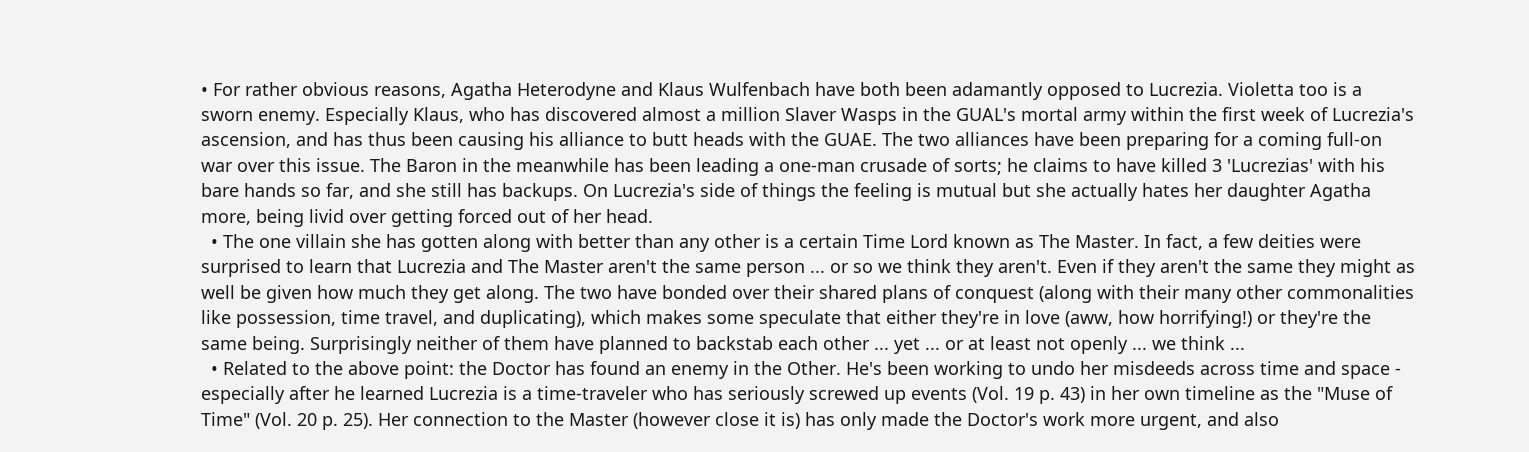• For rather obvious reasons, Agatha Heterodyne and Klaus Wulfenbach have both been adamantly opposed to Lucrezia. Violetta too is a sworn enemy. Especially Klaus, who has discovered almost a million Slaver Wasps in the GUAL's mortal army within the first week of Lucrezia's ascension, and has thus been causing his alliance to butt heads with the GUAE. The two alliances have been preparing for a coming full-on war over this issue. The Baron in the meanwhile has been leading a one-man crusade of sorts; he claims to have killed 3 'Lucrezias' with his bare hands so far, and she still has backups. On Lucrezia's side of things the feeling is mutual but she actually hates her daughter Agatha more, being livid over getting forced out of her head.
  • The one villain she has gotten along with better than any other is a certain Time Lord known as The Master. In fact, a few deities were surprised to learn that Lucrezia and The Master aren't the same person ... or so we think they aren't. Even if they aren't the same they might as well be given how much they get along. The two have bonded over their shared plans of conquest (along with their many other commonalities like possession, time travel, and duplicating), which makes some speculate that either they're in love (aww, how horrifying!) or they're the same being. Surprisingly neither of them have planned to backstab each other ... yet ... or at least not openly ... we think ...
  • Related to the above point: the Doctor has found an enemy in the Other. He's been working to undo her misdeeds across time and space - especially after he learned Lucrezia is a time-traveler who has seriously screwed up events (Vol. 19 p. 43) in her own timeline as the "Muse of Time" (Vol. 20 p. 25). Her connection to the Master (however close it is) has only made the Doctor's work more urgent, and also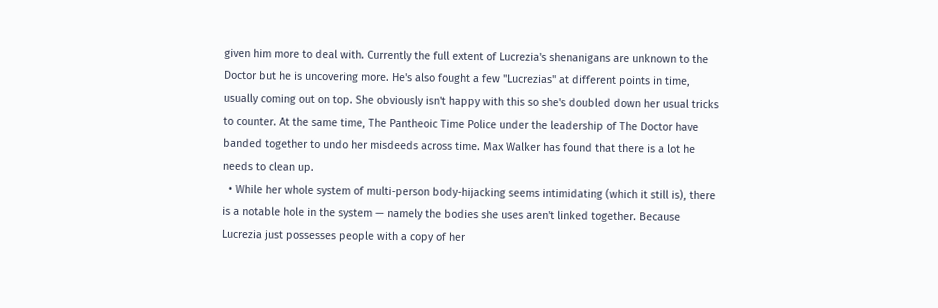given him more to deal with. Currently the full extent of Lucrezia's shenanigans are unknown to the Doctor but he is uncovering more. He's also fought a few "Lucrezias" at different points in time, usually coming out on top. She obviously isn't happy with this so she's doubled down her usual tricks to counter. At the same time, The Pantheoic Time Police under the leadership of The Doctor have banded together to undo her misdeeds across time. Max Walker has found that there is a lot he needs to clean up.
  • While her whole system of multi-person body-hijacking seems intimidating (which it still is), there is a notable hole in the system — namely the bodies she uses aren't linked together. Because Lucrezia just possesses people with a copy of her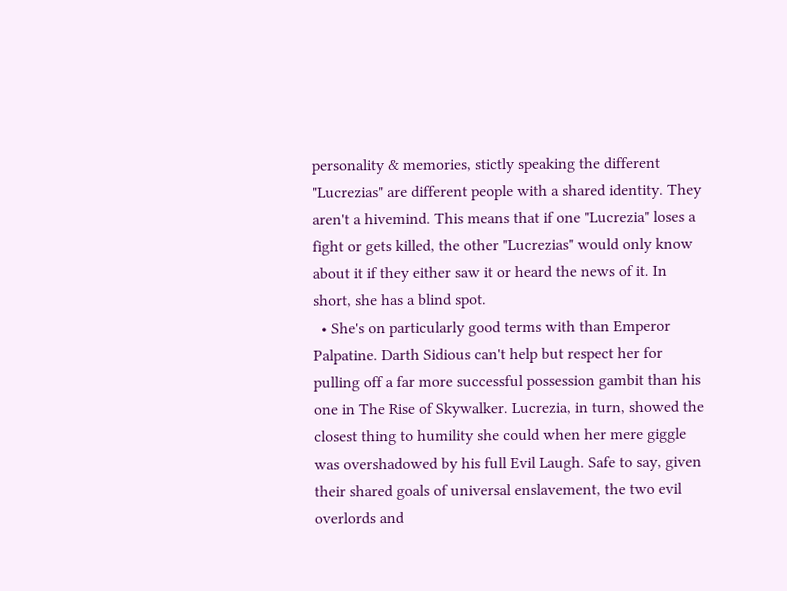personality & memories, stictly speaking the different "Lucrezias" are different people with a shared identity. They aren't a hivemind. This means that if one "Lucrezia" loses a fight or gets killed, the other "Lucrezias" would only know about it if they either saw it or heard the news of it. In short, she has a blind spot.
  • She's on particularly good terms with than Emperor Palpatine. Darth Sidious can't help but respect her for pulling off a far more successful possession gambit than his one in The Rise of Skywalker. Lucrezia, in turn, showed the closest thing to humility she could when her mere giggle was overshadowed by his full Evil Laugh. Safe to say, given their shared goals of universal enslavement, the two evil overlords and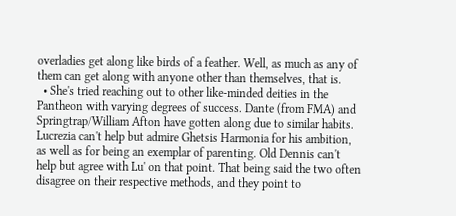overladies get along like birds of a feather. Well, as much as any of them can get along with anyone other than themselves, that is.
  • She's tried reaching out to other like-minded deities in the Pantheon with varying degrees of success. Dante (from FMA) and Springtrap/William Afton have gotten along due to similar habits. Lucrezia can't help but admire Ghetsis Harmonia for his ambition, as well as for being an exemplar of parenting. Old Dennis can't help but agree with Lu' on that point. That being said the two often disagree on their respective methods, and they point to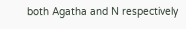both Agatha and N respectively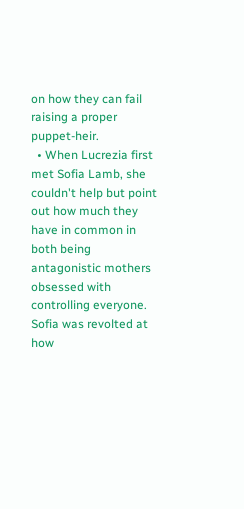on how they can fail raising a proper puppet-heir.
  • When Lucrezia first met Sofia Lamb, she couldn't help but point out how much they have in common in both being antagonistic mothers obsessed with controlling everyone. Sofia was revolted at how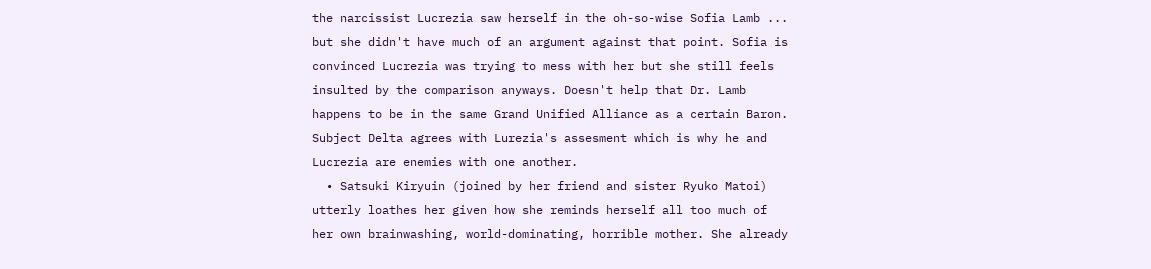the narcissist Lucrezia saw herself in the oh-so-wise Sofia Lamb ... but she didn't have much of an argument against that point. Sofia is convinced Lucrezia was trying to mess with her but she still feels insulted by the comparison anyways. Doesn't help that Dr. Lamb happens to be in the same Grand Unified Alliance as a certain Baron. Subject Delta agrees with Lurezia's assesment which is why he and Lucrezia are enemies with one another.
  • Satsuki Kiryuin (joined by her friend and sister Ryuko Matoi) utterly loathes her given how she reminds herself all too much of her own brainwashing, world-dominating, horrible mother. She already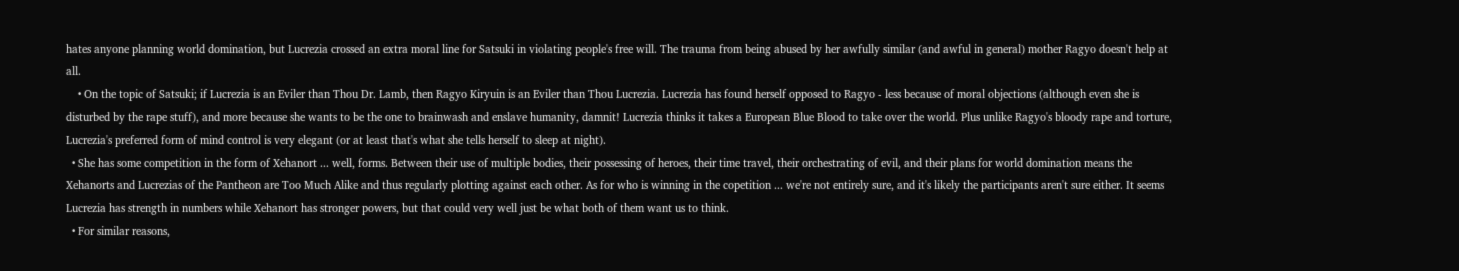hates anyone planning world domination, but Lucrezia crossed an extra moral line for Satsuki in violating people's free will. The trauma from being abused by her awfully similar (and awful in general) mother Ragyo doesn't help at all.
    • On the topic of Satsuki; if Lucrezia is an Eviler than Thou Dr. Lamb, then Ragyo Kiryuin is an Eviler than Thou Lucrezia. Lucrezia has found herself opposed to Ragyo - less because of moral objections (although even she is disturbed by the rape stuff), and more because she wants to be the one to brainwash and enslave humanity, damnit! Lucrezia thinks it takes a European Blue Blood to take over the world. Plus unlike Ragyo's bloody rape and torture, Lucrezia's preferred form of mind control is very elegant (or at least that's what she tells herself to sleep at night).
  • She has some competition in the form of Xehanort ... well, forms. Between their use of multiple bodies, their possessing of heroes, their time travel, their orchestrating of evil, and their plans for world domination means the Xehanorts and Lucrezias of the Pantheon are Too Much Alike and thus regularly plotting against each other. As for who is winning in the copetition ... we're not entirely sure, and it's likely the participants aren't sure either. It seems Lucrezia has strength in numbers while Xehanort has stronger powers, but that could very well just be what both of them want us to think.
  • For similar reasons,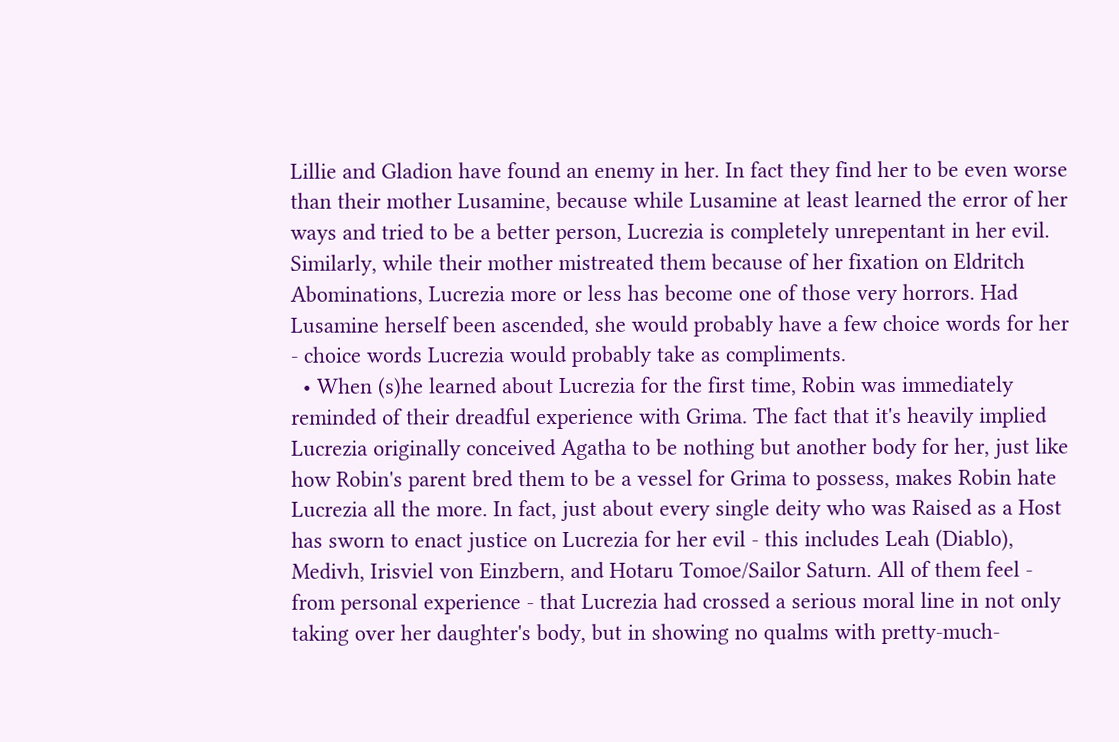Lillie and Gladion have found an enemy in her. In fact they find her to be even worse than their mother Lusamine, because while Lusamine at least learned the error of her ways and tried to be a better person, Lucrezia is completely unrepentant in her evil. Similarly, while their mother mistreated them because of her fixation on Eldritch Abominations, Lucrezia more or less has become one of those very horrors. Had Lusamine herself been ascended, she would probably have a few choice words for her - choice words Lucrezia would probably take as compliments.
  • When (s)he learned about Lucrezia for the first time, Robin was immediately reminded of their dreadful experience with Grima. The fact that it's heavily implied Lucrezia originally conceived Agatha to be nothing but another body for her, just like how Robin's parent bred them to be a vessel for Grima to possess, makes Robin hate Lucrezia all the more. In fact, just about every single deity who was Raised as a Host has sworn to enact justice on Lucrezia for her evil - this includes Leah (Diablo), Medivh, Irisviel von Einzbern, and Hotaru Tomoe/Sailor Saturn. All of them feel - from personal experience - that Lucrezia had crossed a serious moral line in not only taking over her daughter's body, but in showing no qualms with pretty-much-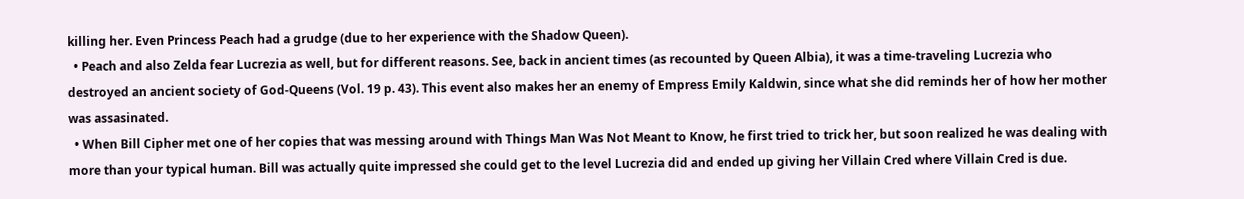killing her. Even Princess Peach had a grudge (due to her experience with the Shadow Queen).
  • Peach and also Zelda fear Lucrezia as well, but for different reasons. See, back in ancient times (as recounted by Queen Albia), it was a time-traveling Lucrezia who destroyed an ancient society of God-Queens (Vol. 19 p. 43). This event also makes her an enemy of Empress Emily Kaldwin, since what she did reminds her of how her mother was assasinated.
  • When Bill Cipher met one of her copies that was messing around with Things Man Was Not Meant to Know, he first tried to trick her, but soon realized he was dealing with more than your typical human. Bill was actually quite impressed she could get to the level Lucrezia did and ended up giving her Villain Cred where Villain Cred is due.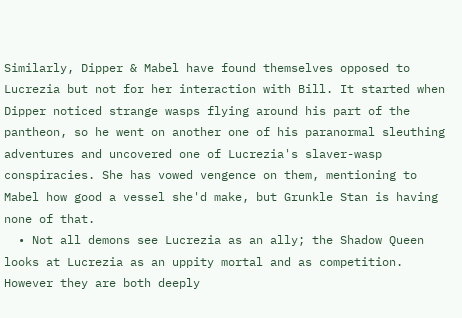Similarly, Dipper & Mabel have found themselves opposed to Lucrezia but not for her interaction with Bill. It started when Dipper noticed strange wasps flying around his part of the pantheon, so he went on another one of his paranormal sleuthing adventures and uncovered one of Lucrezia's slaver-wasp conspiracies. She has vowed vengence on them, mentioning to Mabel how good a vessel she'd make, but Grunkle Stan is having none of that.
  • Not all demons see Lucrezia as an ally; the Shadow Queen looks at Lucrezia as an uppity mortal and as competition. However they are both deeply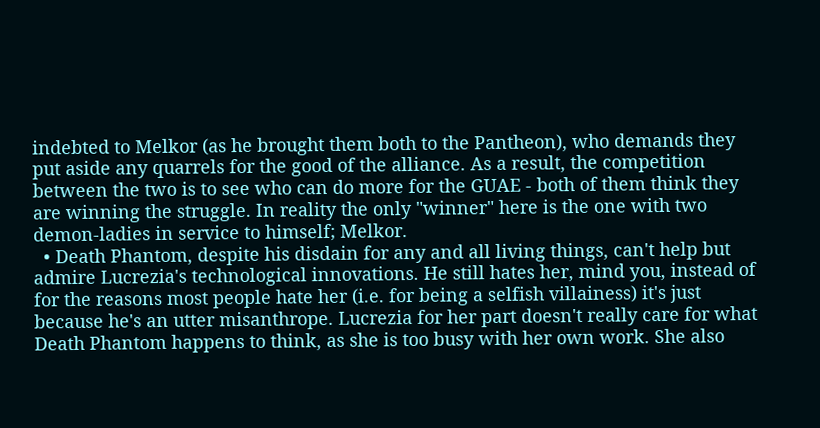indebted to Melkor (as he brought them both to the Pantheon), who demands they put aside any quarrels for the good of the alliance. As a result, the competition between the two is to see who can do more for the GUAE - both of them think they are winning the struggle. In reality the only "winner" here is the one with two demon-ladies in service to himself; Melkor.
  • Death Phantom, despite his disdain for any and all living things, can't help but admire Lucrezia's technological innovations. He still hates her, mind you, instead of for the reasons most people hate her (i.e. for being a selfish villainess) it's just because he's an utter misanthrope. Lucrezia for her part doesn't really care for what Death Phantom happens to think, as she is too busy with her own work. She also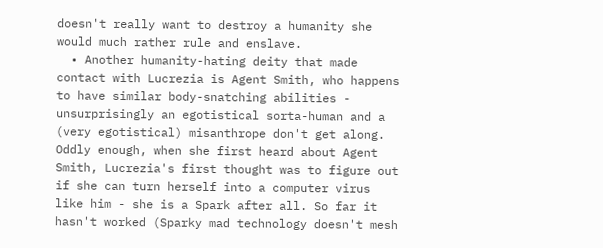doesn't really want to destroy a humanity she would much rather rule and enslave.
  • Another humanity-hating deity that made contact with Lucrezia is Agent Smith, who happens to have similar body-snatching abilities - unsurprisingly an egotistical sorta-human and a (very egotistical) misanthrope don't get along. Oddly enough, when she first heard about Agent Smith, Lucrezia's first thought was to figure out if she can turn herself into a computer virus like him - she is a Spark after all. So far it hasn't worked (Sparky mad technology doesn't mesh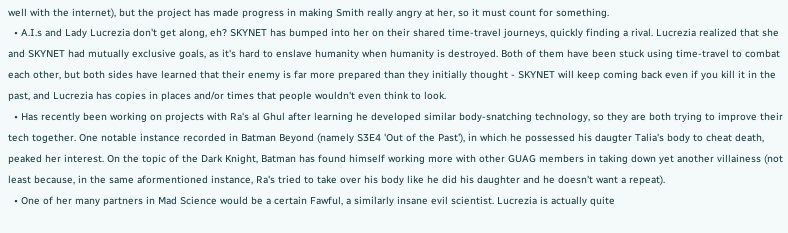well with the internet), but the project has made progress in making Smith really angry at her, so it must count for something.
  • A.I.s and Lady Lucrezia don't get along, eh? SKYNET has bumped into her on their shared time-travel journeys, quickly finding a rival. Lucrezia realized that she and SKYNET had mutually exclusive goals, as it's hard to enslave humanity when humanity is destroyed. Both of them have been stuck using time-travel to combat each other, but both sides have learned that their enemy is far more prepared than they initially thought - SKYNET will keep coming back even if you kill it in the past, and Lucrezia has copies in places and/or times that people wouldn't even think to look.
  • Has recently been working on projects with Ra's al Ghul after learning he developed similar body-snatching technology, so they are both trying to improve their tech together. One notable instance recorded in Batman Beyond (namely S3E4 'Out of the Past'), in which he possessed his daugter Talia's body to cheat death, peaked her interest. On the topic of the Dark Knight, Batman has found himself working more with other GUAG members in taking down yet another villainess (not least because, in the same aformentioned instance, Ra's tried to take over his body like he did his daughter and he doesn't want a repeat).
  • One of her many partners in Mad Science would be a certain Fawful, a similarly insane evil scientist. Lucrezia is actually quite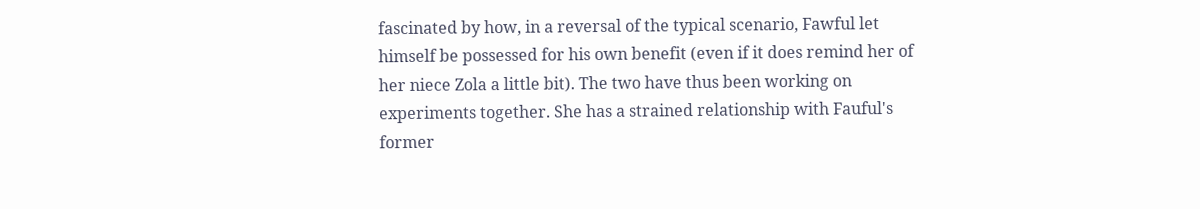fascinated by how, in a reversal of the typical scenario, Fawful let himself be possessed for his own benefit (even if it does remind her of her niece Zola a little bit). The two have thus been working on experiments together. She has a strained relationship with Fauful's former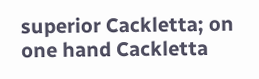superior Cackletta; on one hand Cackletta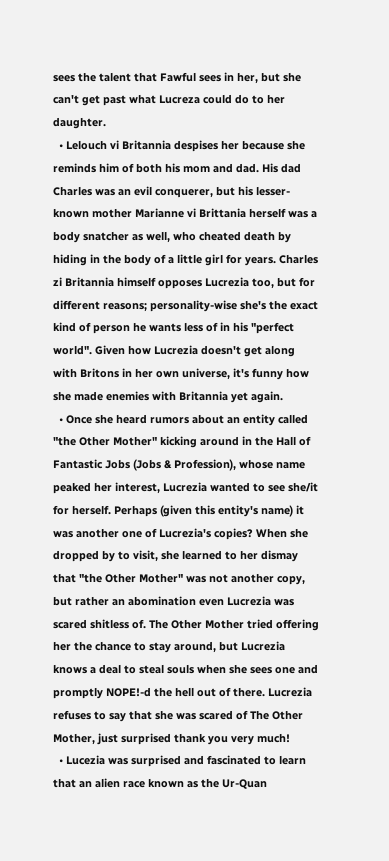sees the talent that Fawful sees in her, but she can't get past what Lucreza could do to her daughter.
  • Lelouch vi Britannia despises her because she reminds him of both his mom and dad. His dad Charles was an evil conquerer, but his lesser-known mother Marianne vi Brittania herself was a body snatcher as well, who cheated death by hiding in the body of a little girl for years. Charles zi Britannia himself opposes Lucrezia too, but for different reasons; personality-wise she's the exact kind of person he wants less of in his "perfect world". Given how Lucrezia doesn't get along with Britons in her own universe, it's funny how she made enemies with Britannia yet again.
  • Once she heard rumors about an entity called "the Other Mother" kicking around in the Hall of Fantastic Jobs (Jobs & Profession), whose name peaked her interest, Lucrezia wanted to see she/it for herself. Perhaps (given this entity's name) it was another one of Lucrezia's copies? When she dropped by to visit, she learned to her dismay that "the Other Mother" was not another copy, but rather an abomination even Lucrezia was scared shitless of. The Other Mother tried offering her the chance to stay around, but Lucrezia knows a deal to steal souls when she sees one and promptly NOPE!-d the hell out of there. Lucrezia refuses to say that she was scared of The Other Mother, just surprised thank you very much!
  • Lucezia was surprised and fascinated to learn that an alien race known as the Ur-Quan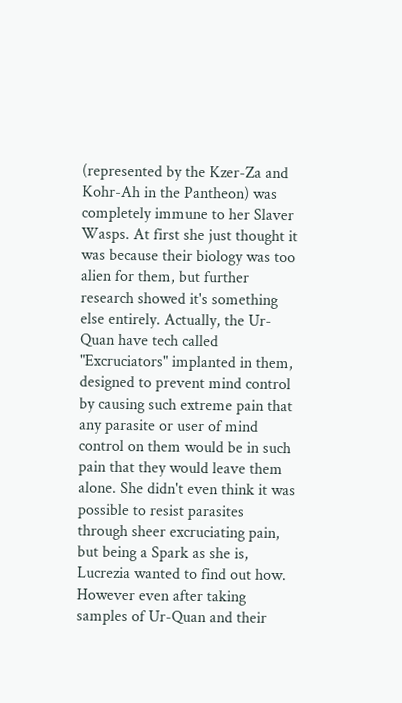(represented by the Kzer-Za and Kohr-Ah in the Pantheon) was completely immune to her Slaver Wasps. At first she just thought it was because their biology was too alien for them, but further research showed it's something else entirely. Actually, the Ur-Quan have tech called "Excruciators" implanted in them, designed to prevent mind control by causing such extreme pain that any parasite or user of mind control on them would be in such pain that they would leave them alone. She didn't even think it was possible to resist parasites through sheer excruciating pain, but being a Spark as she is, Lucrezia wanted to find out how. However even after taking samples of Ur-Quan and their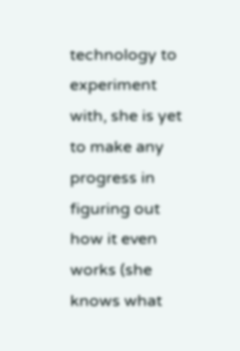technology to experiment with, she is yet to make any progress in figuring out how it even works (she knows what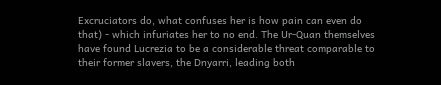Excruciators do, what confuses her is how pain can even do that) - which infuriates her to no end. The Ur-Quan themselves have found Lucrezia to be a considerable threat comparable to their former slavers, the Dnyarri, leading both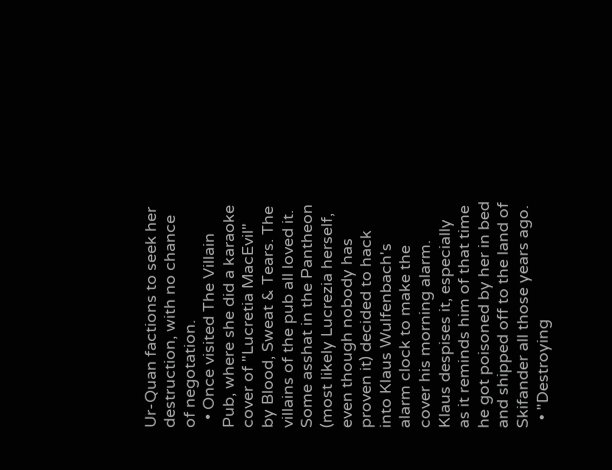Ur-Quan factions to seek her destruction, with no chance of negotation.
  • Once visited The Villain Pub, where she did a karaoke cover of "Lucretia MacEvil" by Blood, Sweat & Tears. The villains of the pub all loved it. Some asshat in the Pantheon (most likely Lucrezia herself, even though nobody has proven it) decided to hack into Klaus Wulfenbach's alarm clock to make the cover his morning alarm. Klaus despises it, especially as it reminds him of that time he got poisoned by her in bed and shipped off to the land of Skifander all those years ago.
  • "Destroying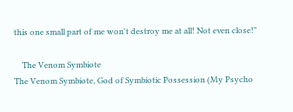this one small part of me won't destroy me at all! Not even close!"

    The Venom Symbiote
The Venom Symbiote, God of Symbiotic Possession (My Psycho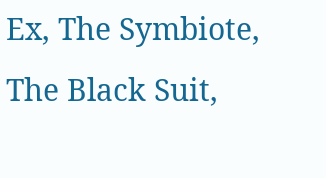Ex, The Symbiote, The Black Suit,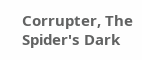Corrupter, The Spider's Dark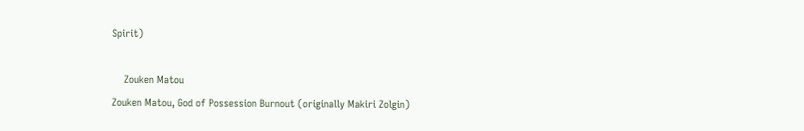Spirit)

    Zouken Matou
Zouken Matou, God of Possession Burnout (originally Makiri Zolgin)